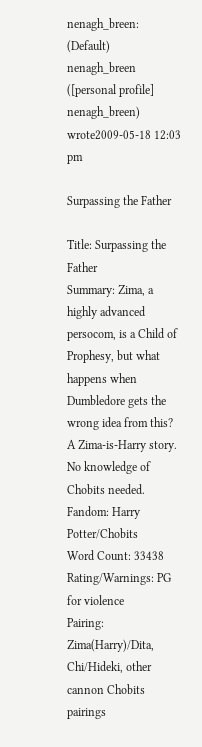nenagh_breen: (Default)
nenagh_breen ([personal profile] nenagh_breen) wrote2009-05-18 12:03 pm

Surpassing the Father

Title: Surpassing the Father
Summary: Zima, a highly advanced persocom, is a Child of Prophesy, but what happens when Dumbledore gets the wrong idea from this? A Zima-is-Harry story. No knowledge of Chobits needed.
Fandom: Harry Potter/Chobits
Word Count: 33438
Rating/Warnings: PG for violence
Pairing: Zima(Harry)/Dita, Chi/Hideki, other cannon Chobits pairings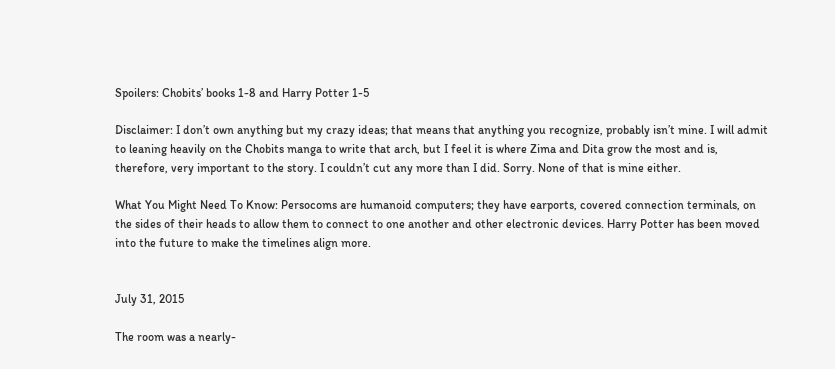Spoilers: Chobits’ books 1-8 and Harry Potter 1-5

Disclaimer: I don’t own anything but my crazy ideas; that means that anything you recognize, probably isn’t mine. I will admit to leaning heavily on the Chobits manga to write that arch, but I feel it is where Zima and Dita grow the most and is, therefore, very important to the story. I couldn’t cut any more than I did. Sorry. None of that is mine either.

What You Might Need To Know: Persocoms are humanoid computers; they have earports, covered connection terminals, on the sides of their heads to allow them to connect to one another and other electronic devices. Harry Potter has been moved into the future to make the timelines align more.


July 31, 2015

The room was a nearly-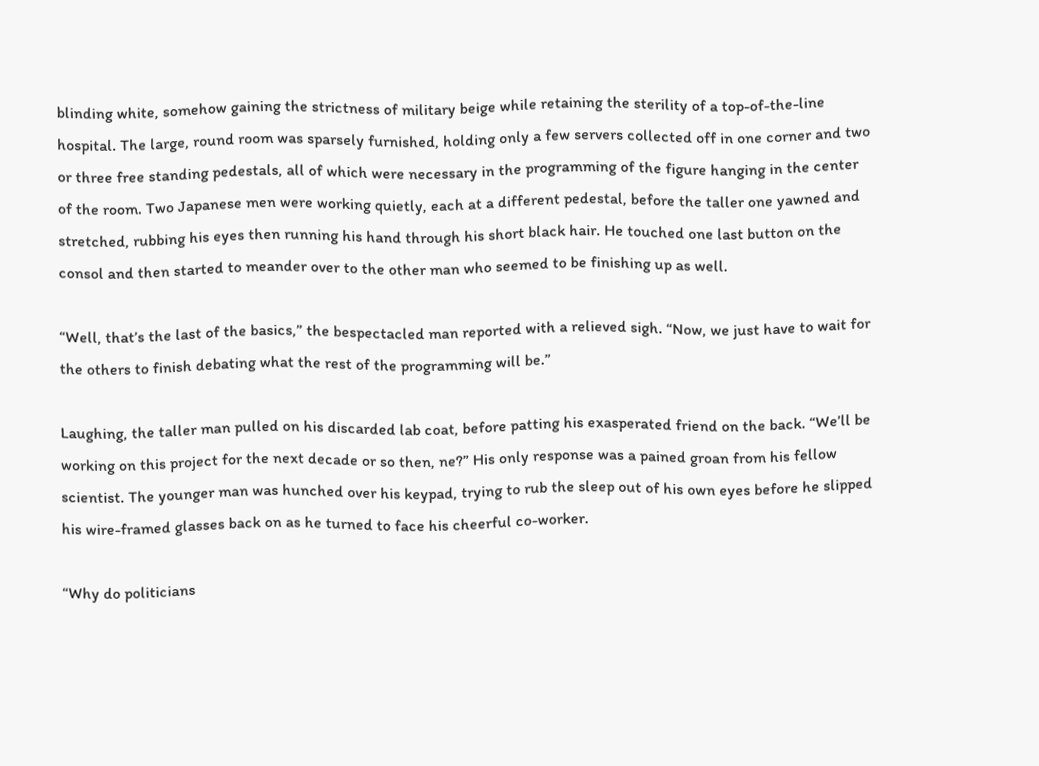blinding white, somehow gaining the strictness of military beige while retaining the sterility of a top-of-the-line hospital. The large, round room was sparsely furnished, holding only a few servers collected off in one corner and two or three free standing pedestals, all of which were necessary in the programming of the figure hanging in the center of the room. Two Japanese men were working quietly, each at a different pedestal, before the taller one yawned and stretched, rubbing his eyes then running his hand through his short black hair. He touched one last button on the consol and then started to meander over to the other man who seemed to be finishing up as well.

“Well, that’s the last of the basics,” the bespectacled man reported with a relieved sigh. “Now, we just have to wait for the others to finish debating what the rest of the programming will be.”

Laughing, the taller man pulled on his discarded lab coat, before patting his exasperated friend on the back. “We’ll be working on this project for the next decade or so then, ne?” His only response was a pained groan from his fellow scientist. The younger man was hunched over his keypad, trying to rub the sleep out of his own eyes before he slipped his wire-framed glasses back on as he turned to face his cheerful co-worker.

“Why do politicians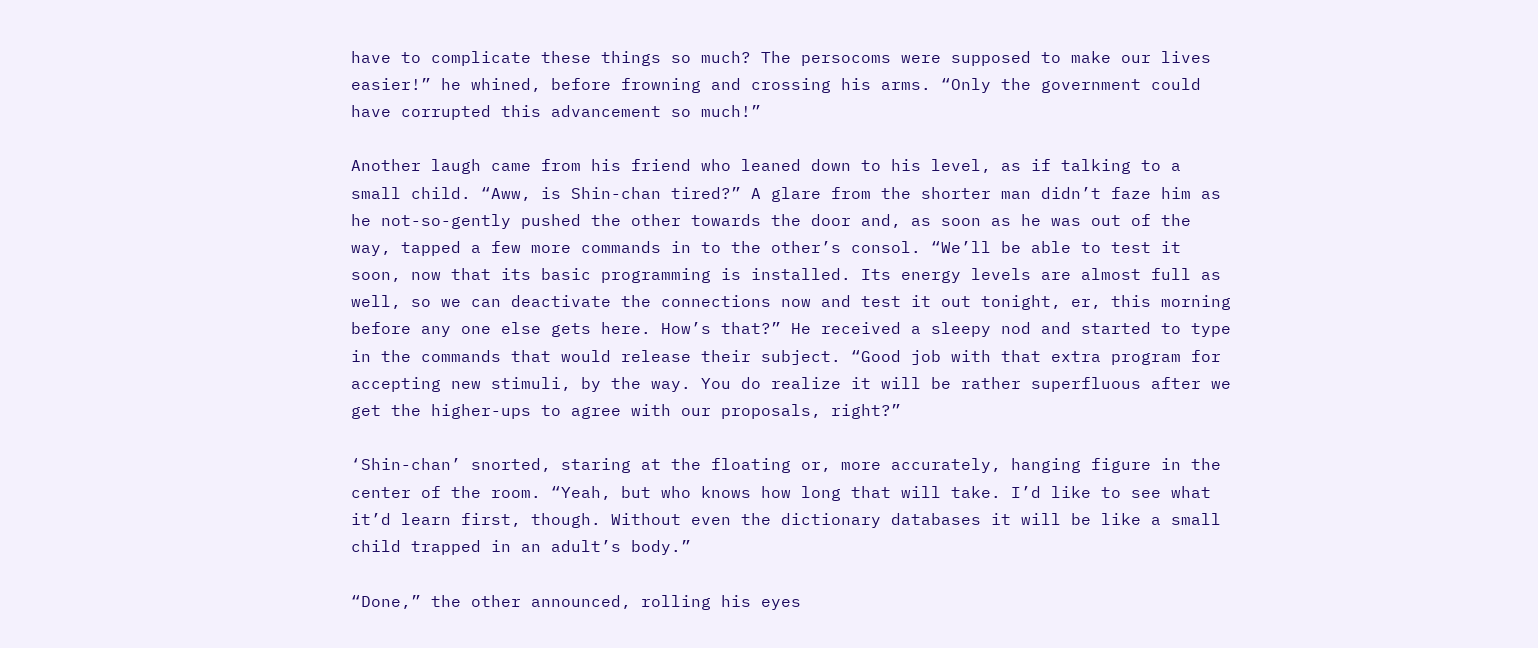have to complicate these things so much? The persocoms were supposed to make our lives easier!” he whined, before frowning and crossing his arms. “Only the government could have corrupted this advancement so much!”

Another laugh came from his friend who leaned down to his level, as if talking to a small child. “Aww, is Shin-chan tired?” A glare from the shorter man didn’t faze him as he not-so-gently pushed the other towards the door and, as soon as he was out of the way, tapped a few more commands in to the other’s consol. “We’ll be able to test it soon, now that its basic programming is installed. Its energy levels are almost full as well, so we can deactivate the connections now and test it out tonight, er, this morning before any one else gets here. How’s that?” He received a sleepy nod and started to type in the commands that would release their subject. “Good job with that extra program for accepting new stimuli, by the way. You do realize it will be rather superfluous after we get the higher-ups to agree with our proposals, right?”

‘Shin-chan’ snorted, staring at the floating or, more accurately, hanging figure in the center of the room. “Yeah, but who knows how long that will take. I’d like to see what it’d learn first, though. Without even the dictionary databases it will be like a small child trapped in an adult’s body.”

“Done,” the other announced, rolling his eyes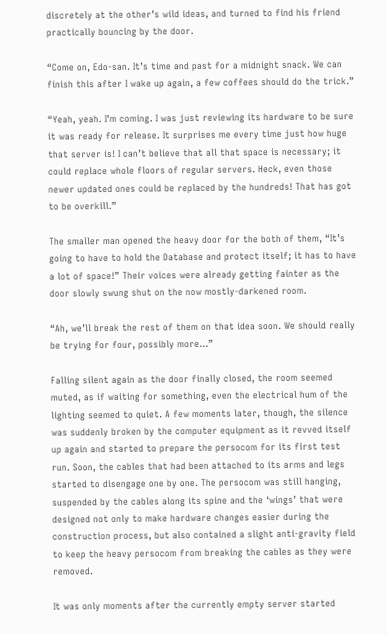discretely at the other’s wild ideas, and turned to find his friend practically bouncing by the door.

“Come on, Edo-san. It’s time and past for a midnight snack. We can finish this after I wake up again, a few coffees should do the trick.”

“Yeah, yeah. I’m coming. I was just reviewing its hardware to be sure it was ready for release. It surprises me every time just how huge that server is! I can’t believe that all that space is necessary; it could replace whole floors of regular servers. Heck, even those newer updated ones could be replaced by the hundreds! That has got to be overkill.”

The smaller man opened the heavy door for the both of them, “It’s going to have to hold the Database and protect itself; it has to have a lot of space!” Their voices were already getting fainter as the door slowly swung shut on the now mostly-darkened room.

“Ah, we’ll break the rest of them on that idea soon. We should really be trying for four, possibly more...”

Falling silent again as the door finally closed, the room seemed muted, as if waiting for something, even the electrical hum of the lighting seemed to quiet. A few moments later, though, the silence was suddenly broken by the computer equipment as it revved itself up again and started to prepare the persocom for its first test run. Soon, the cables that had been attached to its arms and legs started to disengage one by one. The persocom was still hanging, suspended by the cables along its spine and the ‘wings’ that were designed not only to make hardware changes easier during the construction process, but also contained a slight anti-gravity field to keep the heavy persocom from breaking the cables as they were removed.

It was only moments after the currently empty server started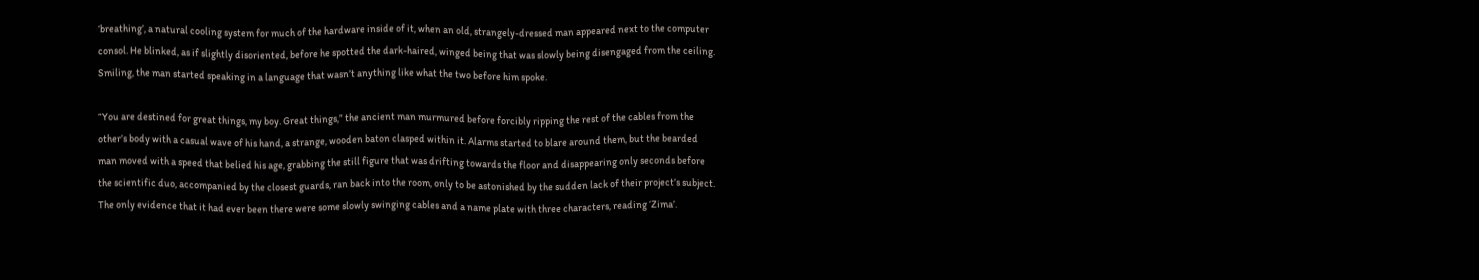‘breathing’, a natural cooling system for much of the hardware inside of it, when an old, strangely-dressed man appeared next to the computer consol. He blinked, as if slightly disoriented, before he spotted the dark-haired, winged being that was slowly being disengaged from the ceiling. Smiling, the man started speaking in a language that wasn’t anything like what the two before him spoke.

“You are destined for great things, my boy. Great things,” the ancient man murmured before forcibly ripping the rest of the cables from the other’s body with a casual wave of his hand, a strange, wooden baton clasped within it. Alarms started to blare around them, but the bearded man moved with a speed that belied his age, grabbing the still figure that was drifting towards the floor and disappearing only seconds before the scientific duo, accompanied by the closest guards, ran back into the room, only to be astonished by the sudden lack of their project’s subject. The only evidence that it had ever been there were some slowly swinging cables and a name plate with three characters, reading ‘Zima’.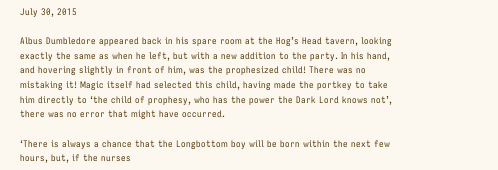July 30, 2015

Albus Dumbledore appeared back in his spare room at the Hog’s Head tavern, looking exactly the same as when he left, but with a new addition to the party. In his hand, and hovering slightly in front of him, was the prophesized child! There was no mistaking it! Magic itself had selected this child, having made the portkey to take him directly to ‘the child of prophesy, who has the power the Dark Lord knows not’, there was no error that might have occurred.

‘There is always a chance that the Longbottom boy will be born within the next few hours, but, if the nurses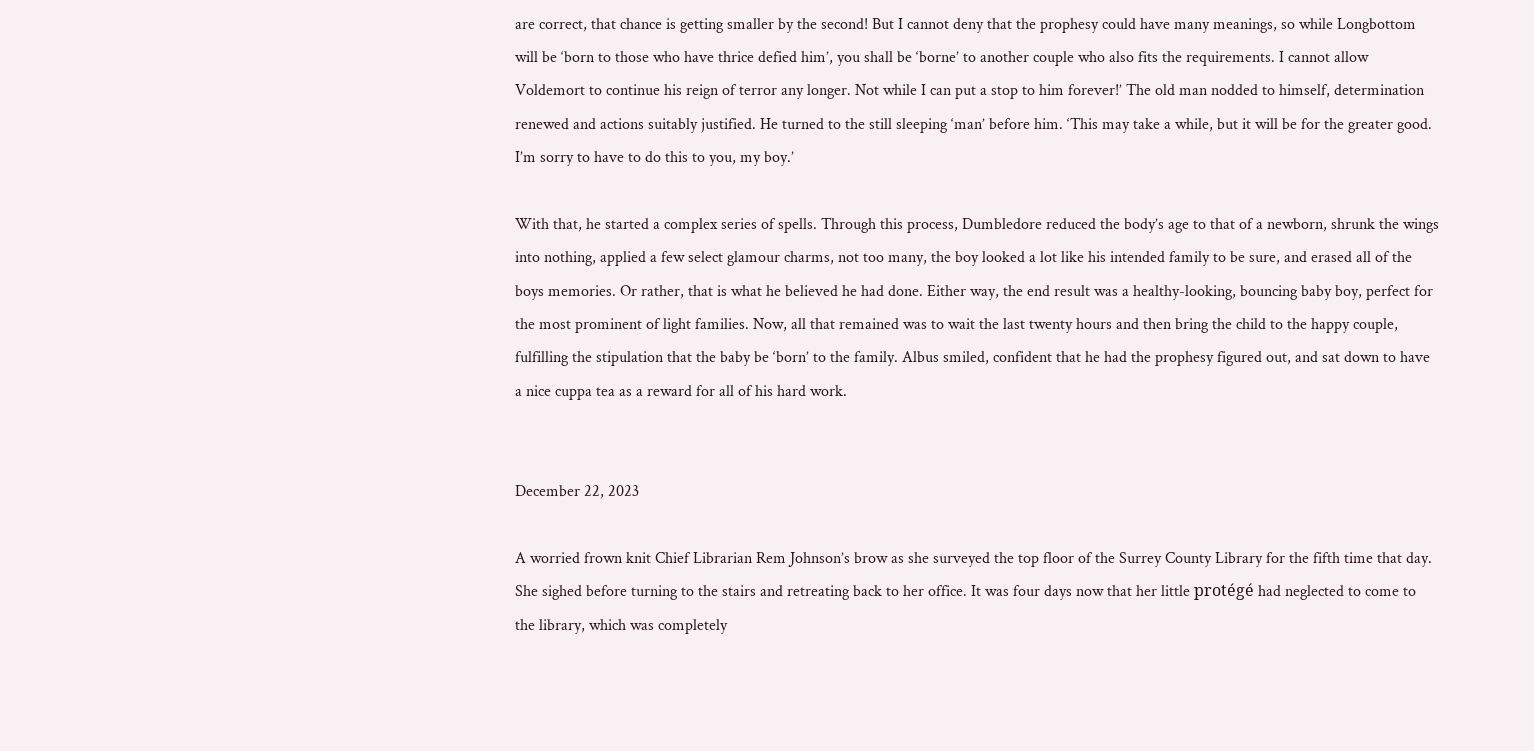are correct, that chance is getting smaller by the second! But I cannot deny that the prophesy could have many meanings, so while Longbottom will be ‘born to those who have thrice defied him’, you shall be ‘borne’ to another couple who also fits the requirements. I cannot allow Voldemort to continue his reign of terror any longer. Not while I can put a stop to him forever!’ The old man nodded to himself, determination renewed and actions suitably justified. He turned to the still sleeping ‘man’ before him. ‘This may take a while, but it will be for the greater good. I’m sorry to have to do this to you, my boy.’

With that, he started a complex series of spells. Through this process, Dumbledore reduced the body’s age to that of a newborn, shrunk the wings into nothing, applied a few select glamour charms, not too many, the boy looked a lot like his intended family to be sure, and erased all of the boys memories. Or rather, that is what he believed he had done. Either way, the end result was a healthy-looking, bouncing baby boy, perfect for the most prominent of light families. Now, all that remained was to wait the last twenty hours and then bring the child to the happy couple, fulfilling the stipulation that the baby be ‘born’ to the family. Albus smiled, confident that he had the prophesy figured out, and sat down to have a nice cuppa tea as a reward for all of his hard work.


December 22, 2023

A worried frown knit Chief Librarian Rem Johnson’s brow as she surveyed the top floor of the Surrey County Library for the fifth time that day. She sighed before turning to the stairs and retreating back to her office. It was four days now that her little protégé had neglected to come to the library, which was completely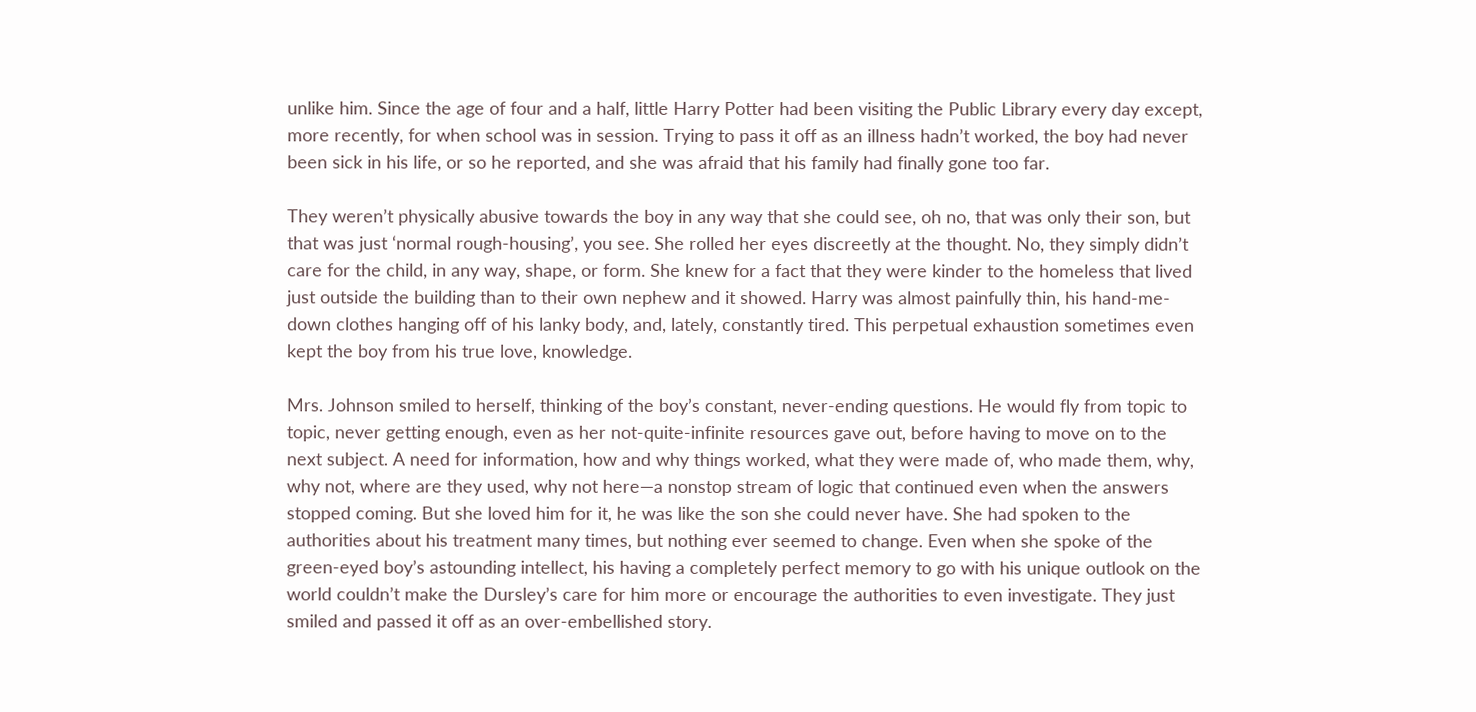unlike him. Since the age of four and a half, little Harry Potter had been visiting the Public Library every day except, more recently, for when school was in session. Trying to pass it off as an illness hadn’t worked, the boy had never been sick in his life, or so he reported, and she was afraid that his family had finally gone too far.

They weren’t physically abusive towards the boy in any way that she could see, oh no, that was only their son, but that was just ‘normal rough-housing’, you see. She rolled her eyes discreetly at the thought. No, they simply didn’t care for the child, in any way, shape, or form. She knew for a fact that they were kinder to the homeless that lived just outside the building than to their own nephew and it showed. Harry was almost painfully thin, his hand-me-down clothes hanging off of his lanky body, and, lately, constantly tired. This perpetual exhaustion sometimes even kept the boy from his true love, knowledge.

Mrs. Johnson smiled to herself, thinking of the boy’s constant, never-ending questions. He would fly from topic to topic, never getting enough, even as her not-quite-infinite resources gave out, before having to move on to the next subject. A need for information, how and why things worked, what they were made of, who made them, why, why not, where are they used, why not here—a nonstop stream of logic that continued even when the answers stopped coming. But she loved him for it, he was like the son she could never have. She had spoken to the authorities about his treatment many times, but nothing ever seemed to change. Even when she spoke of the green-eyed boy’s astounding intellect, his having a completely perfect memory to go with his unique outlook on the world couldn’t make the Dursley’s care for him more or encourage the authorities to even investigate. They just smiled and passed it off as an over-embellished story.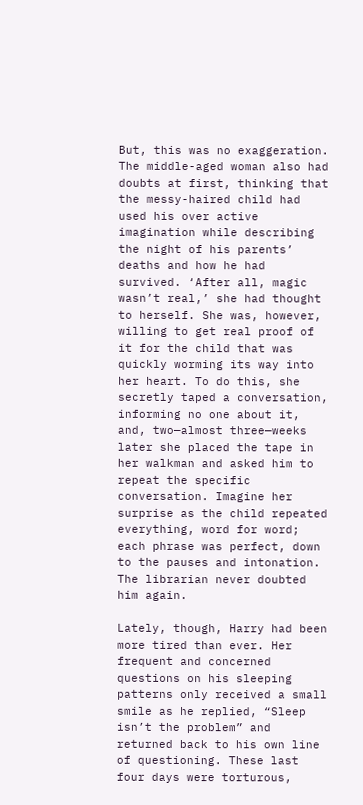But, this was no exaggeration. The middle-aged woman also had doubts at first, thinking that the messy-haired child had used his over active imagination while describing the night of his parents’ deaths and how he had survived. ‘After all, magic wasn’t real,’ she had thought to herself. She was, however, willing to get real proof of it for the child that was quickly worming its way into her heart. To do this, she secretly taped a conversation, informing no one about it, and, two—almost three—weeks later she placed the tape in her walkman and asked him to repeat the specific conversation. Imagine her surprise as the child repeated everything, word for word; each phrase was perfect, down to the pauses and intonation. The librarian never doubted him again.

Lately, though, Harry had been more tired than ever. Her frequent and concerned questions on his sleeping patterns only received a small smile as he replied, “Sleep isn’t the problem” and returned back to his own line of questioning. These last four days were torturous,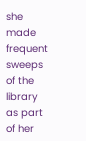she made frequent sweeps of the library as part of her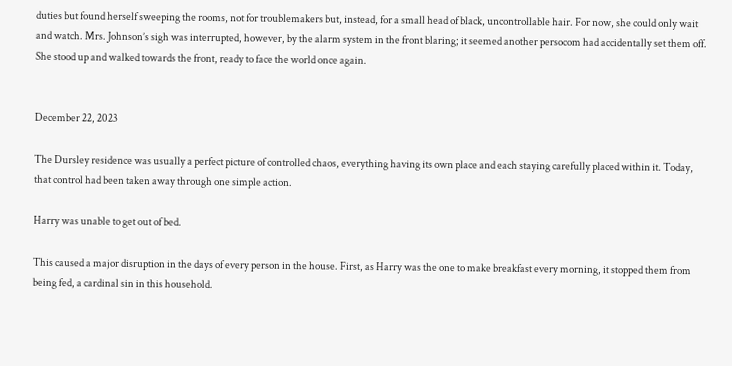duties but found herself sweeping the rooms, not for troublemakers but, instead, for a small head of black, uncontrollable hair. For now, she could only wait and watch. Mrs. Johnson’s sigh was interrupted, however, by the alarm system in the front blaring; it seemed another persocom had accidentally set them off. She stood up and walked towards the front, ready to face the world once again.


December 22, 2023

The Dursley residence was usually a perfect picture of controlled chaos, everything having its own place and each staying carefully placed within it. Today, that control had been taken away through one simple action.

Harry was unable to get out of bed.

This caused a major disruption in the days of every person in the house. First, as Harry was the one to make breakfast every morning, it stopped them from being fed, a cardinal sin in this household.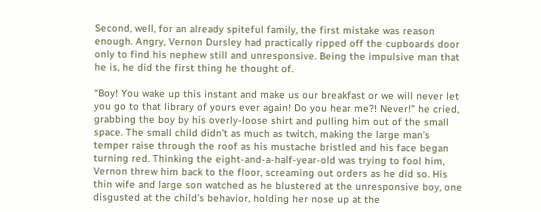Second, well, for an already spiteful family, the first mistake was reason enough. Angry, Vernon Dursley had practically ripped off the cupboards door only to find his nephew still and unresponsive. Being the impulsive man that he is, he did the first thing he thought of.

“Boy! You wake up this instant and make us our breakfast or we will never let you go to that library of yours ever again! Do you hear me?! Never!” he cried, grabbing the boy by his overly-loose shirt and pulling him out of the small space. The small child didn’t as much as twitch, making the large man’s temper raise through the roof as his mustache bristled and his face began turning red. Thinking the eight-and-a-half-year-old was trying to fool him, Vernon threw him back to the floor, screaming out orders as he did so. His thin wife and large son watched as he blustered at the unresponsive boy, one disgusted at the child’s behavior, holding her nose up at the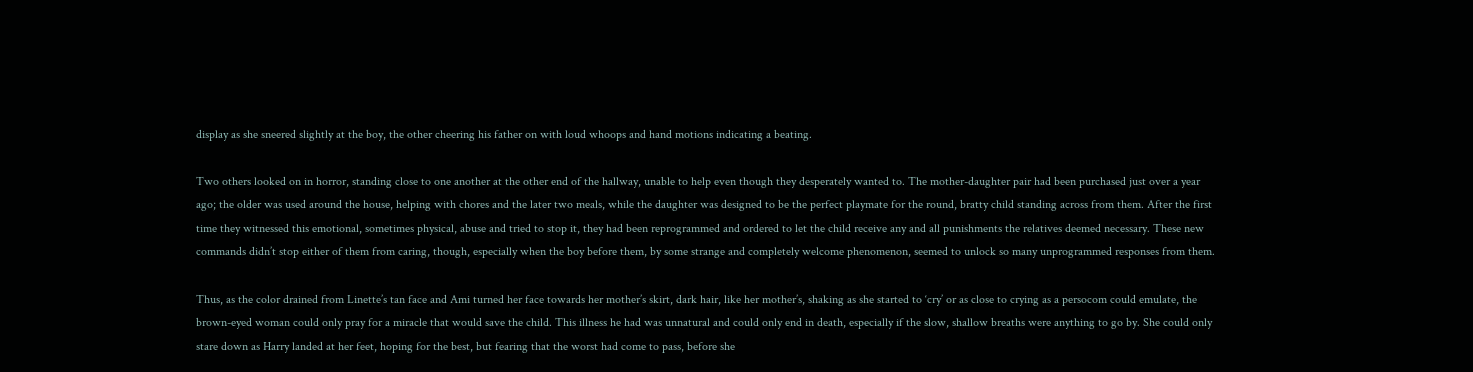display as she sneered slightly at the boy, the other cheering his father on with loud whoops and hand motions indicating a beating.

Two others looked on in horror, standing close to one another at the other end of the hallway, unable to help even though they desperately wanted to. The mother-daughter pair had been purchased just over a year ago; the older was used around the house, helping with chores and the later two meals, while the daughter was designed to be the perfect playmate for the round, bratty child standing across from them. After the first time they witnessed this emotional, sometimes physical, abuse and tried to stop it, they had been reprogrammed and ordered to let the child receive any and all punishments the relatives deemed necessary. These new commands didn’t stop either of them from caring, though, especially when the boy before them, by some strange and completely welcome phenomenon, seemed to unlock so many unprogrammed responses from them.

Thus, as the color drained from Linette’s tan face and Ami turned her face towards her mother’s skirt, dark hair, like her mother’s, shaking as she started to ‘cry’ or as close to crying as a persocom could emulate, the brown-eyed woman could only pray for a miracle that would save the child. This illness he had was unnatural and could only end in death, especially if the slow, shallow breaths were anything to go by. She could only stare down as Harry landed at her feet, hoping for the best, but fearing that the worst had come to pass, before she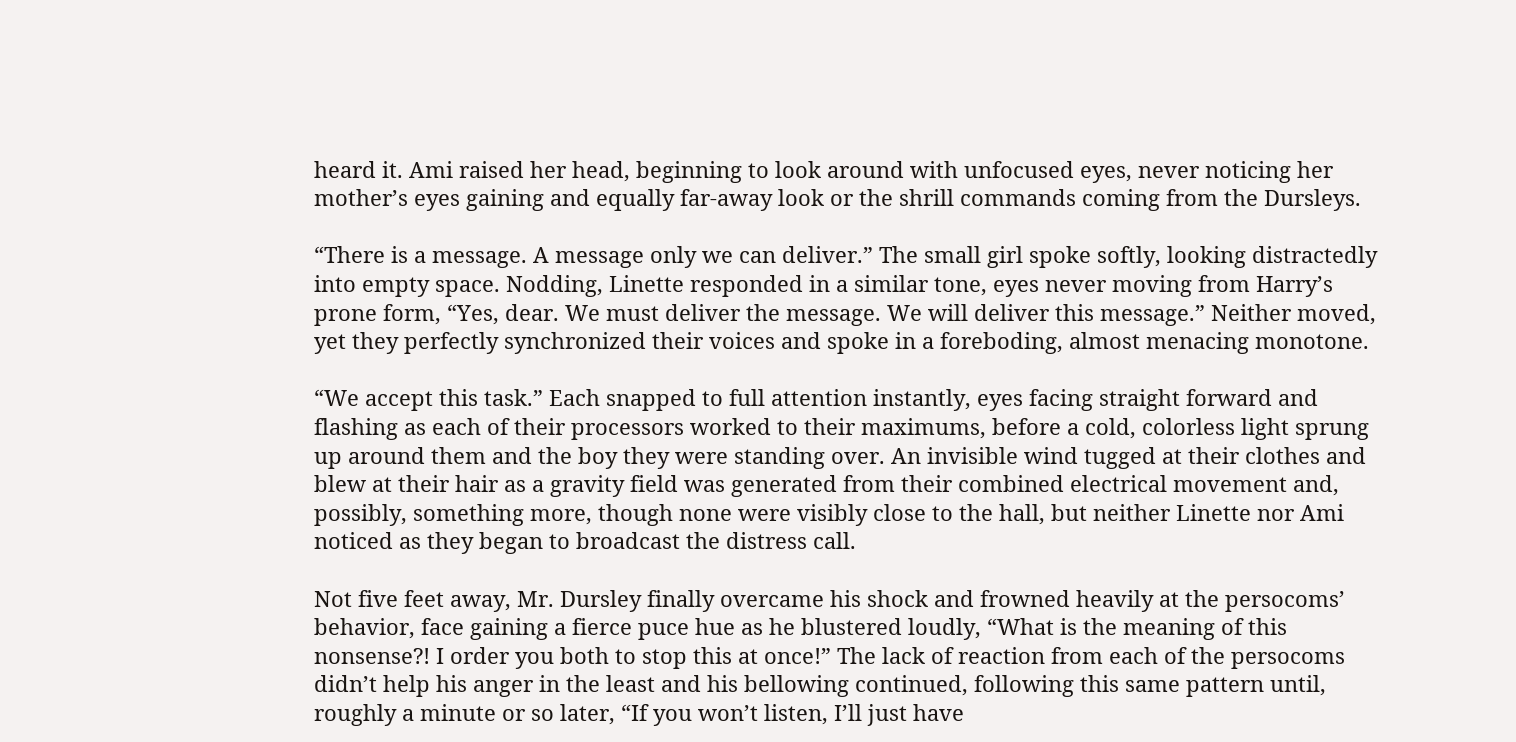heard it. Ami raised her head, beginning to look around with unfocused eyes, never noticing her mother’s eyes gaining and equally far-away look or the shrill commands coming from the Dursleys.

“There is a message. A message only we can deliver.” The small girl spoke softly, looking distractedly into empty space. Nodding, Linette responded in a similar tone, eyes never moving from Harry’s prone form, “Yes, dear. We must deliver the message. We will deliver this message.” Neither moved, yet they perfectly synchronized their voices and spoke in a foreboding, almost menacing monotone.

“We accept this task.” Each snapped to full attention instantly, eyes facing straight forward and flashing as each of their processors worked to their maximums, before a cold, colorless light sprung up around them and the boy they were standing over. An invisible wind tugged at their clothes and blew at their hair as a gravity field was generated from their combined electrical movement and, possibly, something more, though none were visibly close to the hall, but neither Linette nor Ami noticed as they began to broadcast the distress call.

Not five feet away, Mr. Dursley finally overcame his shock and frowned heavily at the persocoms’ behavior, face gaining a fierce puce hue as he blustered loudly, “What is the meaning of this nonsense?! I order you both to stop this at once!” The lack of reaction from each of the persocoms didn’t help his anger in the least and his bellowing continued, following this same pattern until, roughly a minute or so later, “If you won’t listen, I’ll just have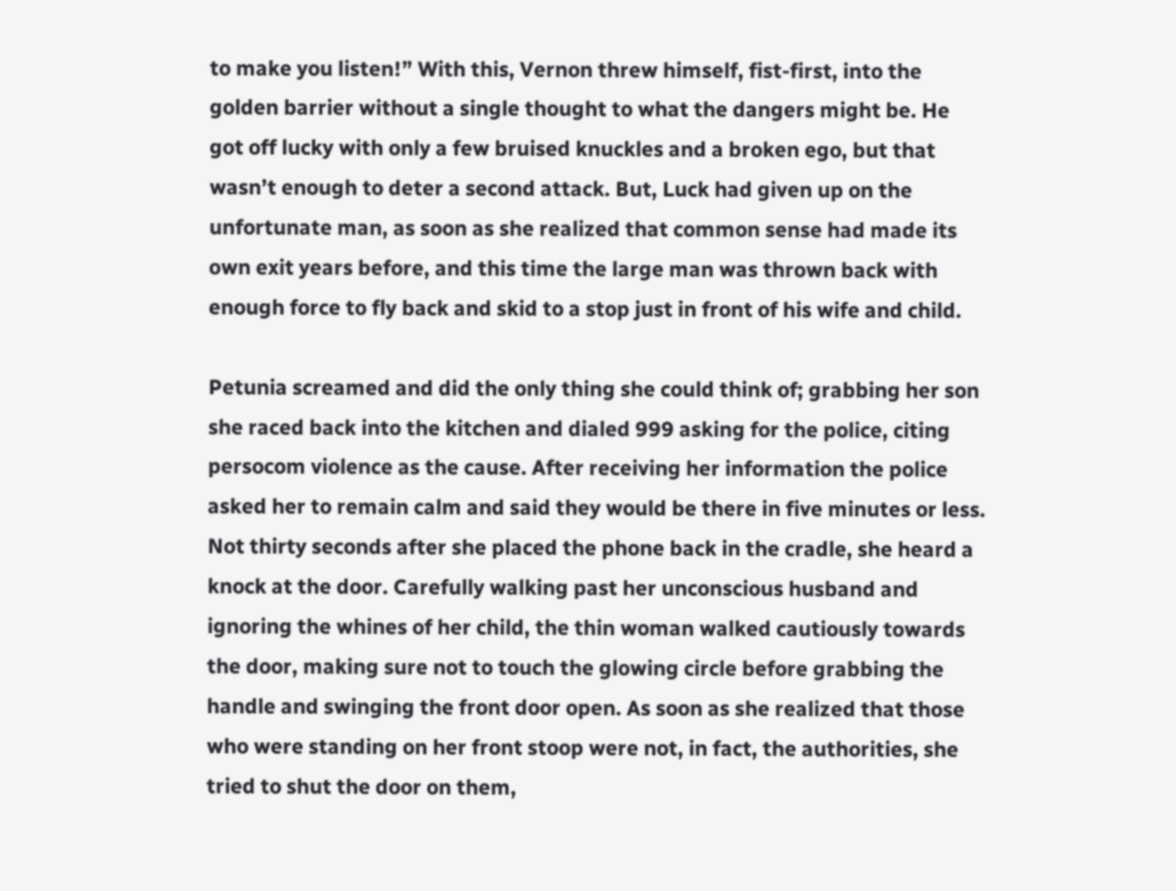to make you listen!” With this, Vernon threw himself, fist-first, into the golden barrier without a single thought to what the dangers might be. He got off lucky with only a few bruised knuckles and a broken ego, but that wasn’t enough to deter a second attack. But, Luck had given up on the unfortunate man, as soon as she realized that common sense had made its own exit years before, and this time the large man was thrown back with enough force to fly back and skid to a stop just in front of his wife and child.

Petunia screamed and did the only thing she could think of; grabbing her son she raced back into the kitchen and dialed 999 asking for the police, citing persocom violence as the cause. After receiving her information the police asked her to remain calm and said they would be there in five minutes or less. Not thirty seconds after she placed the phone back in the cradle, she heard a knock at the door. Carefully walking past her unconscious husband and ignoring the whines of her child, the thin woman walked cautiously towards the door, making sure not to touch the glowing circle before grabbing the handle and swinging the front door open. As soon as she realized that those who were standing on her front stoop were not, in fact, the authorities, she tried to shut the door on them,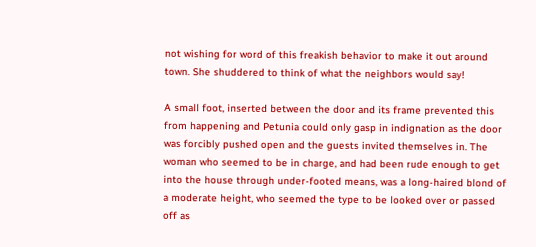not wishing for word of this freakish behavior to make it out around town. She shuddered to think of what the neighbors would say!

A small foot, inserted between the door and its frame prevented this from happening and Petunia could only gasp in indignation as the door was forcibly pushed open and the guests invited themselves in. The woman who seemed to be in charge, and had been rude enough to get into the house through under-footed means, was a long-haired blond of a moderate height, who seemed the type to be looked over or passed off as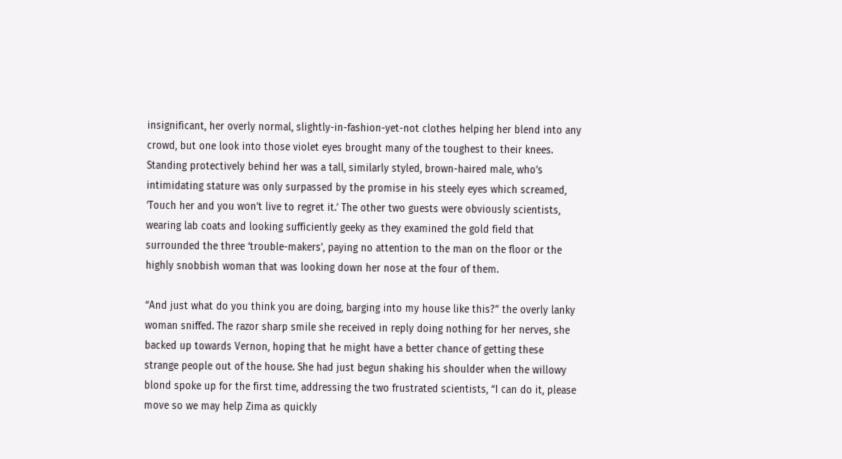insignificant, her overly normal, slightly-in-fashion-yet-not clothes helping her blend into any crowd, but one look into those violet eyes brought many of the toughest to their knees. Standing protectively behind her was a tall, similarly styled, brown-haired male, who’s intimidating stature was only surpassed by the promise in his steely eyes which screamed, ‘Touch her and you won’t live to regret it.’ The other two guests were obviously scientists, wearing lab coats and looking sufficiently geeky as they examined the gold field that surrounded the three ‘trouble-makers’, paying no attention to the man on the floor or the highly snobbish woman that was looking down her nose at the four of them.

“And just what do you think you are doing, barging into my house like this?” the overly lanky woman sniffed. The razor sharp smile she received in reply doing nothing for her nerves, she backed up towards Vernon, hoping that he might have a better chance of getting these strange people out of the house. She had just begun shaking his shoulder when the willowy blond spoke up for the first time, addressing the two frustrated scientists, “I can do it, please move so we may help Zima as quickly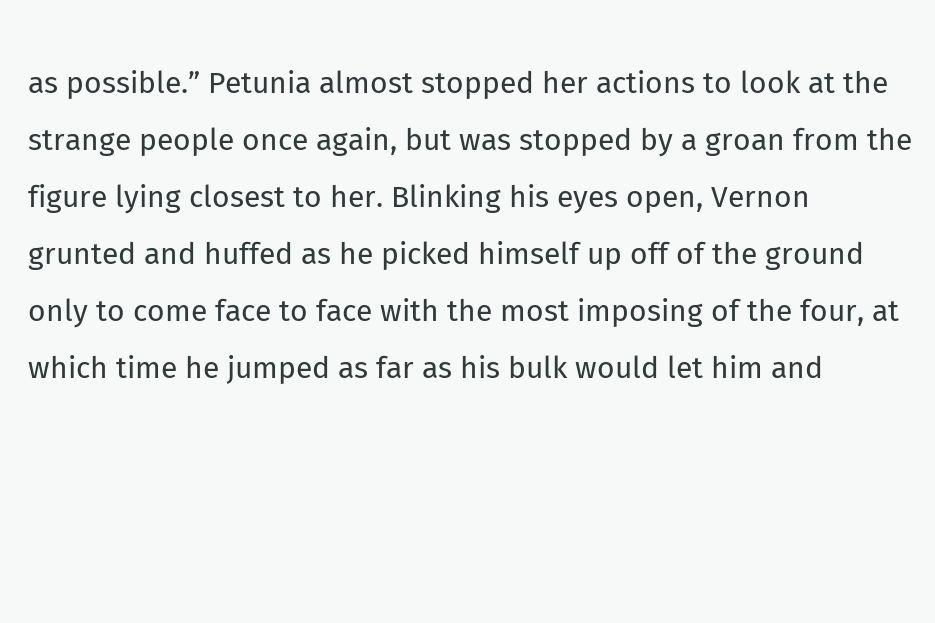as possible.” Petunia almost stopped her actions to look at the strange people once again, but was stopped by a groan from the figure lying closest to her. Blinking his eyes open, Vernon grunted and huffed as he picked himself up off of the ground only to come face to face with the most imposing of the four, at which time he jumped as far as his bulk would let him and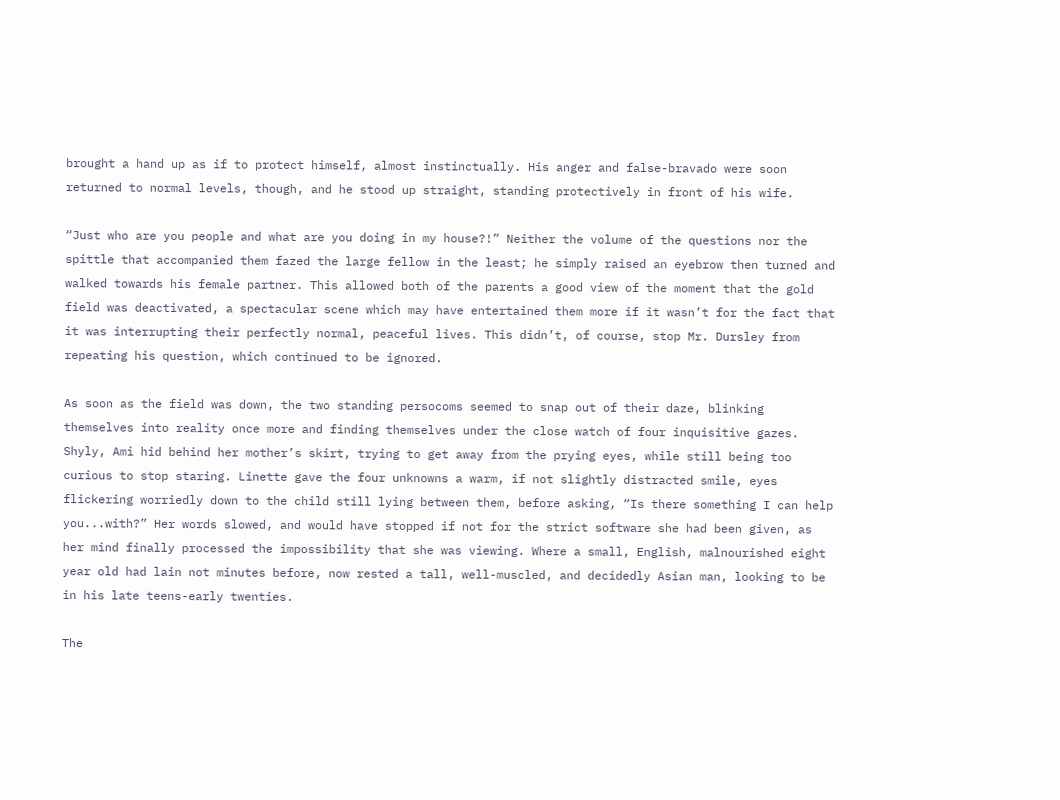brought a hand up as if to protect himself, almost instinctually. His anger and false-bravado were soon returned to normal levels, though, and he stood up straight, standing protectively in front of his wife.

“Just who are you people and what are you doing in my house?!” Neither the volume of the questions nor the spittle that accompanied them fazed the large fellow in the least; he simply raised an eyebrow then turned and walked towards his female partner. This allowed both of the parents a good view of the moment that the gold field was deactivated, a spectacular scene which may have entertained them more if it wasn’t for the fact that it was interrupting their perfectly normal, peaceful lives. This didn’t, of course, stop Mr. Dursley from repeating his question, which continued to be ignored.

As soon as the field was down, the two standing persocoms seemed to snap out of their daze, blinking themselves into reality once more and finding themselves under the close watch of four inquisitive gazes. Shyly, Ami hid behind her mother’s skirt, trying to get away from the prying eyes, while still being too curious to stop staring. Linette gave the four unknowns a warm, if not slightly distracted smile, eyes flickering worriedly down to the child still lying between them, before asking, “Is there something I can help you...with?” Her words slowed, and would have stopped if not for the strict software she had been given, as her mind finally processed the impossibility that she was viewing. Where a small, English, malnourished eight year old had lain not minutes before, now rested a tall, well-muscled, and decidedly Asian man, looking to be in his late teens-early twenties.

The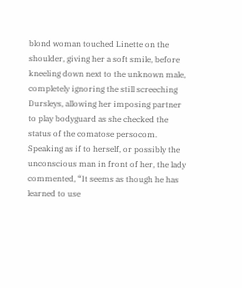blond woman touched Linette on the shoulder, giving her a soft smile, before kneeling down next to the unknown male, completely ignoring the still screeching Dursleys, allowing her imposing partner to play bodyguard as she checked the status of the comatose persocom. Speaking as if to herself, or possibly the unconscious man in front of her, the lady commented, “It seems as though he has learned to use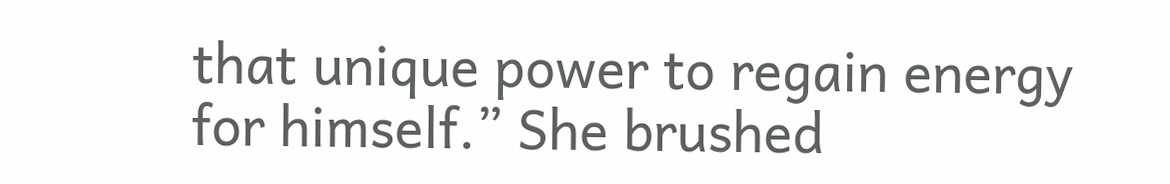that unique power to regain energy for himself.” She brushed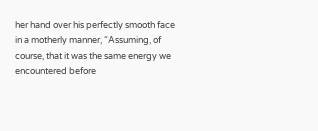her hand over his perfectly smooth face in a motherly manner, “Assuming, of course, that it was the same energy we encountered before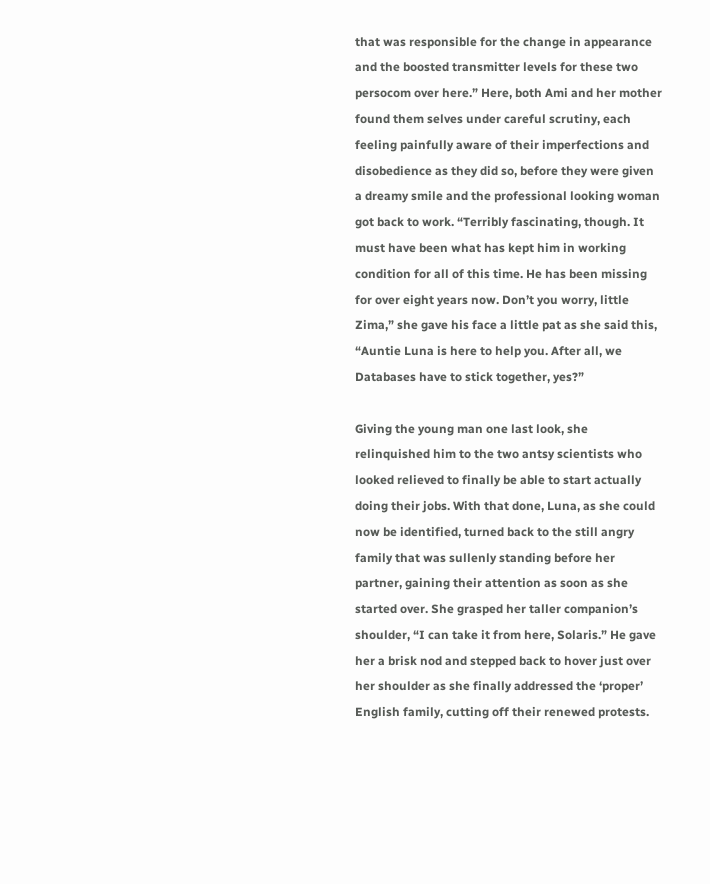that was responsible for the change in appearance and the boosted transmitter levels for these two persocom over here.” Here, both Ami and her mother found them selves under careful scrutiny, each feeling painfully aware of their imperfections and disobedience as they did so, before they were given a dreamy smile and the professional looking woman got back to work. “Terribly fascinating, though. It must have been what has kept him in working condition for all of this time. He has been missing for over eight years now. Don’t you worry, little Zima,” she gave his face a little pat as she said this, “Auntie Luna is here to help you. After all, we Databases have to stick together, yes?”

Giving the young man one last look, she relinquished him to the two antsy scientists who looked relieved to finally be able to start actually doing their jobs. With that done, Luna, as she could now be identified, turned back to the still angry family that was sullenly standing before her partner, gaining their attention as soon as she started over. She grasped her taller companion’s shoulder, “I can take it from here, Solaris.” He gave her a brisk nod and stepped back to hover just over her shoulder as she finally addressed the ‘proper’ English family, cutting off their renewed protests.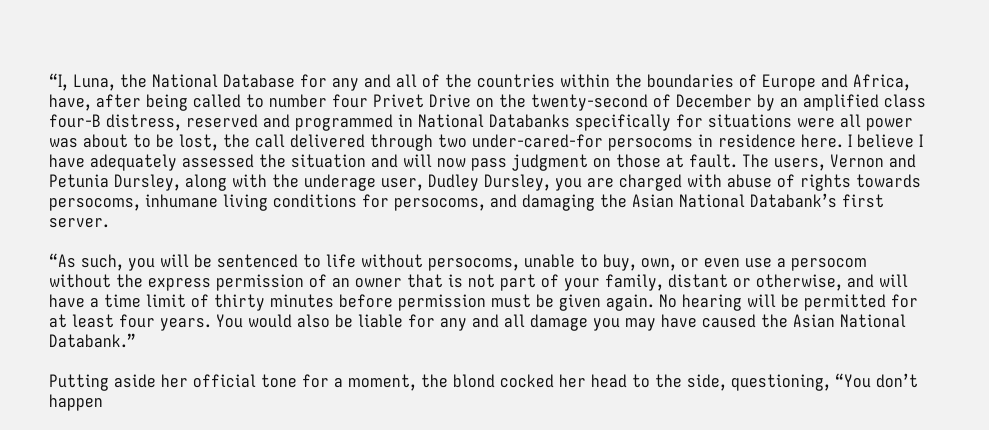“I, Luna, the National Database for any and all of the countries within the boundaries of Europe and Africa, have, after being called to number four Privet Drive on the twenty-second of December by an amplified class four-B distress, reserved and programmed in National Databanks specifically for situations were all power was about to be lost, the call delivered through two under-cared-for persocoms in residence here. I believe I have adequately assessed the situation and will now pass judgment on those at fault. The users, Vernon and Petunia Dursley, along with the underage user, Dudley Dursley, you are charged with abuse of rights towards persocoms, inhumane living conditions for persocoms, and damaging the Asian National Databank’s first server.

“As such, you will be sentenced to life without persocoms, unable to buy, own, or even use a persocom without the express permission of an owner that is not part of your family, distant or otherwise, and will have a time limit of thirty minutes before permission must be given again. No hearing will be permitted for at least four years. You would also be liable for any and all damage you may have caused the Asian National Databank.”

Putting aside her official tone for a moment, the blond cocked her head to the side, questioning, “You don’t happen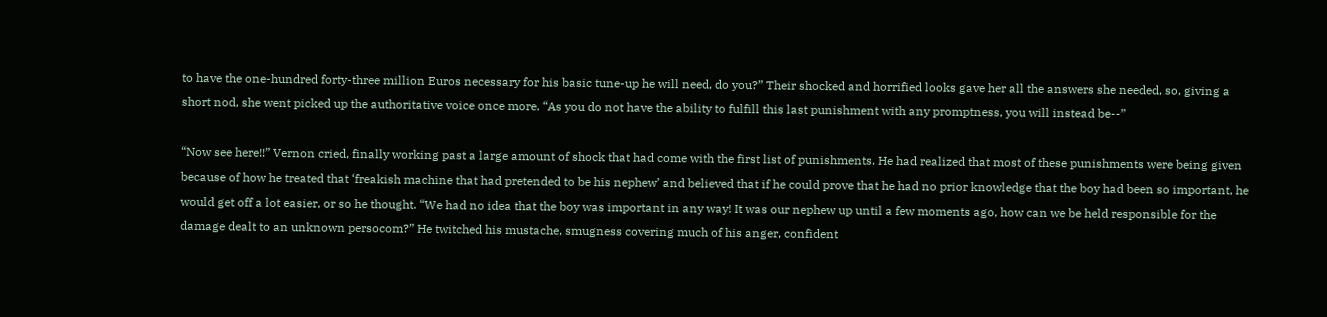to have the one-hundred forty-three million Euros necessary for his basic tune-up he will need, do you?” Their shocked and horrified looks gave her all the answers she needed, so, giving a short nod, she went picked up the authoritative voice once more. “As you do not have the ability to fulfill this last punishment with any promptness, you will instead be--”

“Now see here!!” Vernon cried, finally working past a large amount of shock that had come with the first list of punishments. He had realized that most of these punishments were being given because of how he treated that ‘freakish machine that had pretended to be his nephew’ and believed that if he could prove that he had no prior knowledge that the boy had been so important, he would get off a lot easier, or so he thought. “We had no idea that the boy was important in any way! It was our nephew up until a few moments ago, how can we be held responsible for the damage dealt to an unknown persocom?” He twitched his mustache, smugness covering much of his anger, confident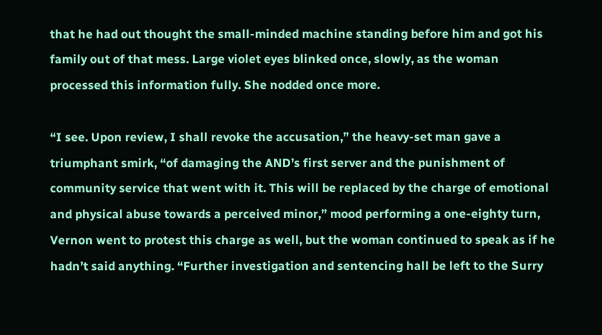that he had out thought the small-minded machine standing before him and got his family out of that mess. Large violet eyes blinked once, slowly, as the woman processed this information fully. She nodded once more.

“I see. Upon review, I shall revoke the accusation,” the heavy-set man gave a triumphant smirk, “of damaging the AND’s first server and the punishment of community service that went with it. This will be replaced by the charge of emotional and physical abuse towards a perceived minor,” mood performing a one-eighty turn, Vernon went to protest this charge as well, but the woman continued to speak as if he hadn’t said anything. “Further investigation and sentencing hall be left to the Surry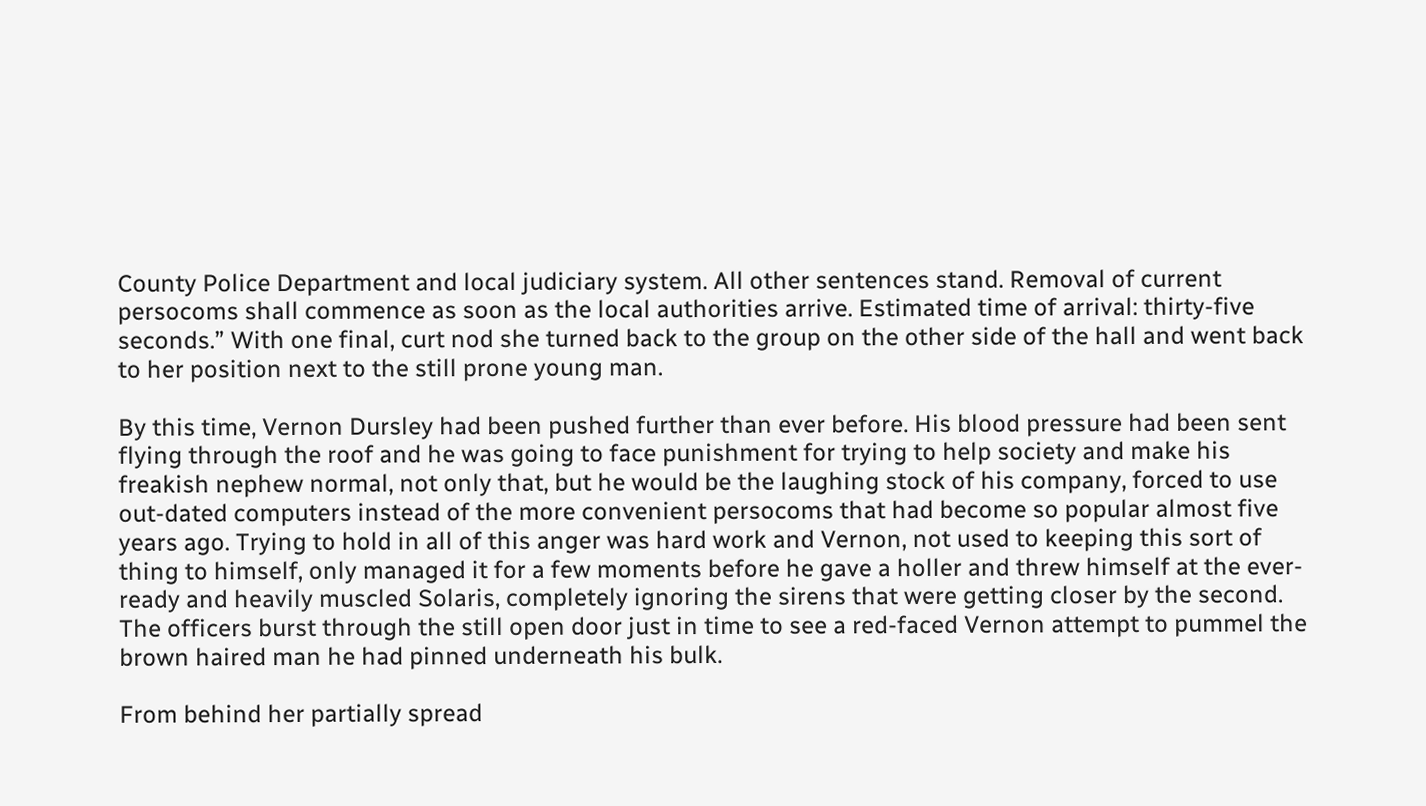County Police Department and local judiciary system. All other sentences stand. Removal of current persocoms shall commence as soon as the local authorities arrive. Estimated time of arrival: thirty-five seconds.” With one final, curt nod she turned back to the group on the other side of the hall and went back to her position next to the still prone young man.

By this time, Vernon Dursley had been pushed further than ever before. His blood pressure had been sent flying through the roof and he was going to face punishment for trying to help society and make his freakish nephew normal, not only that, but he would be the laughing stock of his company, forced to use out-dated computers instead of the more convenient persocoms that had become so popular almost five years ago. Trying to hold in all of this anger was hard work and Vernon, not used to keeping this sort of thing to himself, only managed it for a few moments before he gave a holler and threw himself at the ever-ready and heavily muscled Solaris, completely ignoring the sirens that were getting closer by the second. The officers burst through the still open door just in time to see a red-faced Vernon attempt to pummel the brown haired man he had pinned underneath his bulk.

From behind her partially spread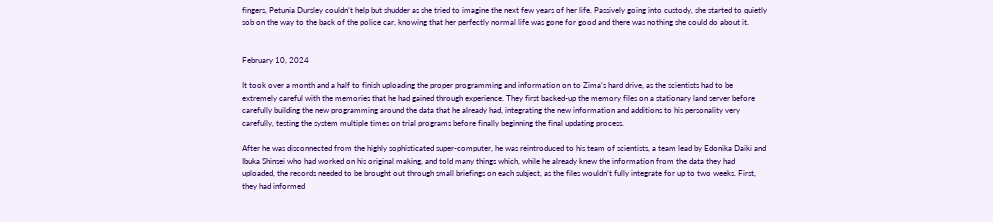fingers, Petunia Dursley couldn’t help but shudder as she tried to imagine the next few years of her life. Passively going into custody, she started to quietly sob on the way to the back of the police car, knowing that her perfectly normal life was gone for good and there was nothing she could do about it.


February 10, 2024

It took over a month and a half to finish uploading the proper programming and information on to Zima’s hard drive, as the scientists had to be extremely careful with the memories that he had gained through experience. They first backed-up the memory files on a stationary land server before carefully building the new programming around the data that he already had, integrating the new information and additions to his personality very carefully, testing the system multiple times on trial programs before finally beginning the final updating process.

After he was disconnected from the highly sophisticated super-computer, he was reintroduced to his team of scientists, a team lead by Edonika Daiki and Ibuka Shinsei who had worked on his original making, and told many things which, while he already knew the information from the data they had uploaded, the records needed to be brought out through small briefings on each subject, as the files wouldn’t fully integrate for up to two weeks. First, they had informed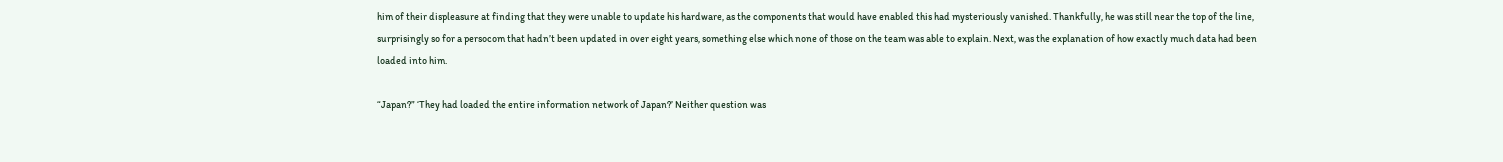him of their displeasure at finding that they were unable to update his hardware, as the components that would have enabled this had mysteriously vanished. Thankfully, he was still near the top of the line, surprisingly so for a persocom that hadn’t been updated in over eight years, something else which none of those on the team was able to explain. Next, was the explanation of how exactly much data had been loaded into him.

“Japan?” ‘They had loaded the entire information network of Japan?’ Neither question was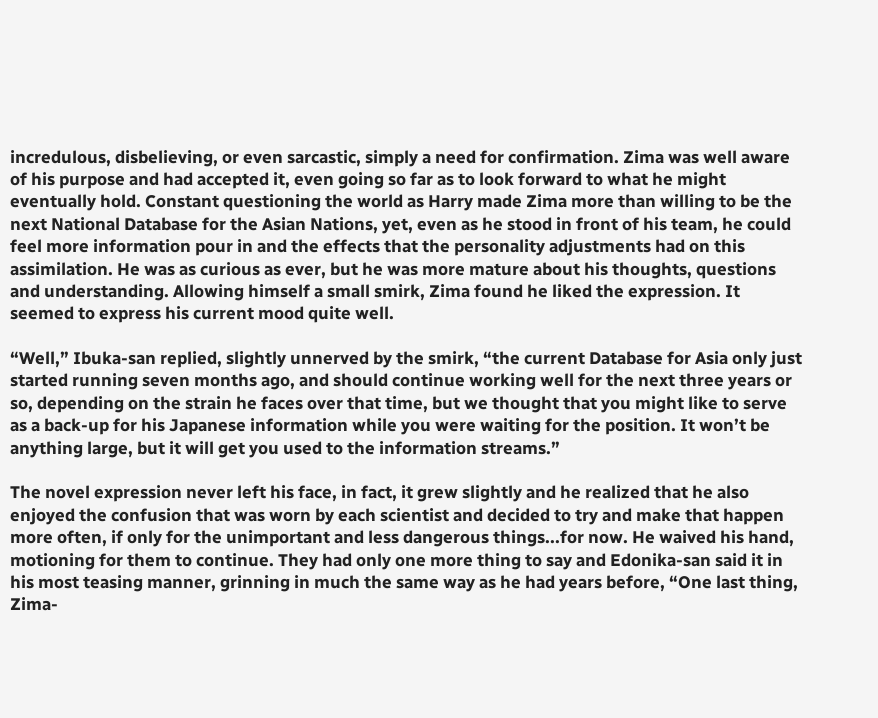incredulous, disbelieving, or even sarcastic, simply a need for confirmation. Zima was well aware of his purpose and had accepted it, even going so far as to look forward to what he might eventually hold. Constant questioning the world as Harry made Zima more than willing to be the next National Database for the Asian Nations, yet, even as he stood in front of his team, he could feel more information pour in and the effects that the personality adjustments had on this assimilation. He was as curious as ever, but he was more mature about his thoughts, questions and understanding. Allowing himself a small smirk, Zima found he liked the expression. It seemed to express his current mood quite well.

“Well,” Ibuka-san replied, slightly unnerved by the smirk, “the current Database for Asia only just started running seven months ago, and should continue working well for the next three years or so, depending on the strain he faces over that time, but we thought that you might like to serve as a back-up for his Japanese information while you were waiting for the position. It won’t be anything large, but it will get you used to the information streams.”

The novel expression never left his face, in fact, it grew slightly and he realized that he also enjoyed the confusion that was worn by each scientist and decided to try and make that happen more often, if only for the unimportant and less dangerous things...for now. He waived his hand, motioning for them to continue. They had only one more thing to say and Edonika-san said it in his most teasing manner, grinning in much the same way as he had years before, “One last thing, Zima-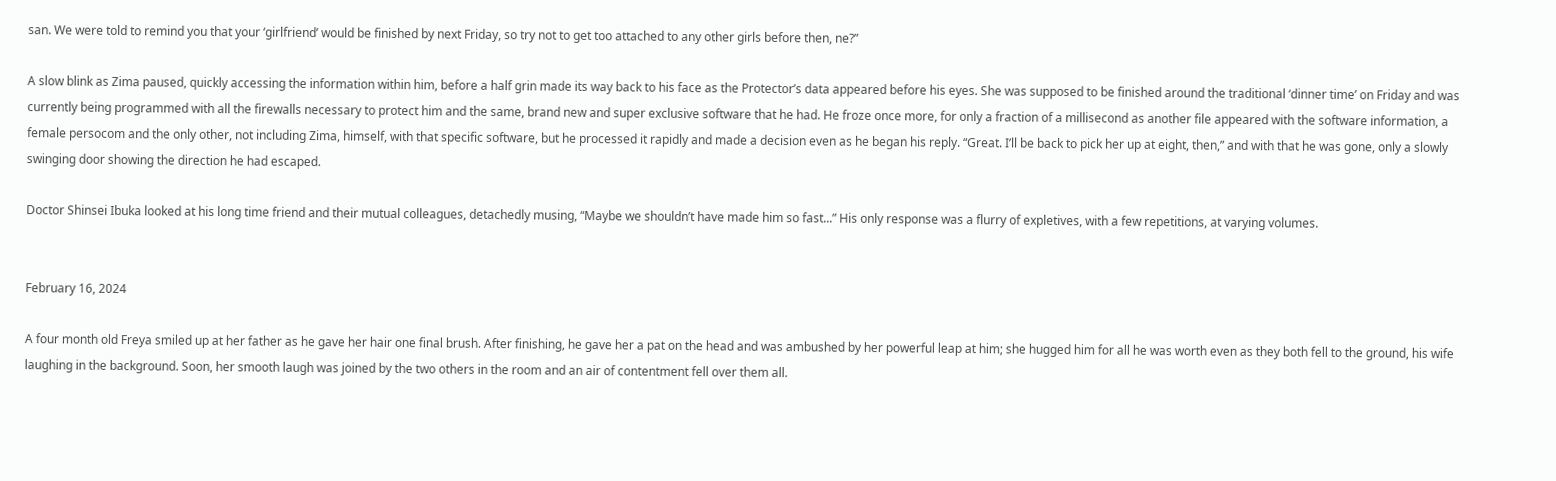san. We were told to remind you that your ‘girlfriend’ would be finished by next Friday, so try not to get too attached to any other girls before then, ne?”

A slow blink as Zima paused, quickly accessing the information within him, before a half grin made its way back to his face as the Protector’s data appeared before his eyes. She was supposed to be finished around the traditional ‘dinner time’ on Friday and was currently being programmed with all the firewalls necessary to protect him and the same, brand new and super exclusive software that he had. He froze once more, for only a fraction of a millisecond as another file appeared with the software information, a female persocom and the only other, not including Zima, himself, with that specific software, but he processed it rapidly and made a decision even as he began his reply. “Great. I’ll be back to pick her up at eight, then,” and with that he was gone, only a slowly swinging door showing the direction he had escaped.

Doctor Shinsei Ibuka looked at his long time friend and their mutual colleagues, detachedly musing, “Maybe we shouldn’t have made him so fast...” His only response was a flurry of expletives, with a few repetitions, at varying volumes.


February 16, 2024

A four month old Freya smiled up at her father as he gave her hair one final brush. After finishing, he gave her a pat on the head and was ambushed by her powerful leap at him; she hugged him for all he was worth even as they both fell to the ground, his wife laughing in the background. Soon, her smooth laugh was joined by the two others in the room and an air of contentment fell over them all.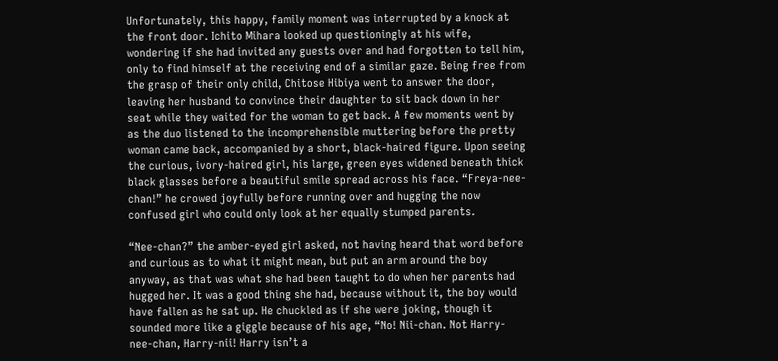Unfortunately, this happy, family moment was interrupted by a knock at the front door. Ichito Mihara looked up questioningly at his wife, wondering if she had invited any guests over and had forgotten to tell him, only to find himself at the receiving end of a similar gaze. Being free from the grasp of their only child, Chitose Hibiya went to answer the door, leaving her husband to convince their daughter to sit back down in her seat while they waited for the woman to get back. A few moments went by as the duo listened to the incomprehensible muttering before the pretty woman came back, accompanied by a short, black-haired figure. Upon seeing the curious, ivory-haired girl, his large, green eyes widened beneath thick black glasses before a beautiful smile spread across his face. “Freya-nee-chan!” he crowed joyfully before running over and hugging the now confused girl who could only look at her equally stumped parents.

“Nee-chan?” the amber-eyed girl asked, not having heard that word before and curious as to what it might mean, but put an arm around the boy anyway, as that was what she had been taught to do when her parents had hugged her. It was a good thing she had, because without it, the boy would have fallen as he sat up. He chuckled as if she were joking, though it sounded more like a giggle because of his age, “No! Nii-chan. Not Harry-nee-chan, Harry-nii! Harry isn’t a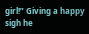girl!” Giving a happy sigh he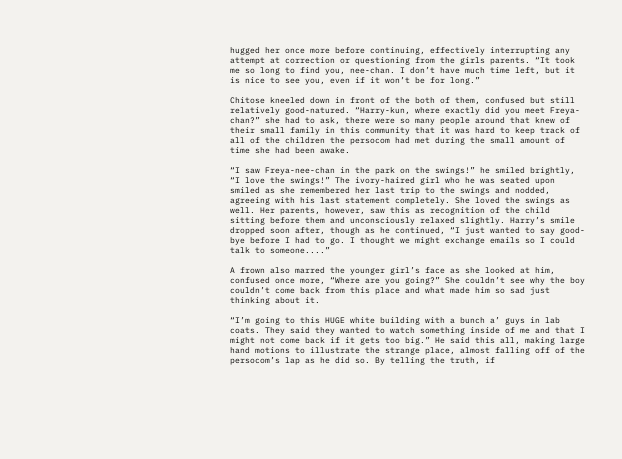hugged her once more before continuing, effectively interrupting any attempt at correction or questioning from the girls parents. “It took me so long to find you, nee-chan. I don’t have much time left, but it is nice to see you, even if it won’t be for long.”

Chitose kneeled down in front of the both of them, confused but still relatively good-natured. “Harry-kun, where exactly did you meet Freya-chan?” she had to ask, there were so many people around that knew of their small family in this community that it was hard to keep track of all of the children the persocom had met during the small amount of time she had been awake.

“I saw Freya-nee-chan in the park on the swings!” he smiled brightly, “I love the swings!” The ivory-haired girl who he was seated upon smiled as she remembered her last trip to the swings and nodded, agreeing with his last statement completely. She loved the swings as well. Her parents, however, saw this as recognition of the child sitting before them and unconsciously relaxed slightly. Harry’s smile dropped soon after, though as he continued, “I just wanted to say good-bye before I had to go. I thought we might exchange emails so I could talk to someone....”

A frown also marred the younger girl’s face as she looked at him, confused once more, “Where are you going?” She couldn’t see why the boy couldn’t come back from this place and what made him so sad just thinking about it.

“I’m going to this HUGE white building with a bunch a’ guys in lab coats. They said they wanted to watch something inside of me and that I might not come back if it gets too big.” He said this all, making large hand motions to illustrate the strange place, almost falling off of the persocom’s lap as he did so. By telling the truth, if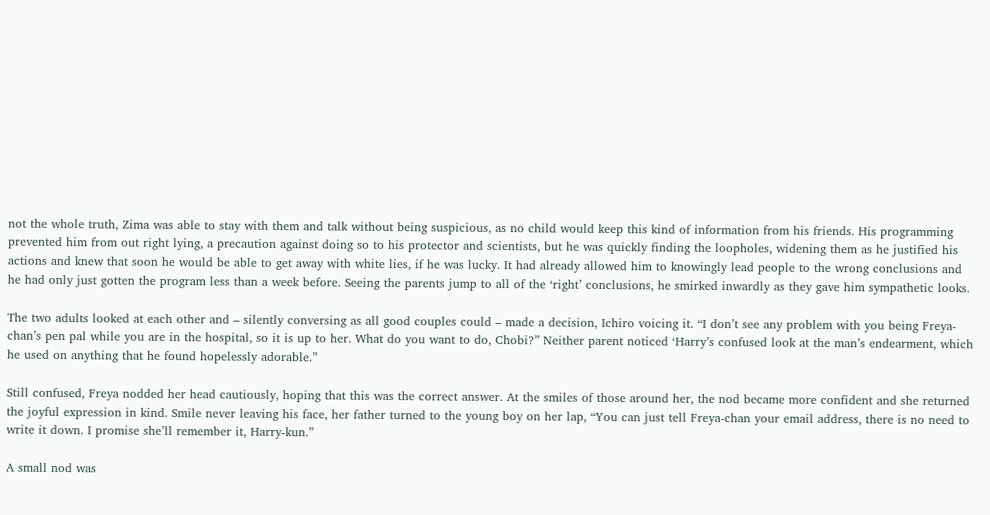not the whole truth, Zima was able to stay with them and talk without being suspicious, as no child would keep this kind of information from his friends. His programming prevented him from out right lying, a precaution against doing so to his protector and scientists, but he was quickly finding the loopholes, widening them as he justified his actions and knew that soon he would be able to get away with white lies, if he was lucky. It had already allowed him to knowingly lead people to the wrong conclusions and he had only just gotten the program less than a week before. Seeing the parents jump to all of the ‘right’ conclusions, he smirked inwardly as they gave him sympathetic looks.

The two adults looked at each other and – silently conversing as all good couples could – made a decision, Ichiro voicing it. “I don’t see any problem with you being Freya-chan’s pen pal while you are in the hospital, so it is up to her. What do you want to do, Chobi?” Neither parent noticed ‘Harry’s confused look at the man’s endearment, which he used on anything that he found hopelessly adorable.”

Still confused, Freya nodded her head cautiously, hoping that this was the correct answer. At the smiles of those around her, the nod became more confident and she returned the joyful expression in kind. Smile never leaving his face, her father turned to the young boy on her lap, “You can just tell Freya-chan your email address, there is no need to write it down. I promise she’ll remember it, Harry-kun.”

A small nod was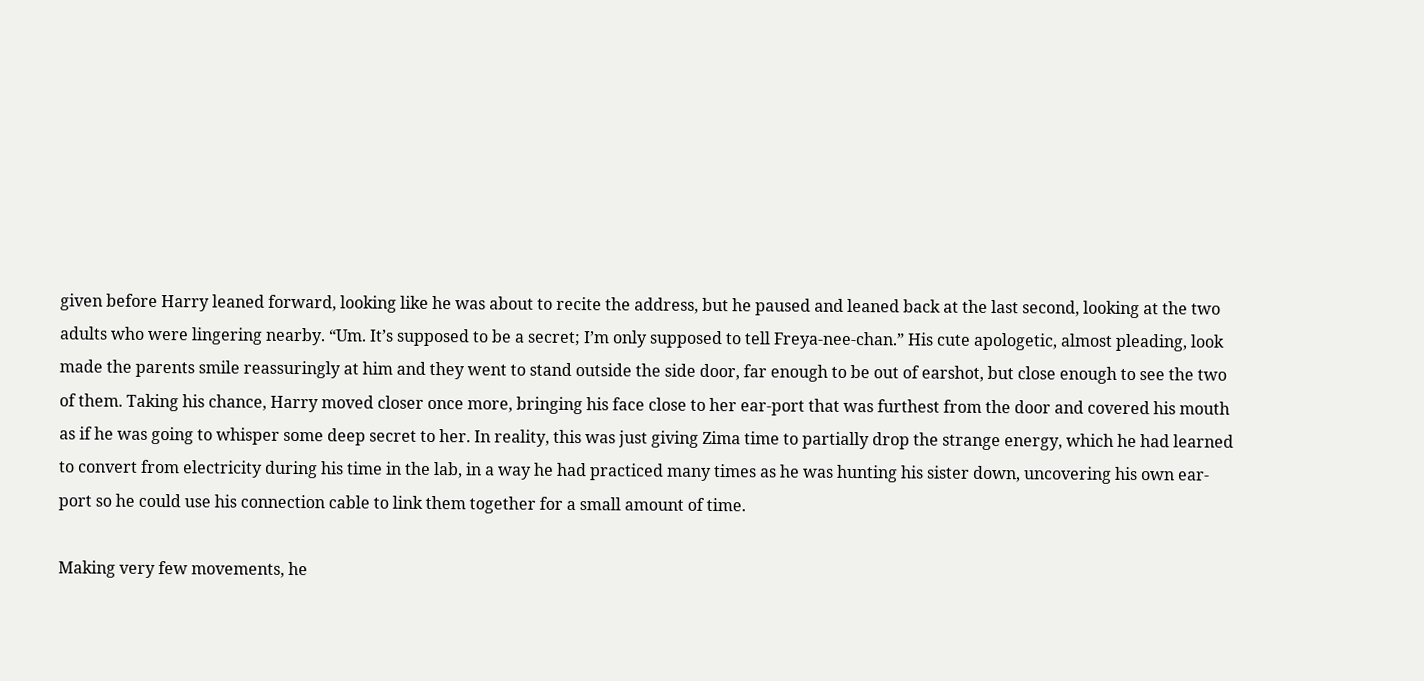given before Harry leaned forward, looking like he was about to recite the address, but he paused and leaned back at the last second, looking at the two adults who were lingering nearby. “Um. It’s supposed to be a secret; I’m only supposed to tell Freya-nee-chan.” His cute apologetic, almost pleading, look made the parents smile reassuringly at him and they went to stand outside the side door, far enough to be out of earshot, but close enough to see the two of them. Taking his chance, Harry moved closer once more, bringing his face close to her ear-port that was furthest from the door and covered his mouth as if he was going to whisper some deep secret to her. In reality, this was just giving Zima time to partially drop the strange energy, which he had learned to convert from electricity during his time in the lab, in a way he had practiced many times as he was hunting his sister down, uncovering his own ear-port so he could use his connection cable to link them together for a small amount of time.

Making very few movements, he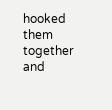hooked them together and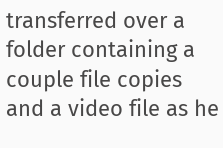transferred over a folder containing a couple file copies and a video file as he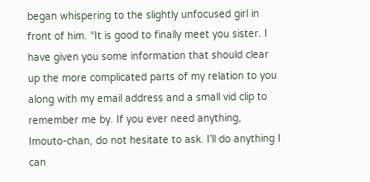began whispering to the slightly unfocused girl in front of him. “It is good to finally meet you sister. I have given you some information that should clear up the more complicated parts of my relation to you along with my email address and a small vid clip to remember me by. If you ever need anything, Imouto-chan, do not hesitate to ask. I’ll do anything I can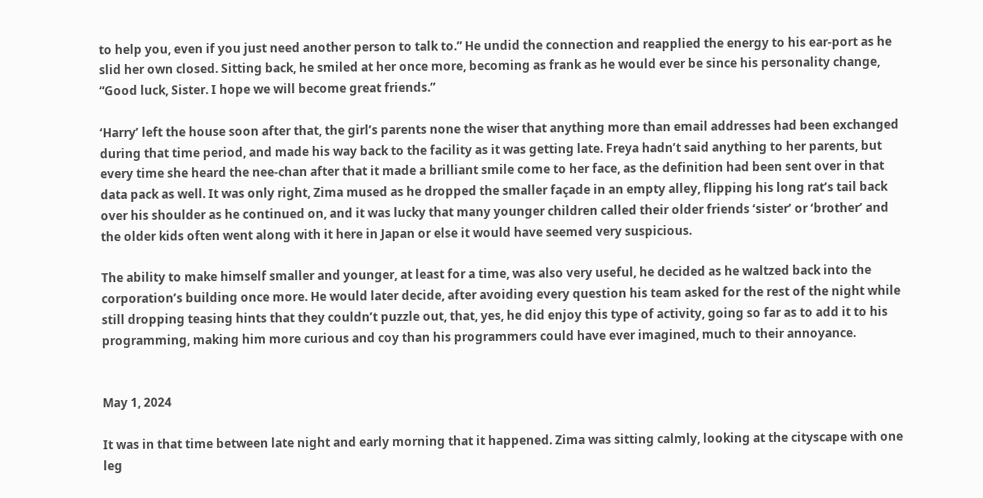to help you, even if you just need another person to talk to.” He undid the connection and reapplied the energy to his ear-port as he slid her own closed. Sitting back, he smiled at her once more, becoming as frank as he would ever be since his personality change, “Good luck, Sister. I hope we will become great friends.”

‘Harry’ left the house soon after that, the girl’s parents none the wiser that anything more than email addresses had been exchanged during that time period, and made his way back to the facility as it was getting late. Freya hadn’t said anything to her parents, but every time she heard the nee-chan after that it made a brilliant smile come to her face, as the definition had been sent over in that data pack as well. It was only right, Zima mused as he dropped the smaller façade in an empty alley, flipping his long rat’s tail back over his shoulder as he continued on, and it was lucky that many younger children called their older friends ‘sister’ or ‘brother’ and the older kids often went along with it here in Japan or else it would have seemed very suspicious.

The ability to make himself smaller and younger, at least for a time, was also very useful, he decided as he waltzed back into the corporation’s building once more. He would later decide, after avoiding every question his team asked for the rest of the night while still dropping teasing hints that they couldn’t puzzle out, that, yes, he did enjoy this type of activity, going so far as to add it to his programming, making him more curious and coy than his programmers could have ever imagined, much to their annoyance.


May 1, 2024

It was in that time between late night and early morning that it happened. Zima was sitting calmly, looking at the cityscape with one leg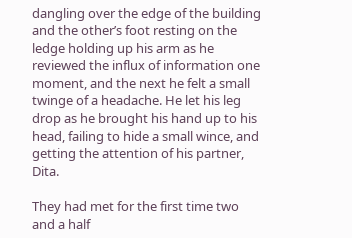dangling over the edge of the building and the other’s foot resting on the ledge holding up his arm as he reviewed the influx of information one moment, and the next he felt a small twinge of a headache. He let his leg drop as he brought his hand up to his head, failing to hide a small wince, and getting the attention of his partner, Dita.

They had met for the first time two and a half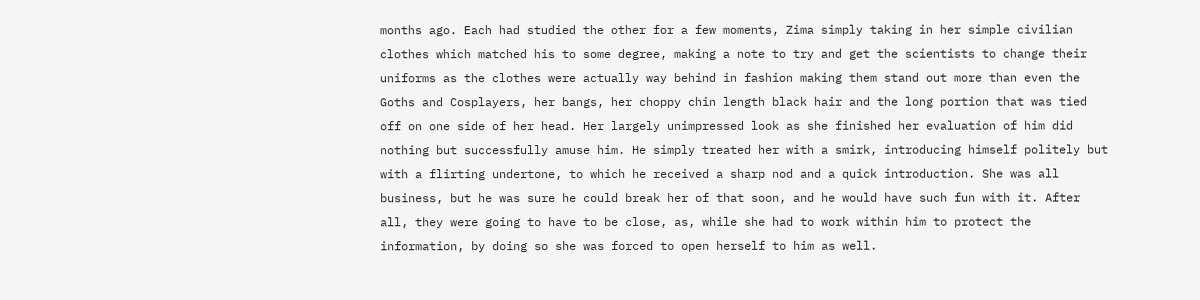months ago. Each had studied the other for a few moments, Zima simply taking in her simple civilian clothes which matched his to some degree, making a note to try and get the scientists to change their uniforms as the clothes were actually way behind in fashion making them stand out more than even the Goths and Cosplayers, her bangs, her choppy chin length black hair and the long portion that was tied off on one side of her head. Her largely unimpressed look as she finished her evaluation of him did nothing but successfully amuse him. He simply treated her with a smirk, introducing himself politely but with a flirting undertone, to which he received a sharp nod and a quick introduction. She was all business, but he was sure he could break her of that soon, and he would have such fun with it. After all, they were going to have to be close, as, while she had to work within him to protect the information, by doing so she was forced to open herself to him as well.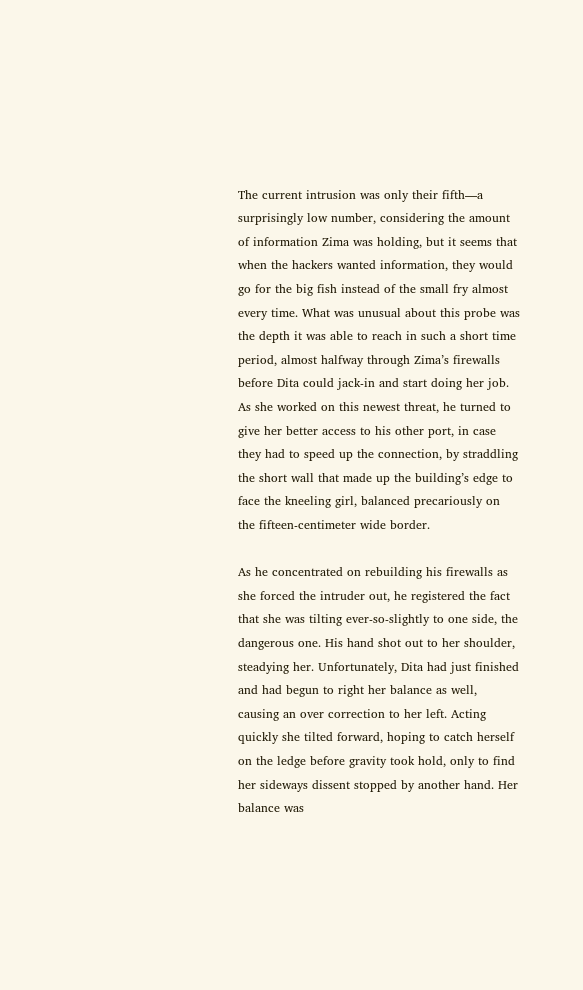The current intrusion was only their fifth—a surprisingly low number, considering the amount of information Zima was holding, but it seems that when the hackers wanted information, they would go for the big fish instead of the small fry almost every time. What was unusual about this probe was the depth it was able to reach in such a short time period, almost halfway through Zima’s firewalls before Dita could jack-in and start doing her job. As she worked on this newest threat, he turned to give her better access to his other port, in case they had to speed up the connection, by straddling the short wall that made up the building’s edge to face the kneeling girl, balanced precariously on the fifteen-centimeter wide border.

As he concentrated on rebuilding his firewalls as she forced the intruder out, he registered the fact that she was tilting ever-so-slightly to one side, the dangerous one. His hand shot out to her shoulder, steadying her. Unfortunately, Dita had just finished and had begun to right her balance as well, causing an over correction to her left. Acting quickly she tilted forward, hoping to catch herself on the ledge before gravity took hold, only to find her sideways dissent stopped by another hand. Her balance was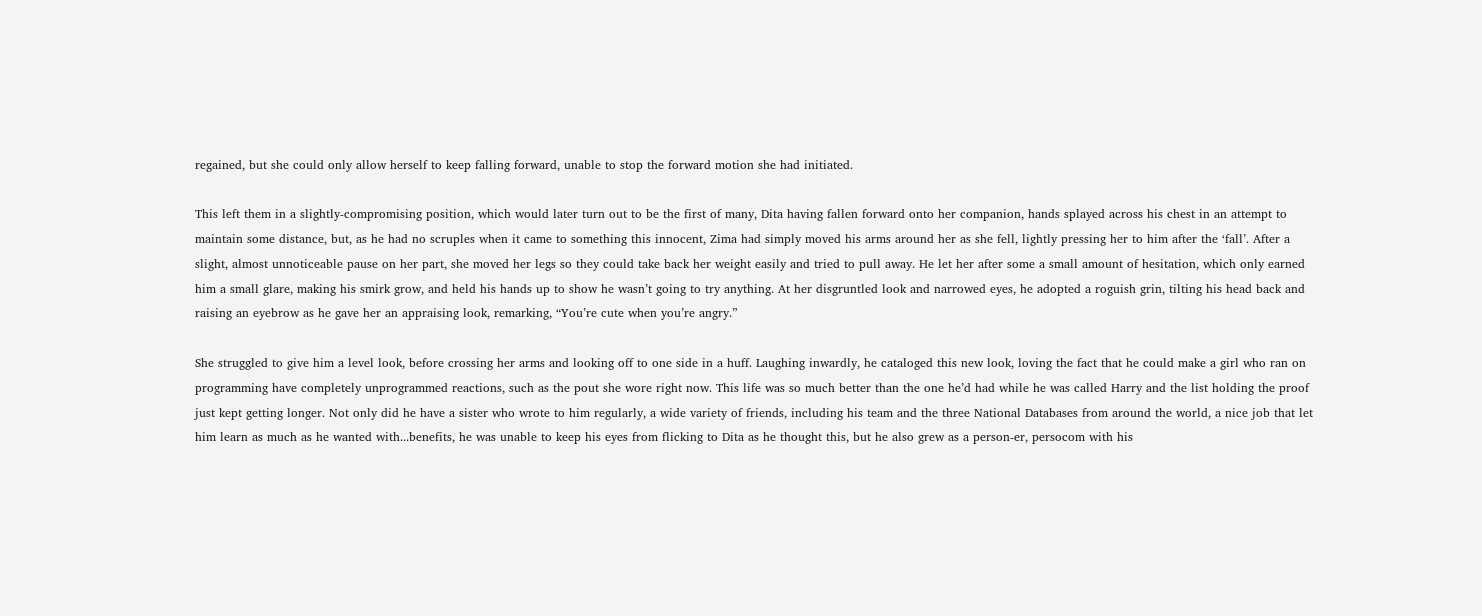regained, but she could only allow herself to keep falling forward, unable to stop the forward motion she had initiated.

This left them in a slightly-compromising position, which would later turn out to be the first of many, Dita having fallen forward onto her companion, hands splayed across his chest in an attempt to maintain some distance, but, as he had no scruples when it came to something this innocent, Zima had simply moved his arms around her as she fell, lightly pressing her to him after the ‘fall’. After a slight, almost unnoticeable pause on her part, she moved her legs so they could take back her weight easily and tried to pull away. He let her after some a small amount of hesitation, which only earned him a small glare, making his smirk grow, and held his hands up to show he wasn’t going to try anything. At her disgruntled look and narrowed eyes, he adopted a roguish grin, tilting his head back and raising an eyebrow as he gave her an appraising look, remarking, “You’re cute when you’re angry.”

She struggled to give him a level look, before crossing her arms and looking off to one side in a huff. Laughing inwardly, he cataloged this new look, loving the fact that he could make a girl who ran on programming have completely unprogrammed reactions, such as the pout she wore right now. This life was so much better than the one he’d had while he was called Harry and the list holding the proof just kept getting longer. Not only did he have a sister who wrote to him regularly, a wide variety of friends, including his team and the three National Databases from around the world, a nice job that let him learn as much as he wanted with...benefits, he was unable to keep his eyes from flicking to Dita as he thought this, but he also grew as a person-er, persocom with his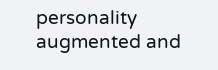personality augmented and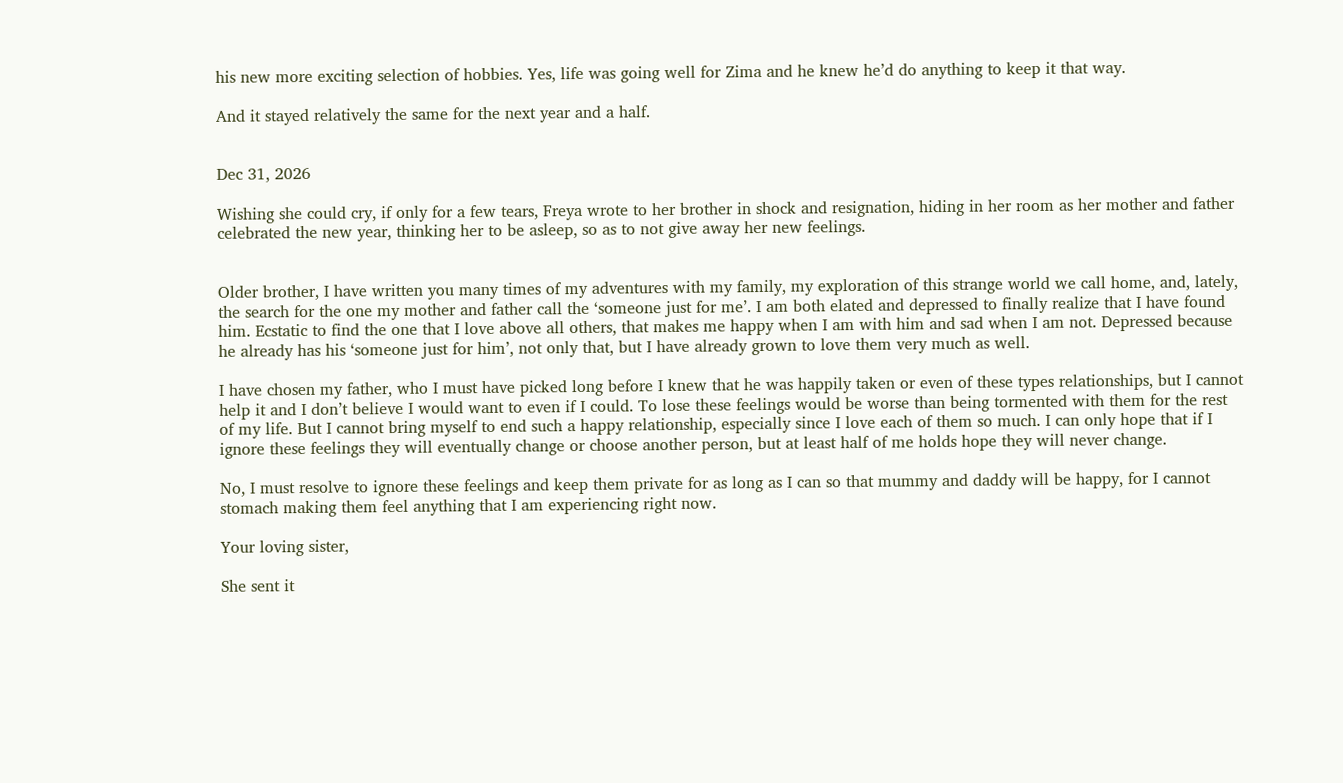his new more exciting selection of hobbies. Yes, life was going well for Zima and he knew he’d do anything to keep it that way.

And it stayed relatively the same for the next year and a half.


Dec 31, 2026

Wishing she could cry, if only for a few tears, Freya wrote to her brother in shock and resignation, hiding in her room as her mother and father celebrated the new year, thinking her to be asleep, so as to not give away her new feelings.


Older brother, I have written you many times of my adventures with my family, my exploration of this strange world we call home, and, lately, the search for the one my mother and father call the ‘someone just for me’. I am both elated and depressed to finally realize that I have found him. Ecstatic to find the one that I love above all others, that makes me happy when I am with him and sad when I am not. Depressed because he already has his ‘someone just for him’, not only that, but I have already grown to love them very much as well.

I have chosen my father, who I must have picked long before I knew that he was happily taken or even of these types relationships, but I cannot help it and I don’t believe I would want to even if I could. To lose these feelings would be worse than being tormented with them for the rest of my life. But I cannot bring myself to end such a happy relationship, especially since I love each of them so much. I can only hope that if I ignore these feelings they will eventually change or choose another person, but at least half of me holds hope they will never change.

No, I must resolve to ignore these feelings and keep them private for as long as I can so that mummy and daddy will be happy, for I cannot stomach making them feel anything that I am experiencing right now.

Your loving sister,

She sent it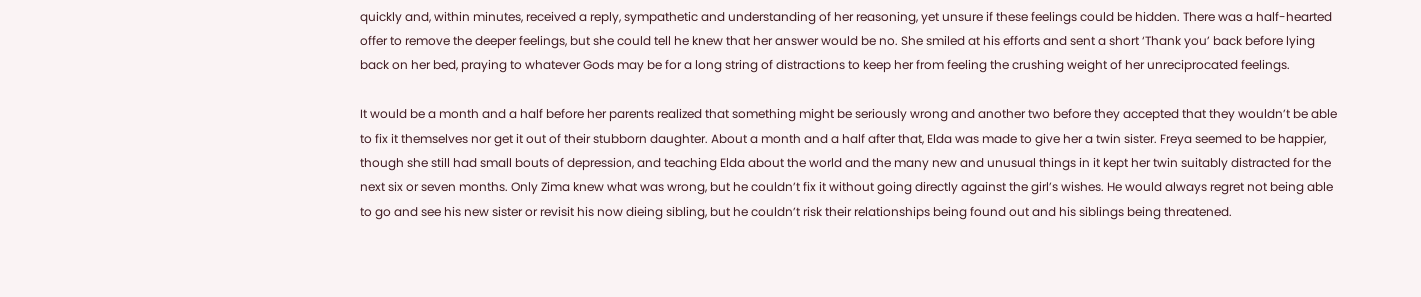quickly and, within minutes, received a reply, sympathetic and understanding of her reasoning, yet unsure if these feelings could be hidden. There was a half-hearted offer to remove the deeper feelings, but she could tell he knew that her answer would be no. She smiled at his efforts and sent a short ‘Thank you’ back before lying back on her bed, praying to whatever Gods may be for a long string of distractions to keep her from feeling the crushing weight of her unreciprocated feelings.

It would be a month and a half before her parents realized that something might be seriously wrong and another two before they accepted that they wouldn’t be able to fix it themselves nor get it out of their stubborn daughter. About a month and a half after that, Elda was made to give her a twin sister. Freya seemed to be happier, though she still had small bouts of depression, and teaching Elda about the world and the many new and unusual things in it kept her twin suitably distracted for the next six or seven months. Only Zima knew what was wrong, but he couldn’t fix it without going directly against the girl’s wishes. He would always regret not being able to go and see his new sister or revisit his now dieing sibling, but he couldn’t risk their relationships being found out and his siblings being threatened.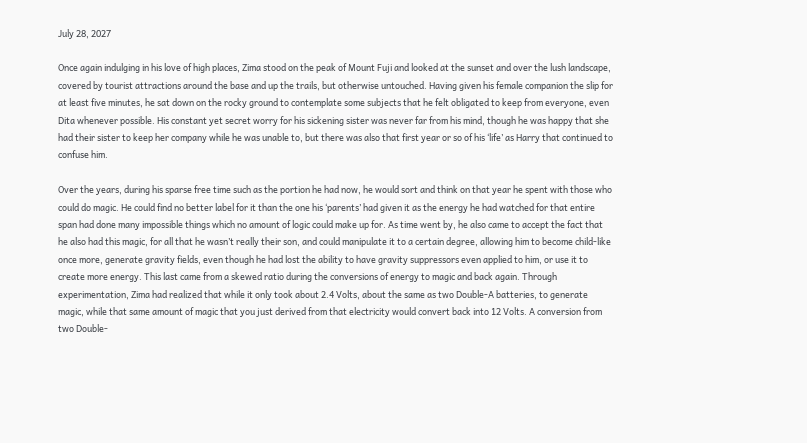July 28, 2027

Once again indulging in his love of high places, Zima stood on the peak of Mount Fuji and looked at the sunset and over the lush landscape, covered by tourist attractions around the base and up the trails, but otherwise untouched. Having given his female companion the slip for at least five minutes, he sat down on the rocky ground to contemplate some subjects that he felt obligated to keep from everyone, even Dita whenever possible. His constant yet secret worry for his sickening sister was never far from his mind, though he was happy that she had their sister to keep her company while he was unable to, but there was also that first year or so of his ‘life’ as Harry that continued to confuse him.

Over the years, during his sparse free time such as the portion he had now, he would sort and think on that year he spent with those who could do magic. He could find no better label for it than the one his ‘parents’ had given it as the energy he had watched for that entire span had done many impossible things which no amount of logic could make up for. As time went by, he also came to accept the fact that he also had this magic, for all that he wasn’t really their son, and could manipulate it to a certain degree, allowing him to become child-like once more, generate gravity fields, even though he had lost the ability to have gravity suppressors even applied to him, or use it to create more energy. This last came from a skewed ratio during the conversions of energy to magic and back again. Through experimentation, Zima had realized that while it only took about 2.4 Volts, about the same as two Double-A batteries, to generate magic, while that same amount of magic that you just derived from that electricity would convert back into 12 Volts. A conversion from two Double-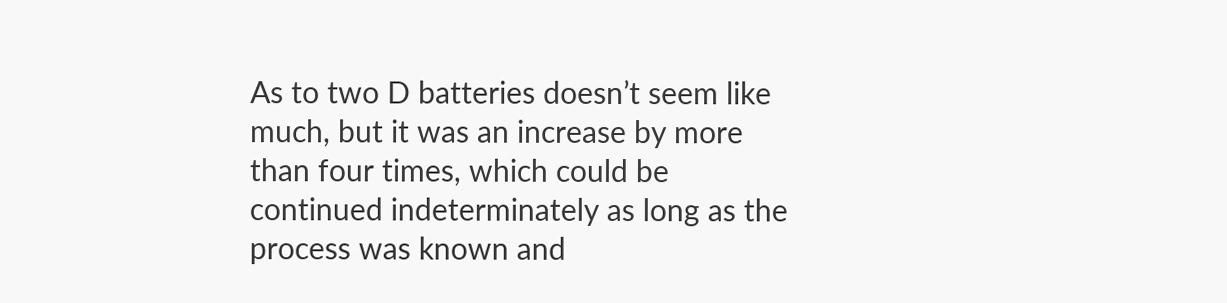As to two D batteries doesn’t seem like much, but it was an increase by more than four times, which could be continued indeterminately as long as the process was known and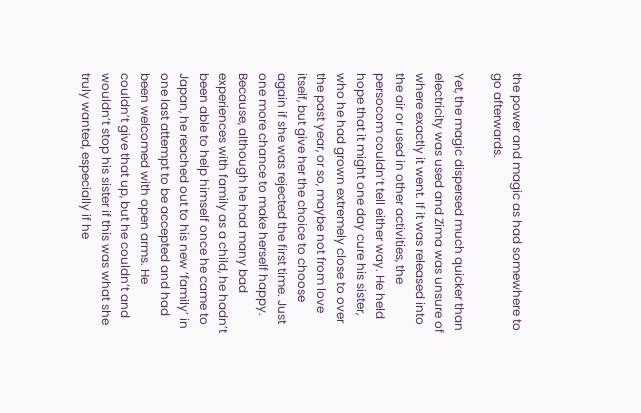the power and magic as had somewhere to go afterwards.

Yet, the magic dispersed much quicker than electricity was used and Zima was unsure of where exactly it went. If it was released into the air or used in other activities, the persocom couldn’t tell either way. He held hope that it might one day cure his sister, who he had grown extremely close to over the past year, or so, maybe not from love itself, but give her the choice to choose again if she was rejected the first time. Just one more chance to make herself happy. Because, although he had many bad experiences with family as a child, he hadn’t been able to help himself once he came to Japan, he reached out to his new ‘family’ in one last attempt to be accepted and had been welcomed with open arms. He couldn’t give that up, but he couldn’t and wouldn’t stop his sister if this was what she truly wanted, especially if he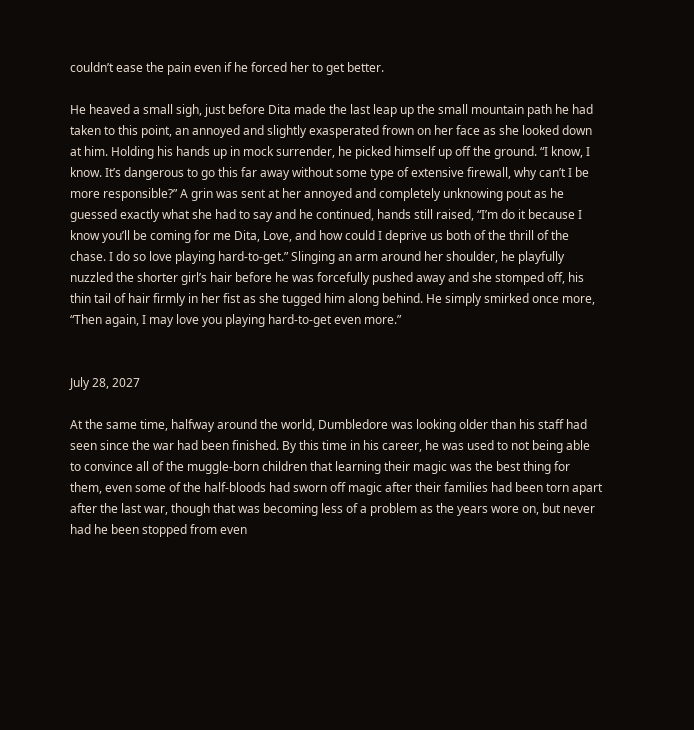couldn’t ease the pain even if he forced her to get better.

He heaved a small sigh, just before Dita made the last leap up the small mountain path he had taken to this point, an annoyed and slightly exasperated frown on her face as she looked down at him. Holding his hands up in mock surrender, he picked himself up off the ground. “I know, I know. It’s dangerous to go this far away without some type of extensive firewall, why can’t I be more responsible?” A grin was sent at her annoyed and completely unknowing pout as he guessed exactly what she had to say and he continued, hands still raised, “I’m do it because I know you’ll be coming for me Dita, Love, and how could I deprive us both of the thrill of the chase. I do so love playing hard-to-get.” Slinging an arm around her shoulder, he playfully nuzzled the shorter girl’s hair before he was forcefully pushed away and she stomped off, his thin tail of hair firmly in her fist as she tugged him along behind. He simply smirked once more, “Then again, I may love you playing hard-to-get even more.”


July 28, 2027

At the same time, halfway around the world, Dumbledore was looking older than his staff had seen since the war had been finished. By this time in his career, he was used to not being able to convince all of the muggle-born children that learning their magic was the best thing for them, even some of the half-bloods had sworn off magic after their families had been torn apart after the last war, though that was becoming less of a problem as the years wore on, but never had he been stopped from even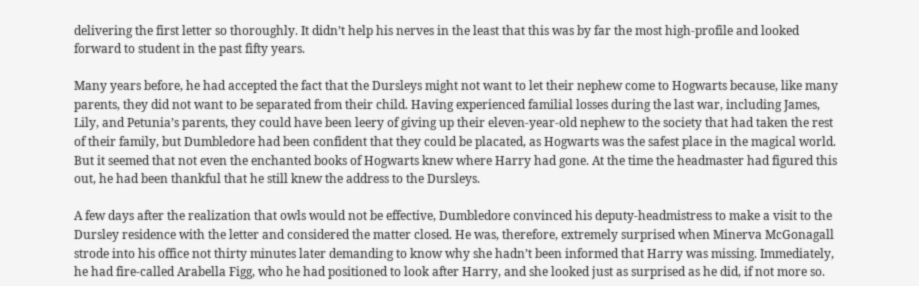delivering the first letter so thoroughly. It didn’t help his nerves in the least that this was by far the most high-profile and looked forward to student in the past fifty years.

Many years before, he had accepted the fact that the Dursleys might not want to let their nephew come to Hogwarts because, like many parents, they did not want to be separated from their child. Having experienced familial losses during the last war, including James, Lily, and Petunia’s parents, they could have been leery of giving up their eleven-year-old nephew to the society that had taken the rest of their family, but Dumbledore had been confident that they could be placated, as Hogwarts was the safest place in the magical world. But it seemed that not even the enchanted books of Hogwarts knew where Harry had gone. At the time the headmaster had figured this out, he had been thankful that he still knew the address to the Dursleys.

A few days after the realization that owls would not be effective, Dumbledore convinced his deputy-headmistress to make a visit to the Dursley residence with the letter and considered the matter closed. He was, therefore, extremely surprised when Minerva McGonagall strode into his office not thirty minutes later demanding to know why she hadn’t been informed that Harry was missing. Immediately, he had fire-called Arabella Figg, who he had positioned to look after Harry, and she looked just as surprised as he did, if not more so.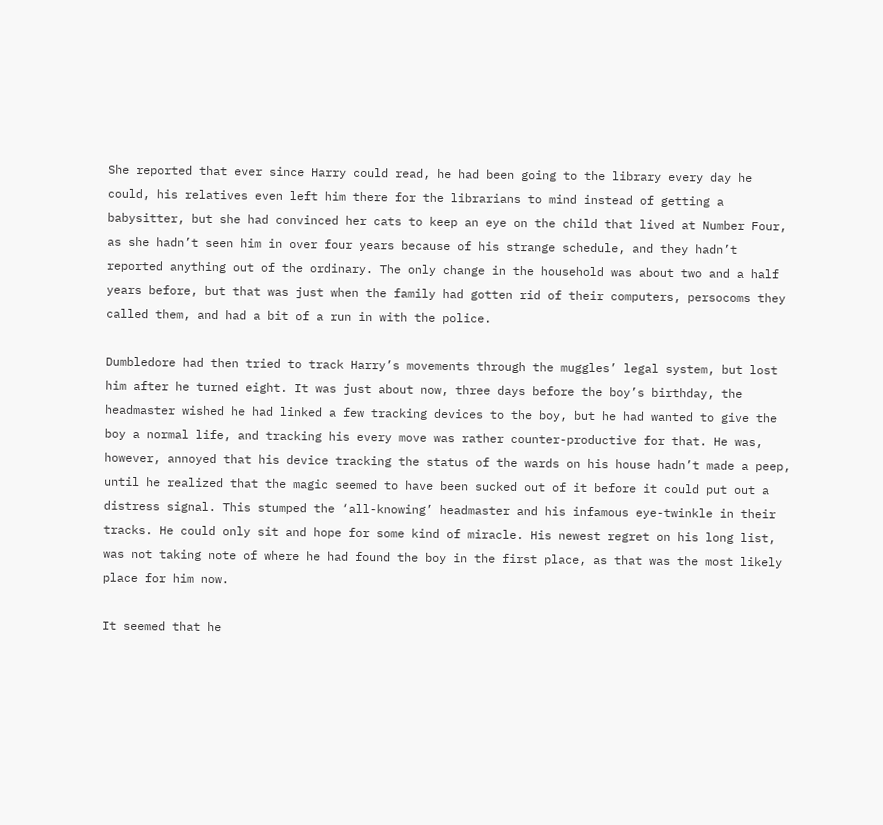She reported that ever since Harry could read, he had been going to the library every day he could, his relatives even left him there for the librarians to mind instead of getting a babysitter, but she had convinced her cats to keep an eye on the child that lived at Number Four, as she hadn’t seen him in over four years because of his strange schedule, and they hadn’t reported anything out of the ordinary. The only change in the household was about two and a half years before, but that was just when the family had gotten rid of their computers, persocoms they called them, and had a bit of a run in with the police.

Dumbledore had then tried to track Harry’s movements through the muggles’ legal system, but lost him after he turned eight. It was just about now, three days before the boy’s birthday, the headmaster wished he had linked a few tracking devices to the boy, but he had wanted to give the boy a normal life, and tracking his every move was rather counter-productive for that. He was, however, annoyed that his device tracking the status of the wards on his house hadn’t made a peep, until he realized that the magic seemed to have been sucked out of it before it could put out a distress signal. This stumped the ‘all-knowing’ headmaster and his infamous eye-twinkle in their tracks. He could only sit and hope for some kind of miracle. His newest regret on his long list, was not taking note of where he had found the boy in the first place, as that was the most likely place for him now.

It seemed that he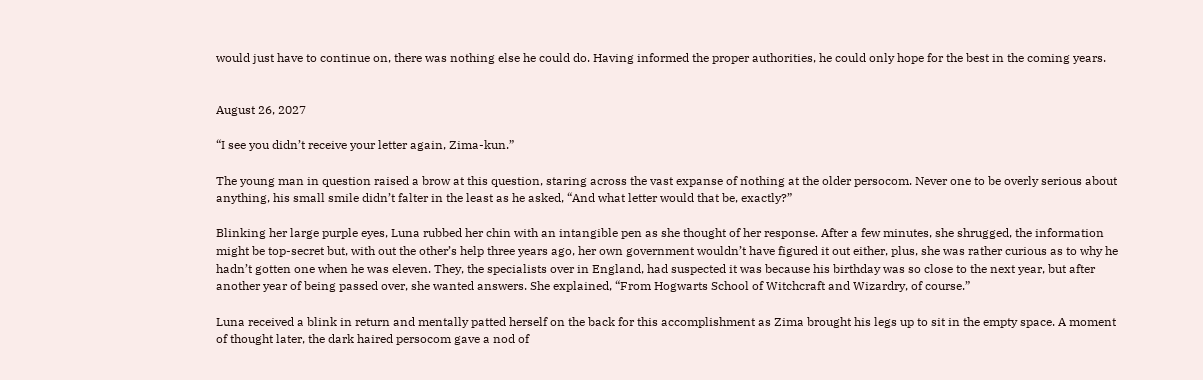would just have to continue on, there was nothing else he could do. Having informed the proper authorities, he could only hope for the best in the coming years.


August 26, 2027

“I see you didn’t receive your letter again, Zima-kun.”

The young man in question raised a brow at this question, staring across the vast expanse of nothing at the older persocom. Never one to be overly serious about anything, his small smile didn’t falter in the least as he asked, “And what letter would that be, exactly?”

Blinking her large purple eyes, Luna rubbed her chin with an intangible pen as she thought of her response. After a few minutes, she shrugged, the information might be top-secret but, with out the other’s help three years ago, her own government wouldn’t have figured it out either, plus, she was rather curious as to why he hadn’t gotten one when he was eleven. They, the specialists over in England, had suspected it was because his birthday was so close to the next year, but after another year of being passed over, she wanted answers. She explained, “From Hogwarts School of Witchcraft and Wizardry, of course.”

Luna received a blink in return and mentally patted herself on the back for this accomplishment as Zima brought his legs up to sit in the empty space. A moment of thought later, the dark haired persocom gave a nod of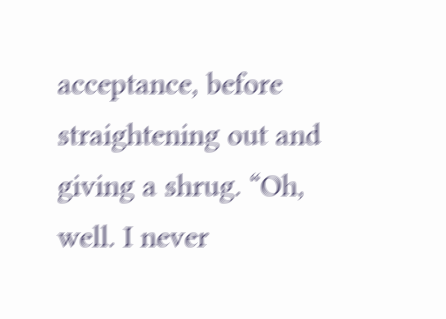acceptance, before straightening out and giving a shrug. “Oh, well. I never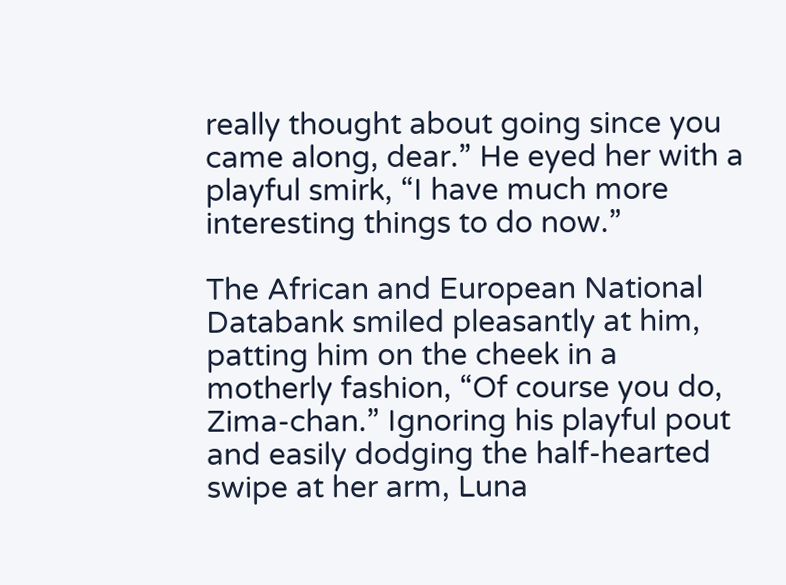really thought about going since you came along, dear.” He eyed her with a playful smirk, “I have much more interesting things to do now.”

The African and European National Databank smiled pleasantly at him, patting him on the cheek in a motherly fashion, “Of course you do, Zima-chan.” Ignoring his playful pout and easily dodging the half-hearted swipe at her arm, Luna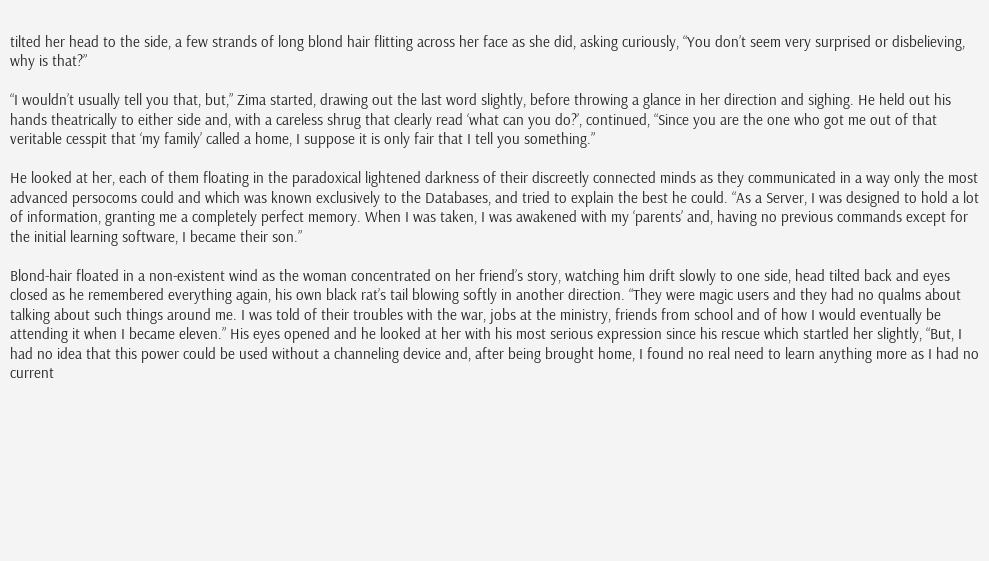tilted her head to the side, a few strands of long blond hair flitting across her face as she did, asking curiously, “You don’t seem very surprised or disbelieving, why is that?”

“I wouldn’t usually tell you that, but,” Zima started, drawing out the last word slightly, before throwing a glance in her direction and sighing. He held out his hands theatrically to either side and, with a careless shrug that clearly read ‘what can you do?’, continued, “Since you are the one who got me out of that veritable cesspit that ‘my family’ called a home, I suppose it is only fair that I tell you something.”

He looked at her, each of them floating in the paradoxical lightened darkness of their discreetly connected minds as they communicated in a way only the most advanced persocoms could and which was known exclusively to the Databases, and tried to explain the best he could. “As a Server, I was designed to hold a lot of information, granting me a completely perfect memory. When I was taken, I was awakened with my ‘parents’ and, having no previous commands except for the initial learning software, I became their son.”

Blond-hair floated in a non-existent wind as the woman concentrated on her friend’s story, watching him drift slowly to one side, head tilted back and eyes closed as he remembered everything again, his own black rat’s tail blowing softly in another direction. “They were magic users and they had no qualms about talking about such things around me. I was told of their troubles with the war, jobs at the ministry, friends from school and of how I would eventually be attending it when I became eleven.” His eyes opened and he looked at her with his most serious expression since his rescue which startled her slightly, “But, I had no idea that this power could be used without a channeling device and, after being brought home, I found no real need to learn anything more as I had no current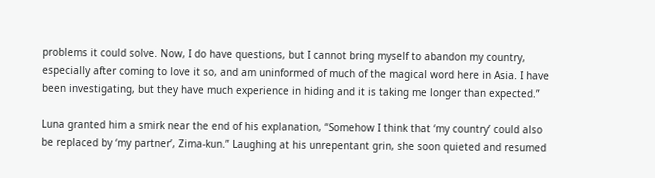problems it could solve. Now, I do have questions, but I cannot bring myself to abandon my country, especially after coming to love it so, and am uninformed of much of the magical word here in Asia. I have been investigating, but they have much experience in hiding and it is taking me longer than expected.”

Luna granted him a smirk near the end of his explanation, “Somehow I think that ‘my country’ could also be replaced by ‘my partner’, Zima-kun.” Laughing at his unrepentant grin, she soon quieted and resumed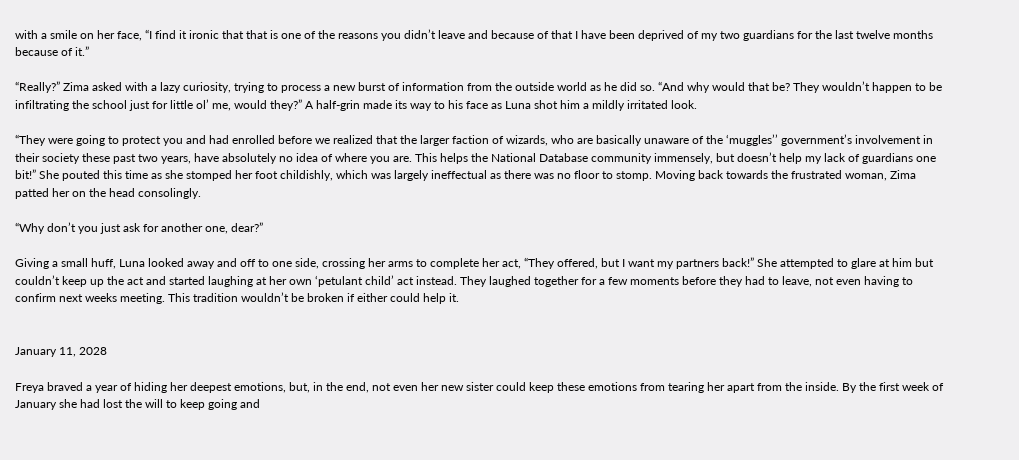with a smile on her face, “I find it ironic that that is one of the reasons you didn’t leave and because of that I have been deprived of my two guardians for the last twelve months because of it.”

“Really?” Zima asked with a lazy curiosity, trying to process a new burst of information from the outside world as he did so. “And why would that be? They wouldn’t happen to be infiltrating the school just for little ol’ me, would they?” A half-grin made its way to his face as Luna shot him a mildly irritated look.

“They were going to protect you and had enrolled before we realized that the larger faction of wizards, who are basically unaware of the ‘muggles’’ government’s involvement in their society these past two years, have absolutely no idea of where you are. This helps the National Database community immensely, but doesn’t help my lack of guardians one bit!” She pouted this time as she stomped her foot childishly, which was largely ineffectual as there was no floor to stomp. Moving back towards the frustrated woman, Zima patted her on the head consolingly.

“Why don’t you just ask for another one, dear?”

Giving a small huff, Luna looked away and off to one side, crossing her arms to complete her act, “They offered, but I want my partners back!” She attempted to glare at him but couldn’t keep up the act and started laughing at her own ‘petulant child’ act instead. They laughed together for a few moments before they had to leave, not even having to confirm next weeks meeting. This tradition wouldn’t be broken if either could help it.


January 11, 2028

Freya braved a year of hiding her deepest emotions, but, in the end, not even her new sister could keep these emotions from tearing her apart from the inside. By the first week of January she had lost the will to keep going and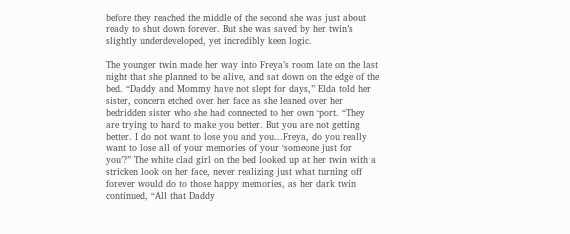before they reached the middle of the second she was just about ready to shut down forever. But she was saved by her twin’s slightly underdeveloped, yet incredibly keen logic.

The younger twin made her way into Freya’s room late on the last night that she planned to be alive, and sat down on the edge of the bed. “Daddy and Mommy have not slept for days,” Elda told her sister, concern etched over her face as she leaned over her bedridden sister who she had connected to her own ‘port. “They are trying to hard to make you better. But you are not getting better. I do not want to lose you and you...Freya, do you really want to lose all of your memories of your ‘someone just for you’?” The white clad girl on the bed looked up at her twin with a stricken look on her face, never realizing just what turning off forever would do to those happy memories, as her dark twin continued, “All that Daddy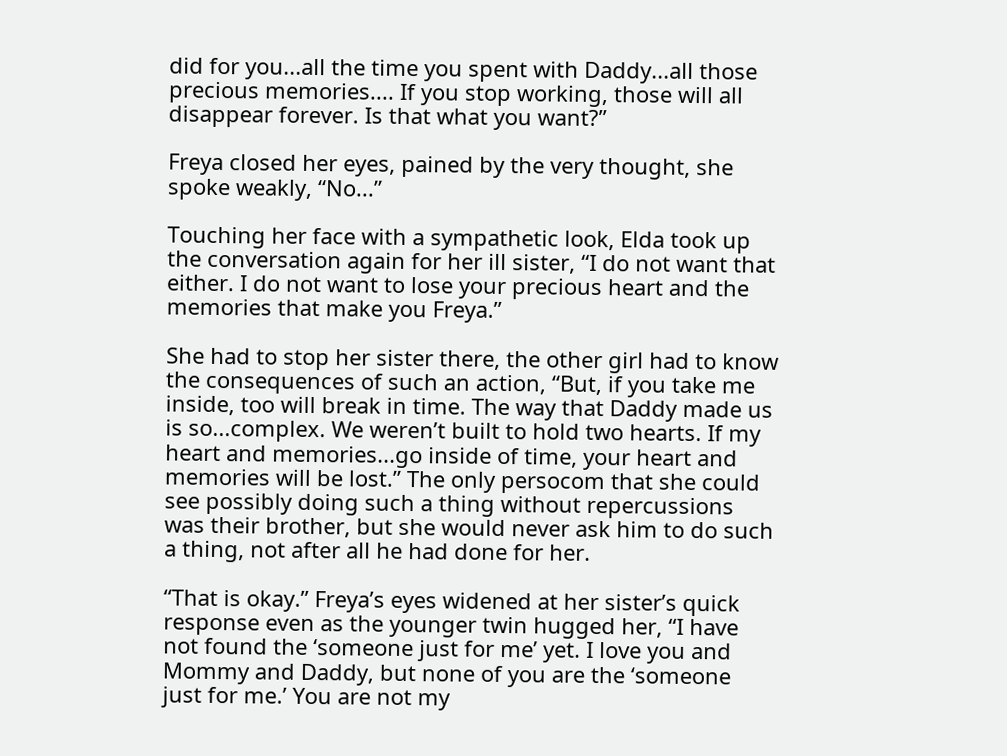did for you...all the time you spent with Daddy...all those precious memories.... If you stop working, those will all disappear forever. Is that what you want?”

Freya closed her eyes, pained by the very thought, she spoke weakly, “No...”

Touching her face with a sympathetic look, Elda took up the conversation again for her ill sister, “I do not want that either. I do not want to lose your precious heart and the memories that make you Freya.”

She had to stop her sister there, the other girl had to know the consequences of such an action, “But, if you take me inside, too will break in time. The way that Daddy made us is so...complex. We weren’t built to hold two hearts. If my heart and memories...go inside of time, your heart and memories will be lost.” The only persocom that she could see possibly doing such a thing without repercussions was their brother, but she would never ask him to do such a thing, not after all he had done for her.

“That is okay.” Freya’s eyes widened at her sister’s quick response even as the younger twin hugged her, “I have not found the ‘someone just for me’ yet. I love you and Mommy and Daddy, but none of you are the ‘someone just for me.’ You are not my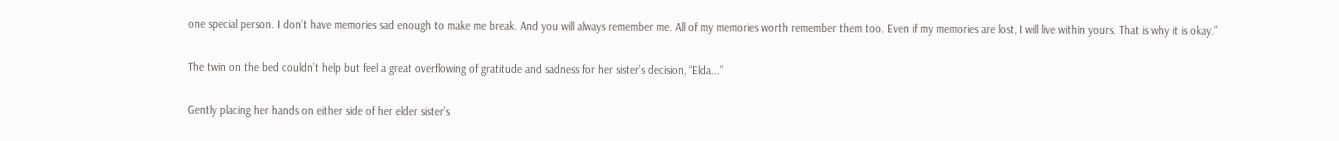one special person. I don’t have memories sad enough to make me break. And you will always remember me. All of my memories worth remember them too. Even if my memories are lost, I will live within yours. That is why it is okay.”

The twin on the bed couldn’t help but feel a great overflowing of gratitude and sadness for her sister’s decision, “Elda...”

Gently placing her hands on either side of her elder sister’s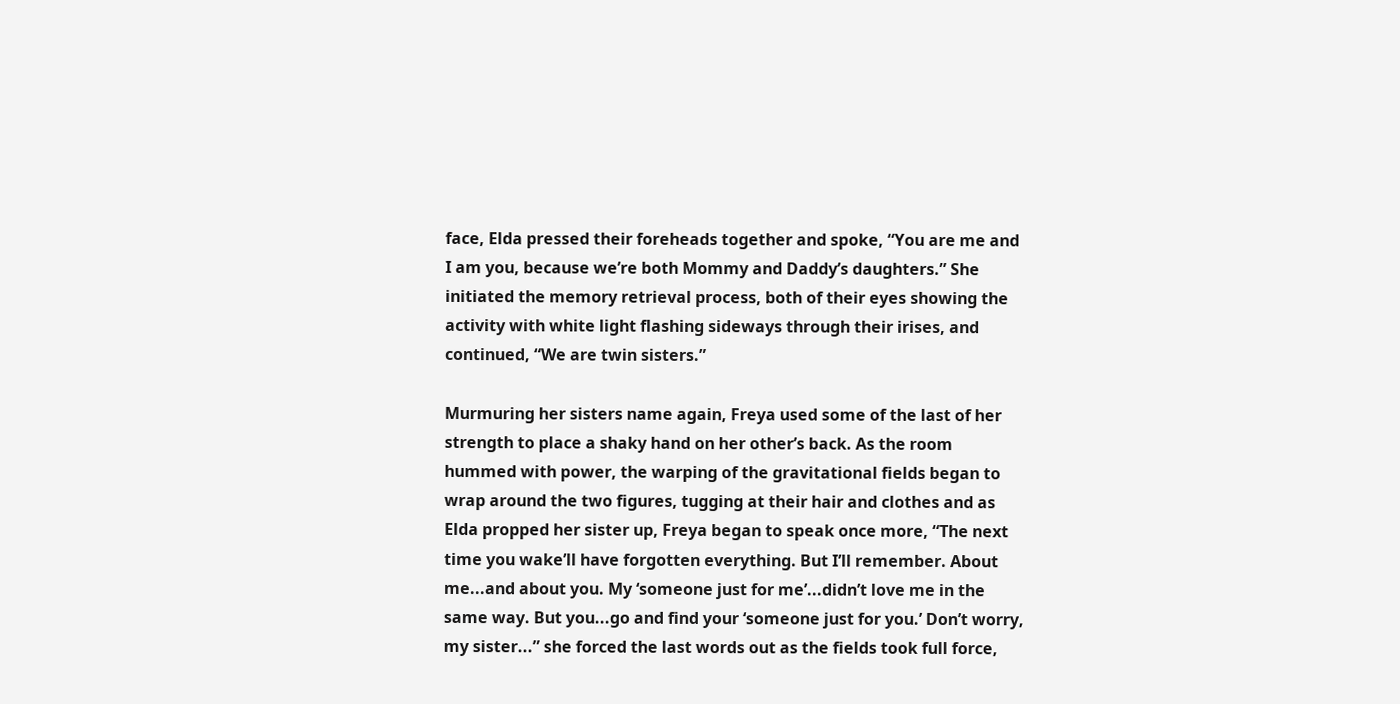face, Elda pressed their foreheads together and spoke, “You are me and I am you, because we’re both Mommy and Daddy’s daughters.” She initiated the memory retrieval process, both of their eyes showing the activity with white light flashing sideways through their irises, and continued, “We are twin sisters.”

Murmuring her sisters name again, Freya used some of the last of her strength to place a shaky hand on her other’s back. As the room hummed with power, the warping of the gravitational fields began to wrap around the two figures, tugging at their hair and clothes and as Elda propped her sister up, Freya began to speak once more, “The next time you wake’ll have forgotten everything. But I’ll remember. About me...and about you. My ‘someone just for me’...didn’t love me in the same way. But you...go and find your ‘someone just for you.’ Don’t worry, my sister...” she forced the last words out as the fields took full force,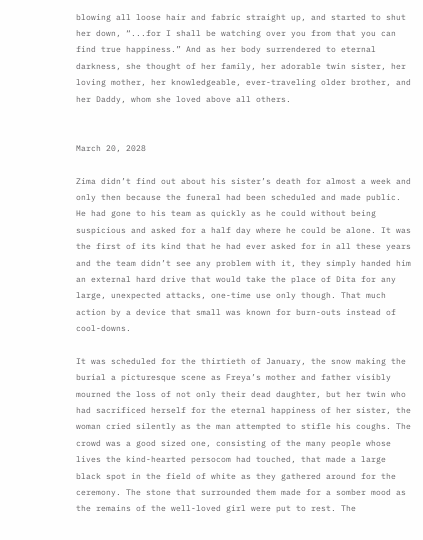blowing all loose hair and fabric straight up, and started to shut her down, “...for I shall be watching over you from that you can find true happiness.” And as her body surrendered to eternal darkness, she thought of her family, her adorable twin sister, her loving mother, her knowledgeable, ever-traveling older brother, and her Daddy, whom she loved above all others.


March 20, 2028

Zima didn’t find out about his sister’s death for almost a week and only then because the funeral had been scheduled and made public. He had gone to his team as quickly as he could without being suspicious and asked for a half day where he could be alone. It was the first of its kind that he had ever asked for in all these years and the team didn’t see any problem with it, they simply handed him an external hard drive that would take the place of Dita for any large, unexpected attacks, one-time use only though. That much action by a device that small was known for burn-outs instead of cool-downs.

It was scheduled for the thirtieth of January, the snow making the burial a picturesque scene as Freya’s mother and father visibly mourned the loss of not only their dead daughter, but her twin who had sacrificed herself for the eternal happiness of her sister, the woman cried silently as the man attempted to stifle his coughs. The crowd was a good sized one, consisting of the many people whose lives the kind-hearted persocom had touched, that made a large black spot in the field of white as they gathered around for the ceremony. The stone that surrounded them made for a somber mood as the remains of the well-loved girl were put to rest. The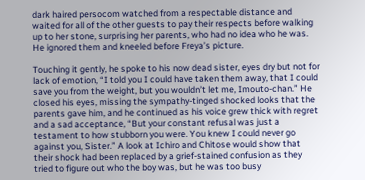dark haired persocom watched from a respectable distance and waited for all of the other guests to pay their respects before walking up to her stone, surprising her parents, who had no idea who he was. He ignored them and kneeled before Freya’s picture.

Touching it gently, he spoke to his now dead sister, eyes dry but not for lack of emotion, “I told you I could have taken them away, that I could save you from the weight, but you wouldn’t let me, Imouto-chan.” He closed his eyes, missing the sympathy-tinged shocked looks that the parents gave him, and he continued as his voice grew thick with regret and a sad acceptance, “But your constant refusal was just a testament to how stubborn you were. You knew I could never go against you, Sister.” A look at Ichiro and Chitose would show that their shock had been replaced by a grief-stained confusion as they tried to figure out who the boy was, but he was too busy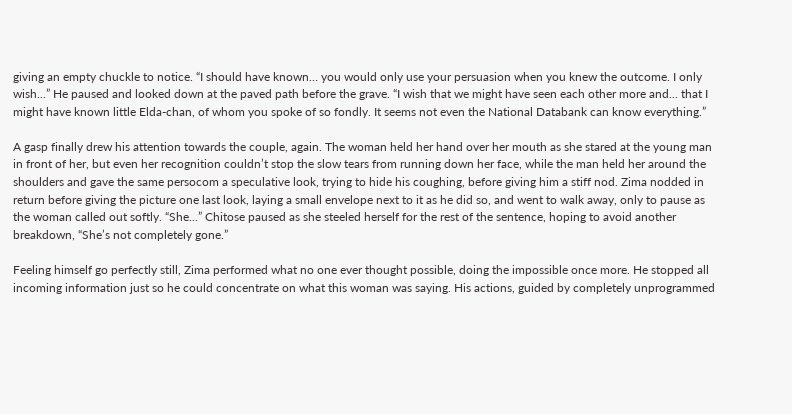giving an empty chuckle to notice. “I should have known… you would only use your persuasion when you knew the outcome. I only wish...” He paused and looked down at the paved path before the grave. “I wish that we might have seen each other more and... that I might have known little Elda-chan, of whom you spoke of so fondly. It seems not even the National Databank can know everything.”

A gasp finally drew his attention towards the couple, again. The woman held her hand over her mouth as she stared at the young man in front of her, but even her recognition couldn’t stop the slow tears from running down her face, while the man held her around the shoulders and gave the same persocom a speculative look, trying to hide his coughing, before giving him a stiff nod. Zima nodded in return before giving the picture one last look, laying a small envelope next to it as he did so, and went to walk away, only to pause as the woman called out softly. “She...” Chitose paused as she steeled herself for the rest of the sentence, hoping to avoid another breakdown, “She’s not completely gone.”

Feeling himself go perfectly still, Zima performed what no one ever thought possible, doing the impossible once more. He stopped all incoming information just so he could concentrate on what this woman was saying. His actions, guided by completely unprogrammed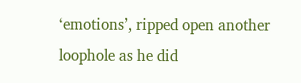‘emotions’, ripped open another loophole as he did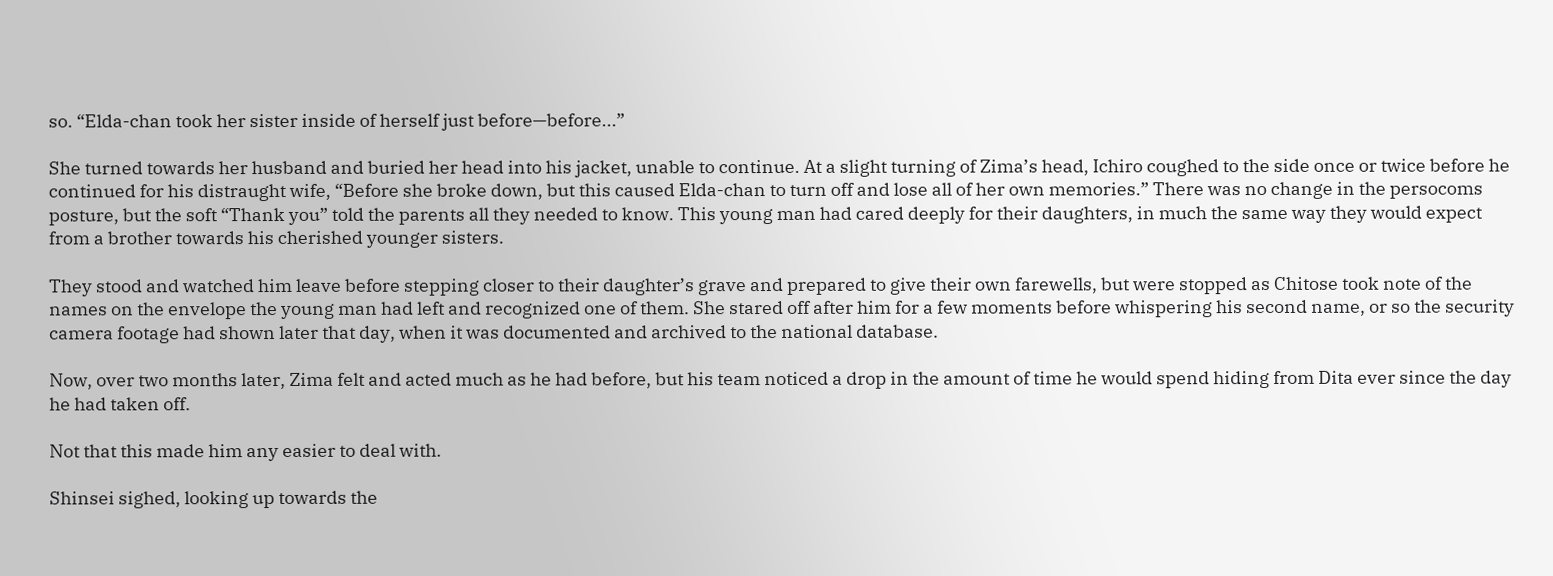so. “Elda-chan took her sister inside of herself just before—before...”

She turned towards her husband and buried her head into his jacket, unable to continue. At a slight turning of Zima’s head, Ichiro coughed to the side once or twice before he continued for his distraught wife, “Before she broke down, but this caused Elda-chan to turn off and lose all of her own memories.” There was no change in the persocoms posture, but the soft “Thank you” told the parents all they needed to know. This young man had cared deeply for their daughters, in much the same way they would expect from a brother towards his cherished younger sisters.

They stood and watched him leave before stepping closer to their daughter’s grave and prepared to give their own farewells, but were stopped as Chitose took note of the names on the envelope the young man had left and recognized one of them. She stared off after him for a few moments before whispering his second name, or so the security camera footage had shown later that day, when it was documented and archived to the national database.

Now, over two months later, Zima felt and acted much as he had before, but his team noticed a drop in the amount of time he would spend hiding from Dita ever since the day he had taken off.

Not that this made him any easier to deal with.

Shinsei sighed, looking up towards the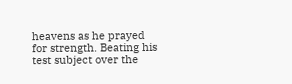heavens as he prayed for strength. Beating his test subject over the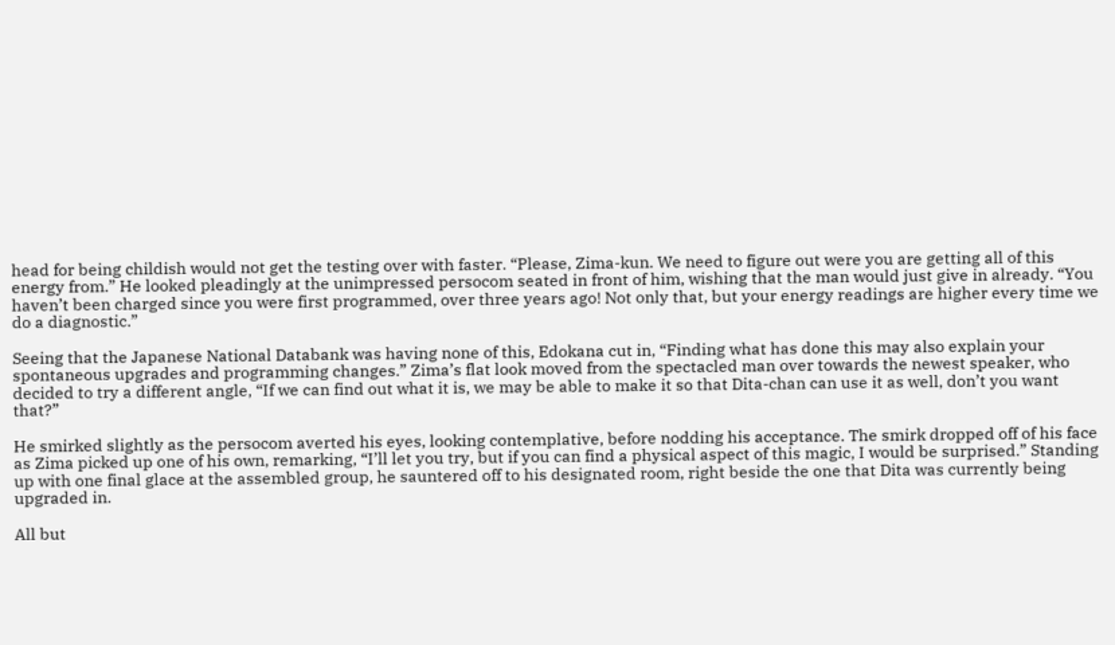head for being childish would not get the testing over with faster. “Please, Zima-kun. We need to figure out were you are getting all of this energy from.” He looked pleadingly at the unimpressed persocom seated in front of him, wishing that the man would just give in already. “You haven’t been charged since you were first programmed, over three years ago! Not only that, but your energy readings are higher every time we do a diagnostic.”

Seeing that the Japanese National Databank was having none of this, Edokana cut in, “Finding what has done this may also explain your spontaneous upgrades and programming changes.” Zima’s flat look moved from the spectacled man over towards the newest speaker, who decided to try a different angle, “If we can find out what it is, we may be able to make it so that Dita-chan can use it as well, don’t you want that?”

He smirked slightly as the persocom averted his eyes, looking contemplative, before nodding his acceptance. The smirk dropped off of his face as Zima picked up one of his own, remarking, “I’ll let you try, but if you can find a physical aspect of this magic, I would be surprised.” Standing up with one final glace at the assembled group, he sauntered off to his designated room, right beside the one that Dita was currently being upgraded in.

All but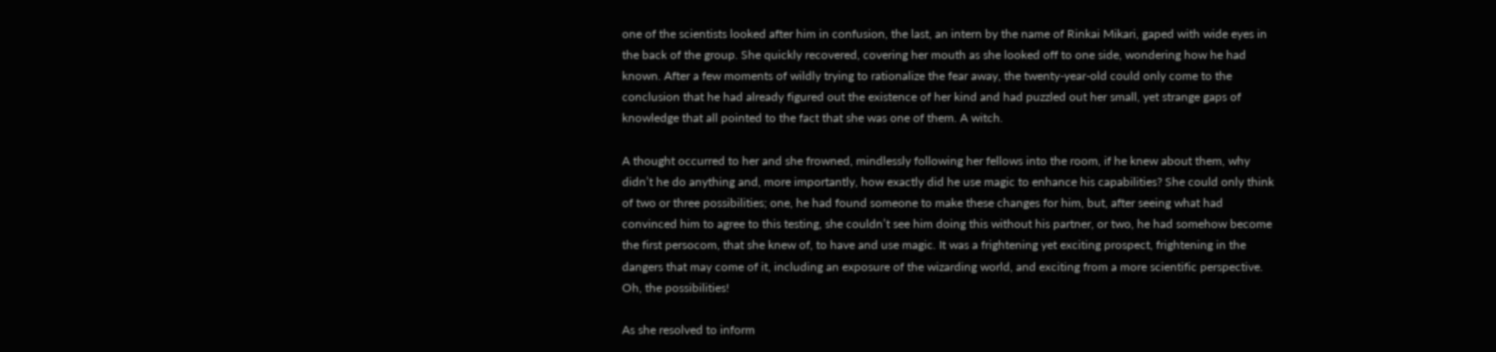one of the scientists looked after him in confusion, the last, an intern by the name of Rinkai Mikari, gaped with wide eyes in the back of the group. She quickly recovered, covering her mouth as she looked off to one side, wondering how he had known. After a few moments of wildly trying to rationalize the fear away, the twenty-year-old could only come to the conclusion that he had already figured out the existence of her kind and had puzzled out her small, yet strange gaps of knowledge that all pointed to the fact that she was one of them. A witch.

A thought occurred to her and she frowned, mindlessly following her fellows into the room, if he knew about them, why didn’t he do anything and, more importantly, how exactly did he use magic to enhance his capabilities? She could only think of two or three possibilities; one, he had found someone to make these changes for him, but, after seeing what had convinced him to agree to this testing, she couldn’t see him doing this without his partner, or two, he had somehow become the first persocom, that she knew of, to have and use magic. It was a frightening yet exciting prospect, frightening in the dangers that may come of it, including an exposure of the wizarding world, and exciting from a more scientific perspective. Oh, the possibilities!

As she resolved to inform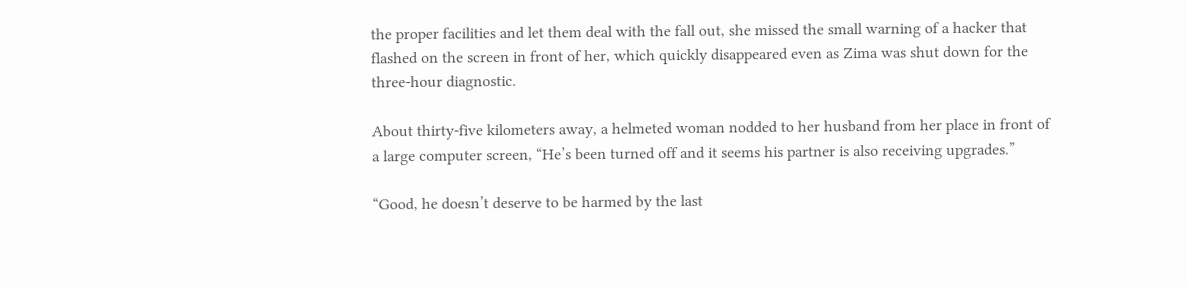the proper facilities and let them deal with the fall out, she missed the small warning of a hacker that flashed on the screen in front of her, which quickly disappeared even as Zima was shut down for the three-hour diagnostic.

About thirty-five kilometers away, a helmeted woman nodded to her husband from her place in front of a large computer screen, “He’s been turned off and it seems his partner is also receiving upgrades.”

“Good, he doesn’t deserve to be harmed by the last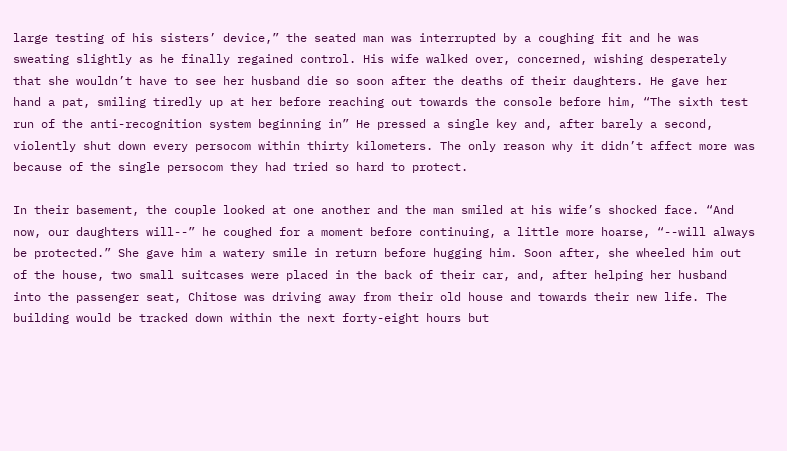large testing of his sisters’ device,” the seated man was interrupted by a coughing fit and he was sweating slightly as he finally regained control. His wife walked over, concerned, wishing desperately that she wouldn’t have to see her husband die so soon after the deaths of their daughters. He gave her hand a pat, smiling tiredly up at her before reaching out towards the console before him, “The sixth test run of the anti-recognition system beginning in” He pressed a single key and, after barely a second, violently shut down every persocom within thirty kilometers. The only reason why it didn’t affect more was because of the single persocom they had tried so hard to protect.

In their basement, the couple looked at one another and the man smiled at his wife’s shocked face. “And now, our daughters will--” he coughed for a moment before continuing, a little more hoarse, “--will always be protected.” She gave him a watery smile in return before hugging him. Soon after, she wheeled him out of the house, two small suitcases were placed in the back of their car, and, after helping her husband into the passenger seat, Chitose was driving away from their old house and towards their new life. The building would be tracked down within the next forty-eight hours but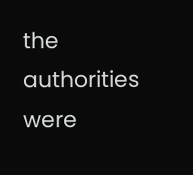the authorities were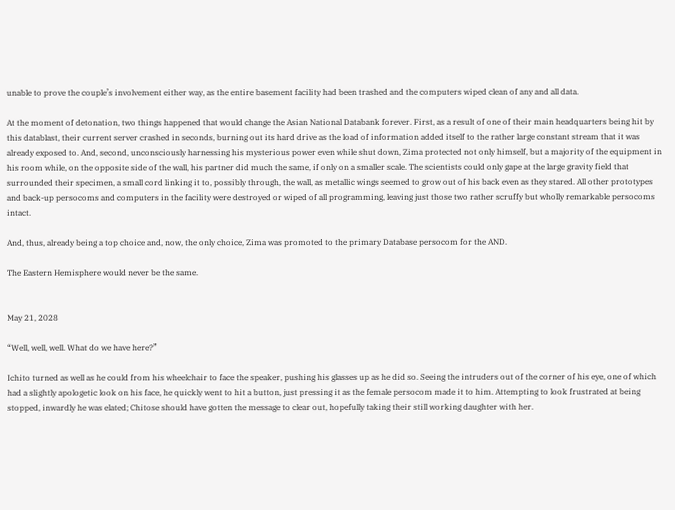unable to prove the couple’s involvement either way, as the entire basement facility had been trashed and the computers wiped clean of any and all data.

At the moment of detonation, two things happened that would change the Asian National Databank forever. First, as a result of one of their main headquarters being hit by this datablast, their current server crashed in seconds, burning out its hard drive as the load of information added itself to the rather large constant stream that it was already exposed to. And, second, unconsciously harnessing his mysterious power even while shut down, Zima protected not only himself, but a majority of the equipment in his room while, on the opposite side of the wall, his partner did much the same, if only on a smaller scale. The scientists could only gape at the large gravity field that surrounded their specimen, a small cord linking it to, possibly through, the wall, as metallic wings seemed to grow out of his back even as they stared. All other prototypes and back-up persocoms and computers in the facility were destroyed or wiped of all programming, leaving just those two rather scruffy but wholly remarkable persocoms intact.

And, thus, already being a top choice and, now, the only choice, Zima was promoted to the primary Database persocom for the AND.

The Eastern Hemisphere would never be the same.


May 21, 2028

“Well, well, well. What do we have here?”

Ichito turned as well as he could from his wheelchair to face the speaker, pushing his glasses up as he did so. Seeing the intruders out of the corner of his eye, one of which had a slightly apologetic look on his face, he quickly went to hit a button, just pressing it as the female persocom made it to him. Attempting to look frustrated at being stopped, inwardly he was elated; Chitose should have gotten the message to clear out, hopefully taking their still working daughter with her.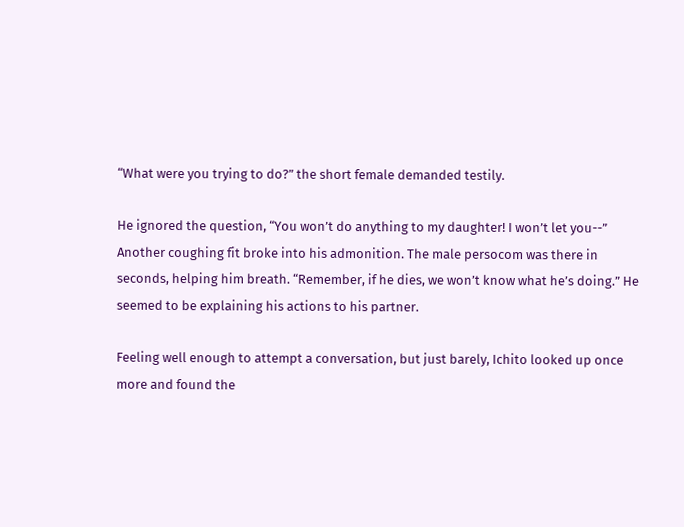“What were you trying to do?” the short female demanded testily.

He ignored the question, “You won’t do anything to my daughter! I won’t let you--” Another coughing fit broke into his admonition. The male persocom was there in seconds, helping him breath. “Remember, if he dies, we won’t know what he’s doing.” He seemed to be explaining his actions to his partner.

Feeling well enough to attempt a conversation, but just barely, Ichito looked up once more and found the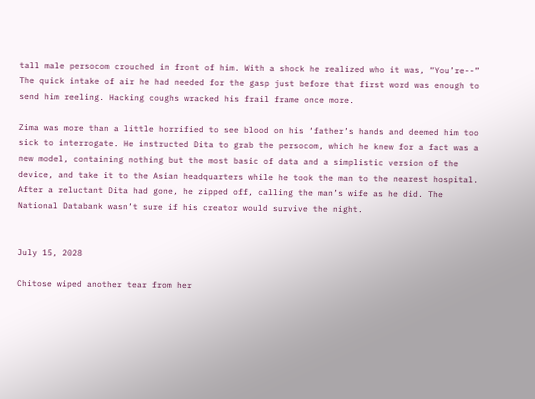tall male persocom crouched in front of him. With a shock he realized who it was, “You’re--” The quick intake of air he had needed for the gasp just before that first word was enough to send him reeling. Hacking coughs wracked his frail frame once more.

Zima was more than a little horrified to see blood on his ‘father’s hands and deemed him too sick to interrogate. He instructed Dita to grab the persocom, which he knew for a fact was a new model, containing nothing but the most basic of data and a simplistic version of the device, and take it to the Asian headquarters while he took the man to the nearest hospital. After a reluctant Dita had gone, he zipped off, calling the man’s wife as he did. The National Databank wasn’t sure if his creator would survive the night.


July 15, 2028

Chitose wiped another tear from her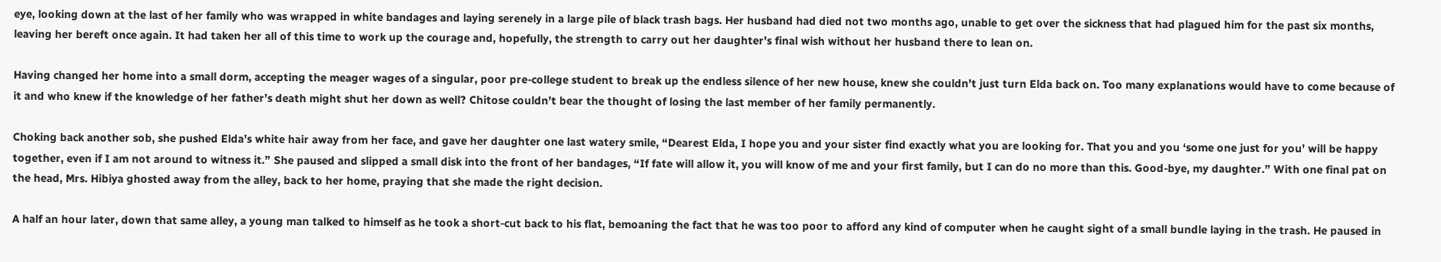eye, looking down at the last of her family who was wrapped in white bandages and laying serenely in a large pile of black trash bags. Her husband had died not two months ago, unable to get over the sickness that had plagued him for the past six months, leaving her bereft once again. It had taken her all of this time to work up the courage and, hopefully, the strength to carry out her daughter’s final wish without her husband there to lean on.

Having changed her home into a small dorm, accepting the meager wages of a singular, poor pre-college student to break up the endless silence of her new house, knew she couldn’t just turn Elda back on. Too many explanations would have to come because of it and who knew if the knowledge of her father’s death might shut her down as well? Chitose couldn’t bear the thought of losing the last member of her family permanently.

Choking back another sob, she pushed Elda’s white hair away from her face, and gave her daughter one last watery smile, “Dearest Elda, I hope you and your sister find exactly what you are looking for. That you and you ‘some one just for you’ will be happy together, even if I am not around to witness it.” She paused and slipped a small disk into the front of her bandages, “If fate will allow it, you will know of me and your first family, but I can do no more than this. Good-bye, my daughter.” With one final pat on the head, Mrs. Hibiya ghosted away from the alley, back to her home, praying that she made the right decision.

A half an hour later, down that same alley, a young man talked to himself as he took a short-cut back to his flat, bemoaning the fact that he was too poor to afford any kind of computer when he caught sight of a small bundle laying in the trash. He paused in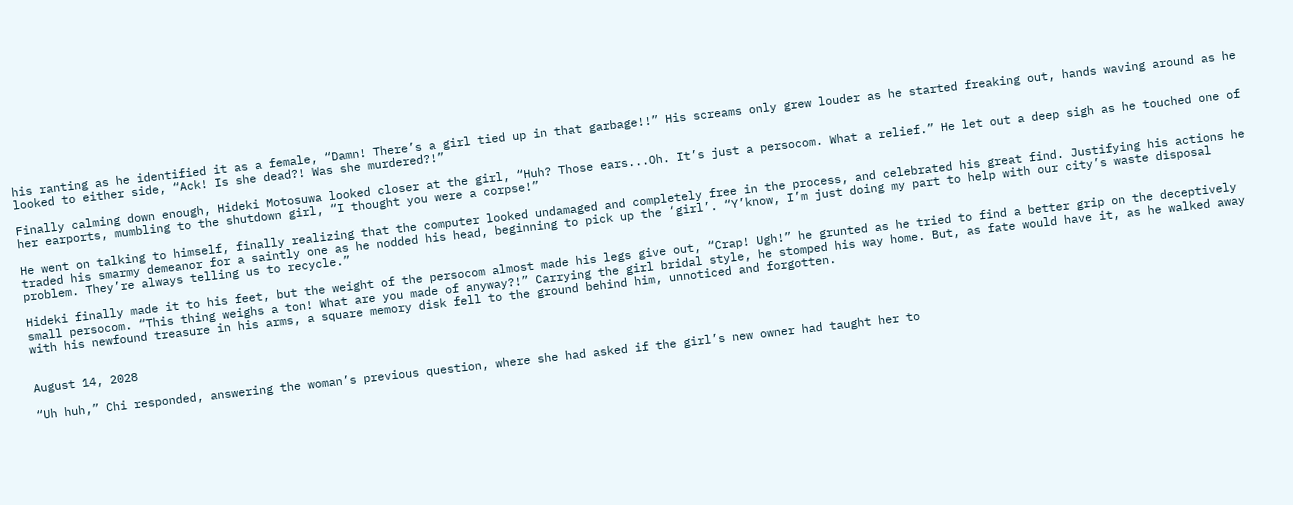his ranting as he identified it as a female, “Damn! There’s a girl tied up in that garbage!!” His screams only grew louder as he started freaking out, hands waving around as he looked to either side, “Ack! Is she dead?! Was she murdered?!”

Finally calming down enough, Hideki Motosuwa looked closer at the girl, “Huh? Those ears...Oh. It’s just a persocom. What a relief.” He let out a deep sigh as he touched one of her earports, mumbling to the shutdown girl, “I thought you were a corpse!”

He went on talking to himself, finally realizing that the computer looked undamaged and completely free in the process, and celebrated his great find. Justifying his actions he traded his smarmy demeanor for a saintly one as he nodded his head, beginning to pick up the ‘girl’. “Y’know, I’m just doing my part to help with our city’s waste disposal problem. They’re always telling us to recycle.”

Hideki finally made it to his feet, but the weight of the persocom almost made his legs give out, “Crap! Ugh!” he grunted as he tried to find a better grip on the deceptively small persocom. “This thing weighs a ton! What are you made of anyway?!” Carrying the girl bridal style, he stomped his way home. But, as fate would have it, as he walked away with his newfound treasure in his arms, a square memory disk fell to the ground behind him, unnoticed and forgotten.


August 14, 2028

“Uh huh,” Chi responded, answering the woman’s previous question, where she had asked if the girl’s new owner had taught her to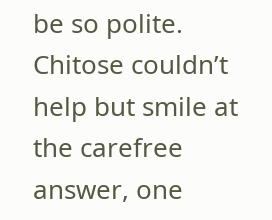be so polite. Chitose couldn’t help but smile at the carefree answer, one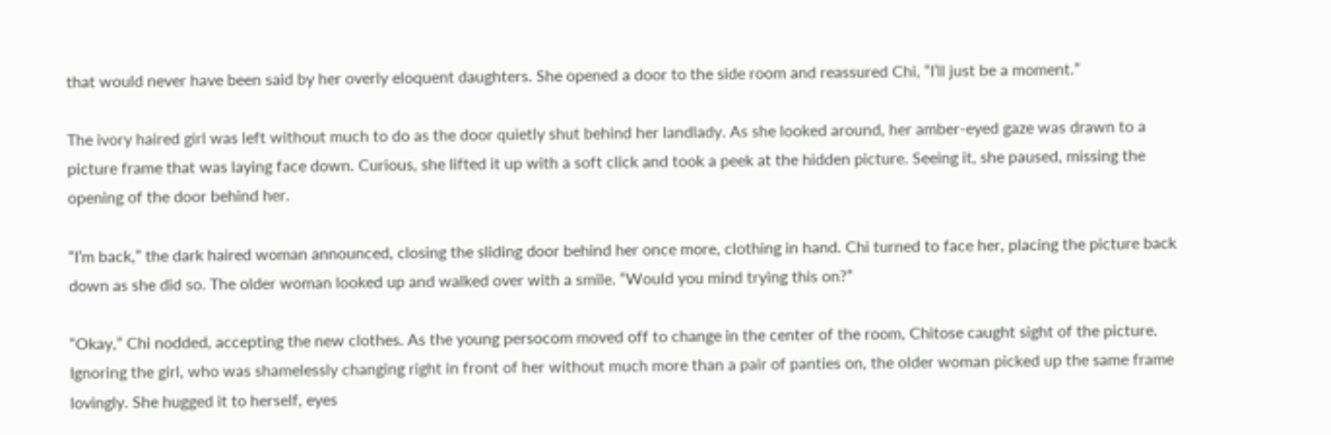that would never have been said by her overly eloquent daughters. She opened a door to the side room and reassured Chi, “I’ll just be a moment.”

The ivory haired girl was left without much to do as the door quietly shut behind her landlady. As she looked around, her amber-eyed gaze was drawn to a picture frame that was laying face down. Curious, she lifted it up with a soft click and took a peek at the hidden picture. Seeing it, she paused, missing the opening of the door behind her.

“I’m back,” the dark haired woman announced, closing the sliding door behind her once more, clothing in hand. Chi turned to face her, placing the picture back down as she did so. The older woman looked up and walked over with a smile. “Would you mind trying this on?”

“Okay,” Chi nodded, accepting the new clothes. As the young persocom moved off to change in the center of the room, Chitose caught sight of the picture. Ignoring the girl, who was shamelessly changing right in front of her without much more than a pair of panties on, the older woman picked up the same frame lovingly. She hugged it to herself, eyes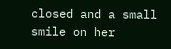closed and a small smile on her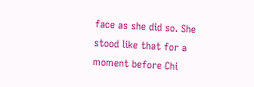face as she did so. She stood like that for a moment before Chi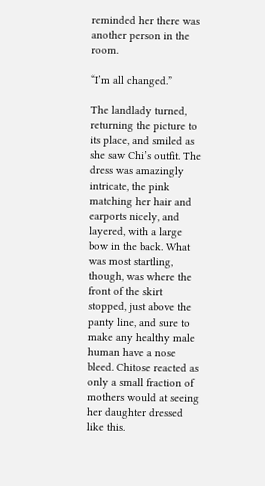reminded her there was another person in the room.

“I’m all changed.”

The landlady turned, returning the picture to its place, and smiled as she saw Chi’s outfit. The dress was amazingly intricate, the pink matching her hair and earports nicely, and layered, with a large bow in the back. What was most startling, though, was where the front of the skirt stopped, just above the panty line, and sure to make any healthy male human have a nose bleed. Chitose reacted as only a small fraction of mothers would at seeing her daughter dressed like this.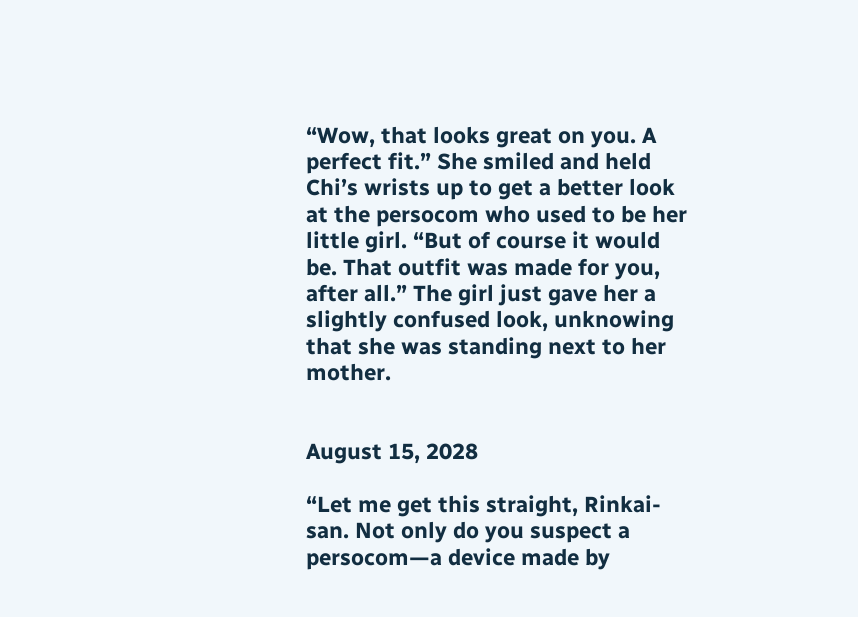“Wow, that looks great on you. A perfect fit.” She smiled and held Chi’s wrists up to get a better look at the persocom who used to be her little girl. “But of course it would be. That outfit was made for you, after all.” The girl just gave her a slightly confused look, unknowing that she was standing next to her mother.


August 15, 2028

“Let me get this straight, Rinkai-san. Not only do you suspect a persocom—a device made by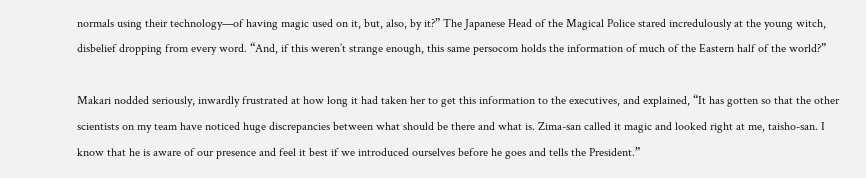normals using their technology—of having magic used on it, but, also, by it?” The Japanese Head of the Magical Police stared incredulously at the young witch, disbelief dropping from every word. “And, if this weren’t strange enough, this same persocom holds the information of much of the Eastern half of the world?”

Makari nodded seriously, inwardly frustrated at how long it had taken her to get this information to the executives, and explained, “It has gotten so that the other scientists on my team have noticed huge discrepancies between what should be there and what is. Zima-san called it magic and looked right at me, taisho-san. I know that he is aware of our presence and feel it best if we introduced ourselves before he goes and tells the President.”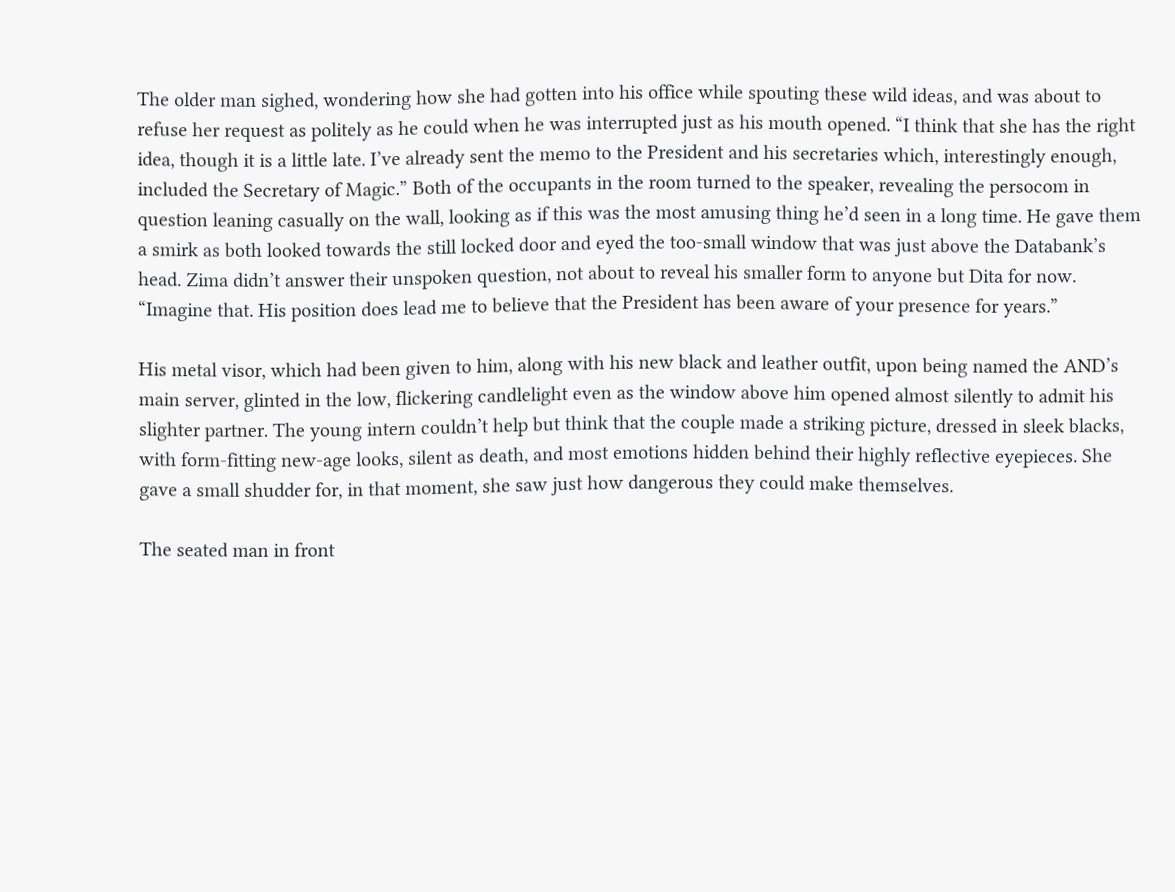The older man sighed, wondering how she had gotten into his office while spouting these wild ideas, and was about to refuse her request as politely as he could when he was interrupted just as his mouth opened. “I think that she has the right idea, though it is a little late. I’ve already sent the memo to the President and his secretaries which, interestingly enough, included the Secretary of Magic.” Both of the occupants in the room turned to the speaker, revealing the persocom in question leaning casually on the wall, looking as if this was the most amusing thing he’d seen in a long time. He gave them a smirk as both looked towards the still locked door and eyed the too-small window that was just above the Databank’s head. Zima didn’t answer their unspoken question, not about to reveal his smaller form to anyone but Dita for now. “Imagine that. His position does lead me to believe that the President has been aware of your presence for years.”

His metal visor, which had been given to him, along with his new black and leather outfit, upon being named the AND’s main server, glinted in the low, flickering candlelight even as the window above him opened almost silently to admit his slighter partner. The young intern couldn’t help but think that the couple made a striking picture, dressed in sleek blacks, with form-fitting new-age looks, silent as death, and most emotions hidden behind their highly reflective eyepieces. She gave a small shudder for, in that moment, she saw just how dangerous they could make themselves.

The seated man in front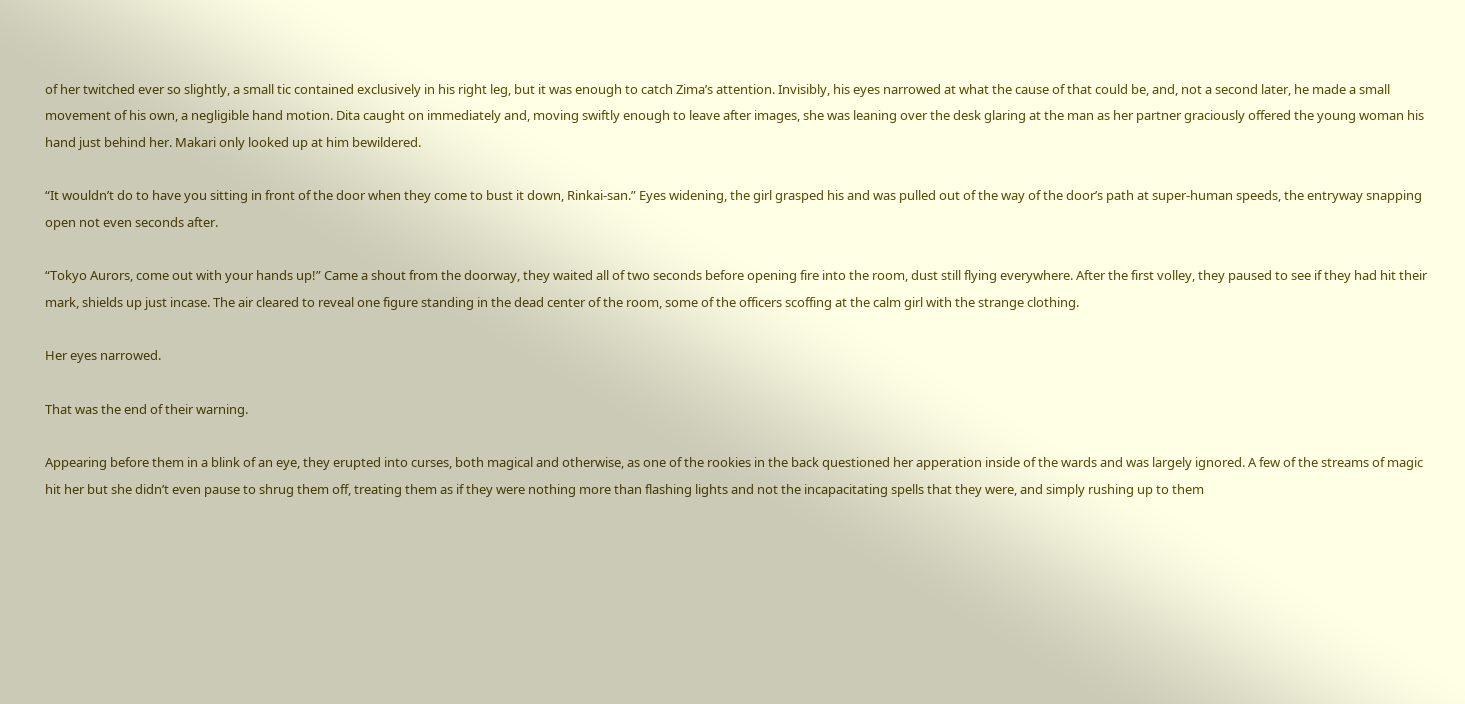of her twitched ever so slightly, a small tic contained exclusively in his right leg, but it was enough to catch Zima’s attention. Invisibly, his eyes narrowed at what the cause of that could be, and, not a second later, he made a small movement of his own, a negligible hand motion. Dita caught on immediately and, moving swiftly enough to leave after images, she was leaning over the desk glaring at the man as her partner graciously offered the young woman his hand just behind her. Makari only looked up at him bewildered.

“It wouldn’t do to have you sitting in front of the door when they come to bust it down, Rinkai-san.” Eyes widening, the girl grasped his and was pulled out of the way of the door’s path at super-human speeds, the entryway snapping open not even seconds after.

“Tokyo Aurors, come out with your hands up!” Came a shout from the doorway, they waited all of two seconds before opening fire into the room, dust still flying everywhere. After the first volley, they paused to see if they had hit their mark, shields up just incase. The air cleared to reveal one figure standing in the dead center of the room, some of the officers scoffing at the calm girl with the strange clothing.

Her eyes narrowed.

That was the end of their warning.

Appearing before them in a blink of an eye, they erupted into curses, both magical and otherwise, as one of the rookies in the back questioned her apperation inside of the wards and was largely ignored. A few of the streams of magic hit her but she didn’t even pause to shrug them off, treating them as if they were nothing more than flashing lights and not the incapacitating spells that they were, and simply rushing up to them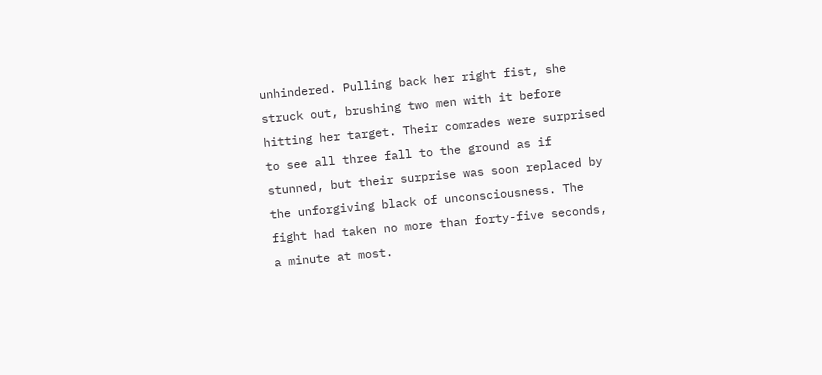unhindered. Pulling back her right fist, she struck out, brushing two men with it before hitting her target. Their comrades were surprised to see all three fall to the ground as if stunned, but their surprise was soon replaced by the unforgiving black of unconsciousness. The fight had taken no more than forty-five seconds, a minute at most.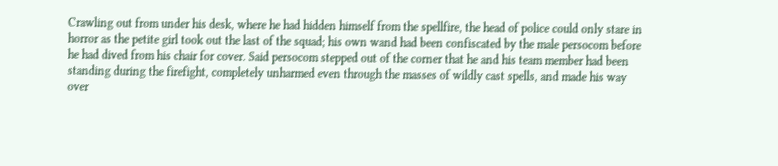Crawling out from under his desk, where he had hidden himself from the spellfire, the head of police could only stare in horror as the petite girl took out the last of the squad; his own wand had been confiscated by the male persocom before he had dived from his chair for cover. Said persocom stepped out of the corner that he and his team member had been standing during the firefight, completely unharmed even through the masses of wildly cast spells, and made his way over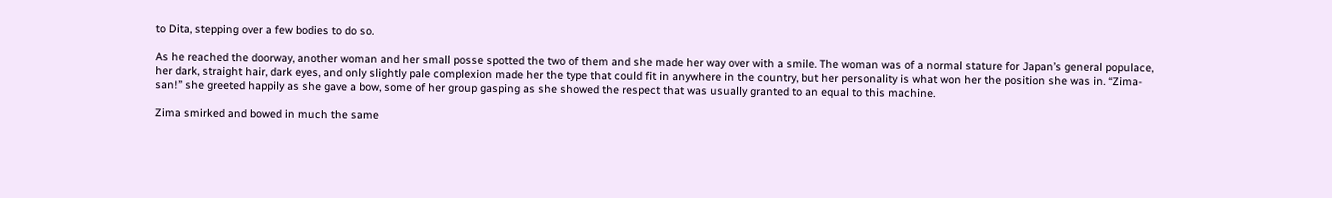to Dita, stepping over a few bodies to do so.

As he reached the doorway, another woman and her small posse spotted the two of them and she made her way over with a smile. The woman was of a normal stature for Japan’s general populace, her dark, straight hair, dark eyes, and only slightly pale complexion made her the type that could fit in anywhere in the country, but her personality is what won her the position she was in. “Zima-san!” she greeted happily as she gave a bow, some of her group gasping as she showed the respect that was usually granted to an equal to this machine.

Zima smirked and bowed in much the same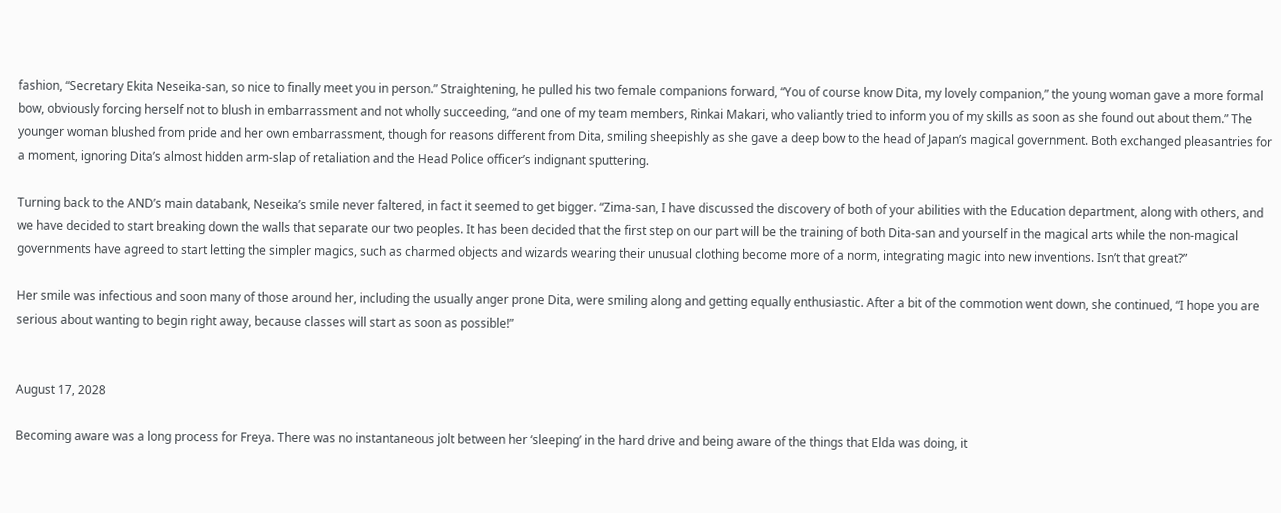fashion, “Secretary Ekita Neseika-san, so nice to finally meet you in person.” Straightening, he pulled his two female companions forward, “You of course know Dita, my lovely companion,” the young woman gave a more formal bow, obviously forcing herself not to blush in embarrassment and not wholly succeeding, “and one of my team members, Rinkai Makari, who valiantly tried to inform you of my skills as soon as she found out about them.” The younger woman blushed from pride and her own embarrassment, though for reasons different from Dita, smiling sheepishly as she gave a deep bow to the head of Japan’s magical government. Both exchanged pleasantries for a moment, ignoring Dita’s almost hidden arm-slap of retaliation and the Head Police officer’s indignant sputtering.

Turning back to the AND’s main databank, Neseika’s smile never faltered, in fact it seemed to get bigger. “Zima-san, I have discussed the discovery of both of your abilities with the Education department, along with others, and we have decided to start breaking down the walls that separate our two peoples. It has been decided that the first step on our part will be the training of both Dita-san and yourself in the magical arts while the non-magical governments have agreed to start letting the simpler magics, such as charmed objects and wizards wearing their unusual clothing become more of a norm, integrating magic into new inventions. Isn’t that great?”

Her smile was infectious and soon many of those around her, including the usually anger prone Dita, were smiling along and getting equally enthusiastic. After a bit of the commotion went down, she continued, “I hope you are serious about wanting to begin right away, because classes will start as soon as possible!”


August 17, 2028

Becoming aware was a long process for Freya. There was no instantaneous jolt between her ‘sleeping’ in the hard drive and being aware of the things that Elda was doing, it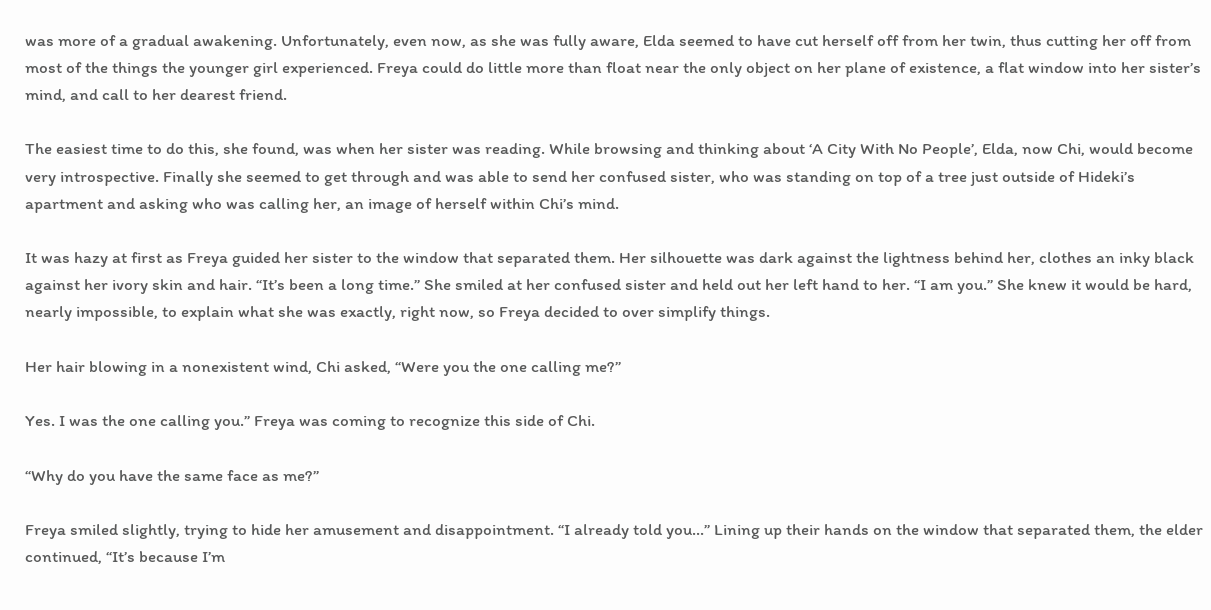was more of a gradual awakening. Unfortunately, even now, as she was fully aware, Elda seemed to have cut herself off from her twin, thus cutting her off from most of the things the younger girl experienced. Freya could do little more than float near the only object on her plane of existence, a flat window into her sister’s mind, and call to her dearest friend.

The easiest time to do this, she found, was when her sister was reading. While browsing and thinking about ‘A City With No People’, Elda, now Chi, would become very introspective. Finally she seemed to get through and was able to send her confused sister, who was standing on top of a tree just outside of Hideki’s apartment and asking who was calling her, an image of herself within Chi’s mind.

It was hazy at first as Freya guided her sister to the window that separated them. Her silhouette was dark against the lightness behind her, clothes an inky black against her ivory skin and hair. “It’s been a long time.” She smiled at her confused sister and held out her left hand to her. “I am you.” She knew it would be hard, nearly impossible, to explain what she was exactly, right now, so Freya decided to over simplify things.

Her hair blowing in a nonexistent wind, Chi asked, “Were you the one calling me?”

Yes. I was the one calling you.” Freya was coming to recognize this side of Chi.

“Why do you have the same face as me?”

Freya smiled slightly, trying to hide her amusement and disappointment. “I already told you...” Lining up their hands on the window that separated them, the elder continued, “It’s because I’m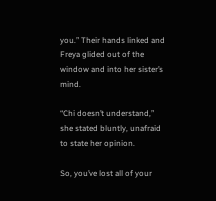you.” Their hands linked and Freya glided out of the window and into her sister’s mind.

“Chi doesn’t understand,” she stated bluntly, unafraid to state her opinion.

So, you’ve lost all of your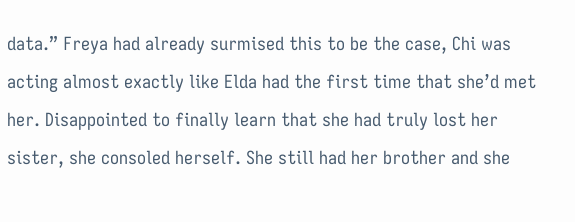data.” Freya had already surmised this to be the case, Chi was acting almost exactly like Elda had the first time that she’d met her. Disappointed to finally learn that she had truly lost her sister, she consoled herself. She still had her brother and she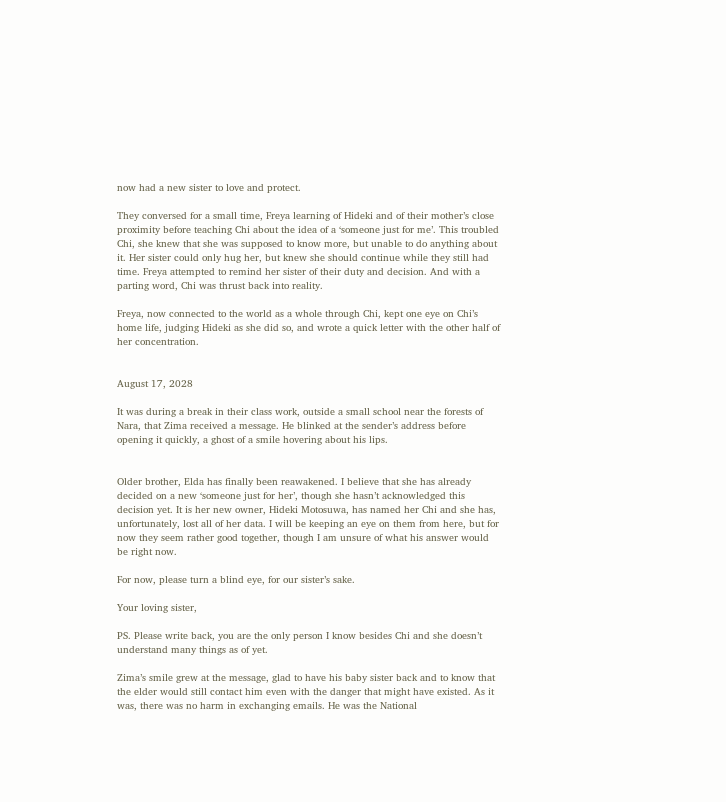now had a new sister to love and protect.

They conversed for a small time, Freya learning of Hideki and of their mother’s close proximity before teaching Chi about the idea of a ‘someone just for me’. This troubled Chi, she knew that she was supposed to know more, but unable to do anything about it. Her sister could only hug her, but knew she should continue while they still had time. Freya attempted to remind her sister of their duty and decision. And with a parting word, Chi was thrust back into reality.

Freya, now connected to the world as a whole through Chi, kept one eye on Chi’s home life, judging Hideki as she did so, and wrote a quick letter with the other half of her concentration.


August 17, 2028

It was during a break in their class work, outside a small school near the forests of Nara, that Zima received a message. He blinked at the sender’s address before opening it quickly, a ghost of a smile hovering about his lips.


Older brother, Elda has finally been reawakened. I believe that she has already decided on a new ‘someone just for her’, though she hasn’t acknowledged this decision yet. It is her new owner, Hideki Motosuwa, has named her Chi and she has, unfortunately, lost all of her data. I will be keeping an eye on them from here, but for now they seem rather good together, though I am unsure of what his answer would be right now.

For now, please turn a blind eye, for our sister’s sake.

Your loving sister,

PS. Please write back, you are the only person I know besides Chi and she doesn’t understand many things as of yet.

Zima’s smile grew at the message, glad to have his baby sister back and to know that the elder would still contact him even with the danger that might have existed. As it was, there was no harm in exchanging emails. He was the National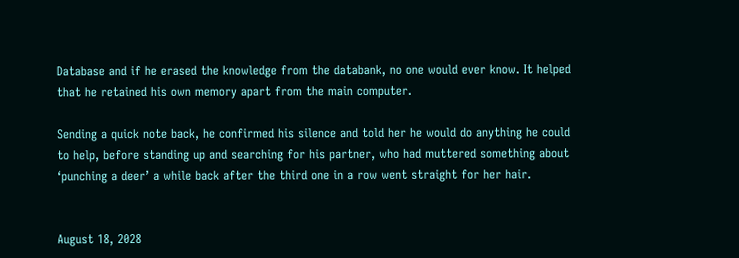Database and if he erased the knowledge from the databank, no one would ever know. It helped that he retained his own memory apart from the main computer.

Sending a quick note back, he confirmed his silence and told her he would do anything he could to help, before standing up and searching for his partner, who had muttered something about ‘punching a deer’ a while back after the third one in a row went straight for her hair.


August 18, 2028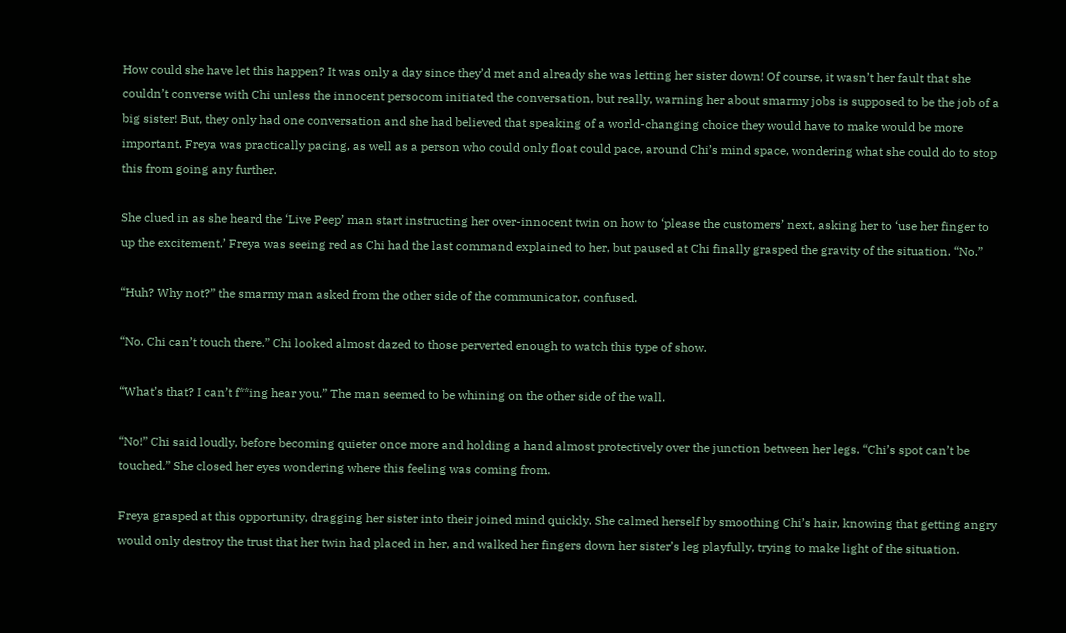How could she have let this happen? It was only a day since they’d met and already she was letting her sister down! Of course, it wasn’t her fault that she couldn’t converse with Chi unless the innocent persocom initiated the conversation, but really, warning her about smarmy jobs is supposed to be the job of a big sister! But, they only had one conversation and she had believed that speaking of a world-changing choice they would have to make would be more important. Freya was practically pacing, as well as a person who could only float could pace, around Chi’s mind space, wondering what she could do to stop this from going any further.

She clued in as she heard the ‘Live Peep’ man start instructing her over-innocent twin on how to ‘please the customers’ next, asking her to ‘use her finger to up the excitement.’ Freya was seeing red as Chi had the last command explained to her, but paused at Chi finally grasped the gravity of the situation. “No.”

“Huh? Why not?” the smarmy man asked from the other side of the communicator, confused.

“No. Chi can’t touch there.” Chi looked almost dazed to those perverted enough to watch this type of show.

“What’s that? I can’t f**ing hear you.” The man seemed to be whining on the other side of the wall.

“No!” Chi said loudly, before becoming quieter once more and holding a hand almost protectively over the junction between her legs. “Chi’s spot can’t be touched.” She closed her eyes wondering where this feeling was coming from.

Freya grasped at this opportunity, dragging her sister into their joined mind quickly. She calmed herself by smoothing Chi’s hair, knowing that getting angry would only destroy the trust that her twin had placed in her, and walked her fingers down her sister’s leg playfully, trying to make light of the situation.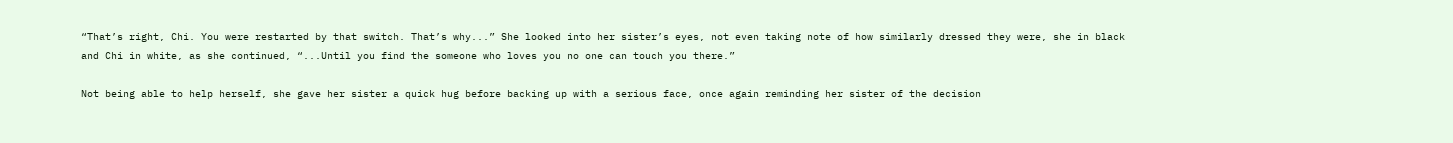“That’s right, Chi. You were restarted by that switch. That’s why...” She looked into her sister’s eyes, not even taking note of how similarly dressed they were, she in black and Chi in white, as she continued, “...Until you find the someone who loves you no one can touch you there.”

Not being able to help herself, she gave her sister a quick hug before backing up with a serious face, once again reminding her sister of the decision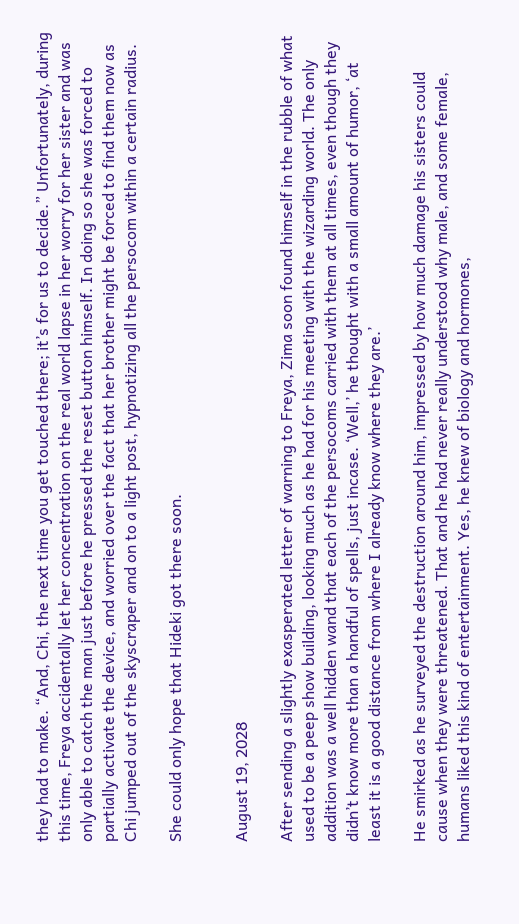they had to make. “And, Chi, the next time you get touched there; it’s for us to decide.” Unfortunately, during this time, Freya accidentally let her concentration on the real world lapse in her worry for her sister and was only able to catch the man just before he pressed the reset button himself. In doing so she was forced to partially activate the device, and worried over the fact that her brother might be forced to find them now as Chi jumped out of the skyscraper and on to a light post, hypnotizing all the persocom within a certain radius.

She could only hope that Hideki got there soon.


August 19, 2028

After sending a slightly exasperated letter of warning to Freya, Zima soon found himself in the rubble of what used to be a peep show building, looking much as he had for his meeting with the wizarding world. The only addition was a well hidden wand that each of the persocoms carried with them at all times, even though they didn’t know more than a handful of spells, just incase. ‘Well,’ he thought with a small amount of humor, ‘at least it is a good distance from where I already know where they are.’

He smirked as he surveyed the destruction around him, impressed by how much damage his sisters could cause when they were threatened. That and he had never really understood why male, and some female, humans liked this kind of entertainment. Yes, he knew of biology and hormones,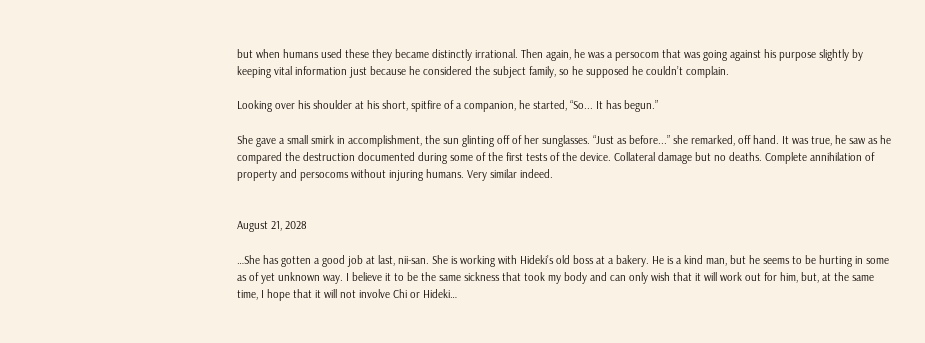but when humans used these they became distinctly irrational. Then again, he was a persocom that was going against his purpose slightly by keeping vital information just because he considered the subject family, so he supposed he couldn’t complain.

Looking over his shoulder at his short, spitfire of a companion, he started, “So... It has begun.”

She gave a small smirk in accomplishment, the sun glinting off of her sunglasses. “Just as before...” she remarked, off hand. It was true, he saw as he compared the destruction documented during some of the first tests of the device. Collateral damage but no deaths. Complete annihilation of property and persocoms without injuring humans. Very similar indeed.


August 21, 2028

…She has gotten a good job at last, nii-san. She is working with Hideki’s old boss at a bakery. He is a kind man, but he seems to be hurting in some as of yet unknown way. I believe it to be the same sickness that took my body and can only wish that it will work out for him, but, at the same time, I hope that it will not involve Chi or Hideki…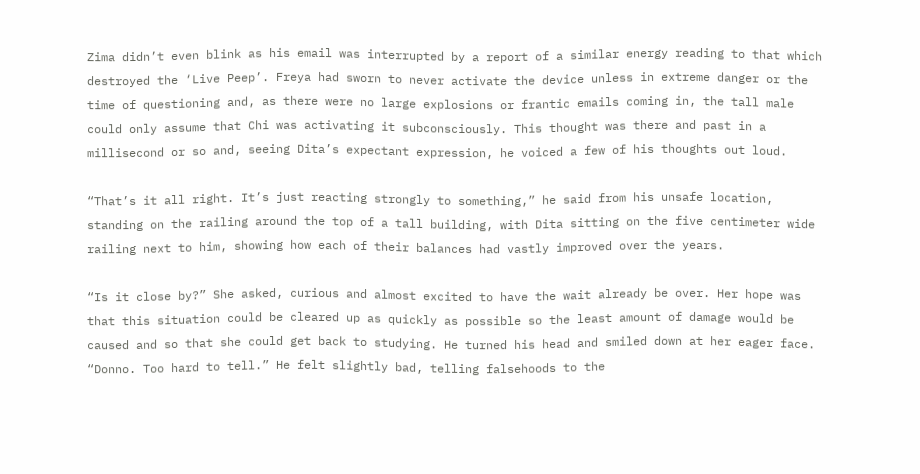Zima didn’t even blink as his email was interrupted by a report of a similar energy reading to that which destroyed the ‘Live Peep’. Freya had sworn to never activate the device unless in extreme danger or the time of questioning and, as there were no large explosions or frantic emails coming in, the tall male could only assume that Chi was activating it subconsciously. This thought was there and past in a millisecond or so and, seeing Dita’s expectant expression, he voiced a few of his thoughts out loud.

“That’s it all right. It’s just reacting strongly to something,” he said from his unsafe location, standing on the railing around the top of a tall building, with Dita sitting on the five centimeter wide railing next to him, showing how each of their balances had vastly improved over the years.

“Is it close by?” She asked, curious and almost excited to have the wait already be over. Her hope was that this situation could be cleared up as quickly as possible so the least amount of damage would be caused and so that she could get back to studying. He turned his head and smiled down at her eager face. “Donno. Too hard to tell.” He felt slightly bad, telling falsehoods to the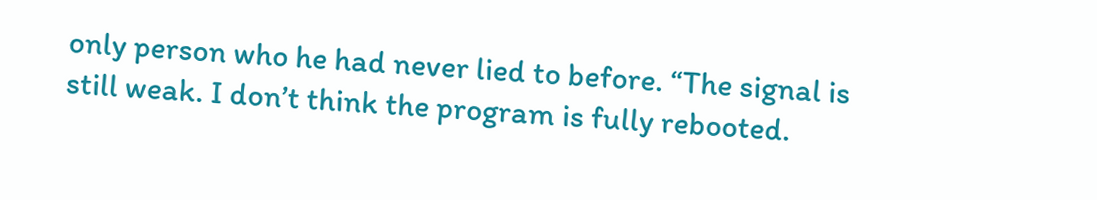only person who he had never lied to before. “The signal is still weak. I don’t think the program is fully rebooted.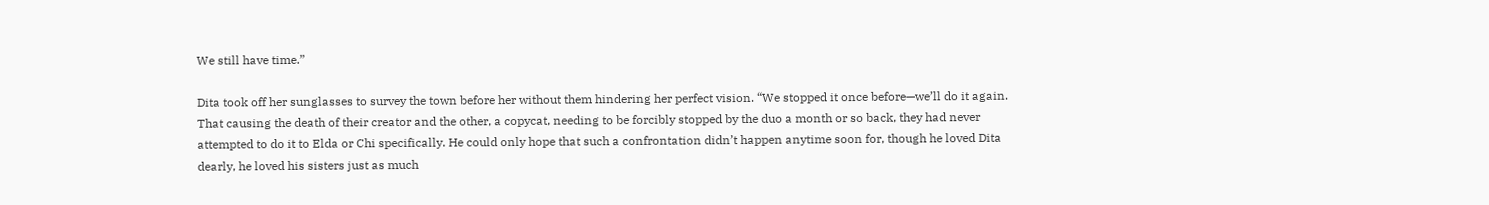We still have time.”

Dita took off her sunglasses to survey the town before her without them hindering her perfect vision. “We stopped it once before—we’ll do it again. That causing the death of their creator and the other, a copycat, needing to be forcibly stopped by the duo a month or so back, they had never attempted to do it to Elda or Chi specifically. He could only hope that such a confrontation didn’t happen anytime soon for, though he loved Dita dearly, he loved his sisters just as much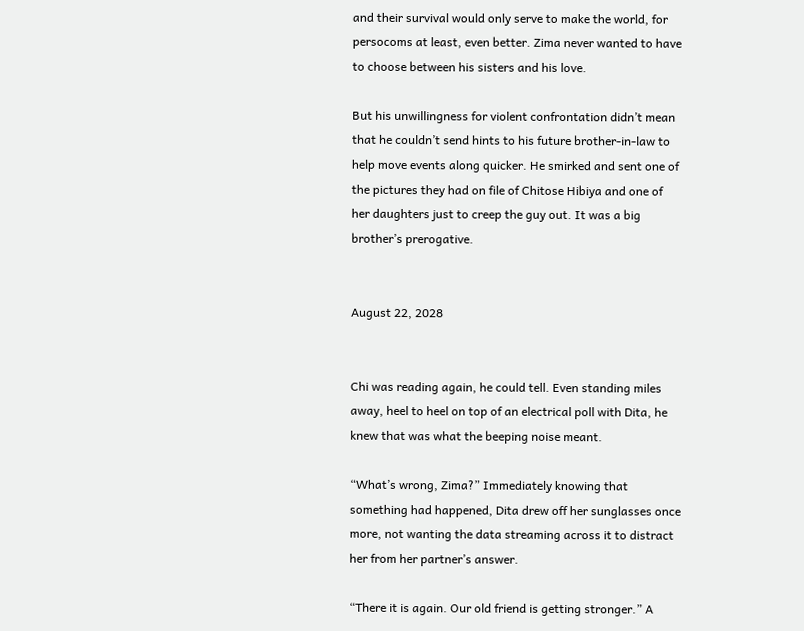and their survival would only serve to make the world, for persocoms at least, even better. Zima never wanted to have to choose between his sisters and his love.

But his unwillingness for violent confrontation didn’t mean that he couldn’t send hints to his future brother-in-law to help move events along quicker. He smirked and sent one of the pictures they had on file of Chitose Hibiya and one of her daughters just to creep the guy out. It was a big brother’s prerogative.


August 22, 2028


Chi was reading again, he could tell. Even standing miles away, heel to heel on top of an electrical poll with Dita, he knew that was what the beeping noise meant.

“What’s wrong, Zima?” Immediately knowing that something had happened, Dita drew off her sunglasses once more, not wanting the data streaming across it to distract her from her partner’s answer.

“There it is again. Our old friend is getting stronger.” A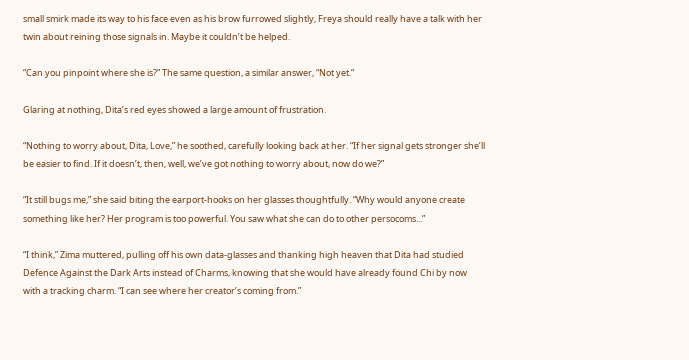small smirk made its way to his face even as his brow furrowed slightly, Freya should really have a talk with her twin about reining those signals in. Maybe it couldn’t be helped.

“Can you pinpoint where she is?” The same question, a similar answer, “Not yet.”

Glaring at nothing, Dita’s red eyes showed a large amount of frustration.

“Nothing to worry about, Dita, Love,” he soothed, carefully looking back at her. “If her signal gets stronger she’ll be easier to find. If it doesn’t, then, well, we’ve got nothing to worry about, now do we?”

“It still bugs me,” she said biting the earport-hooks on her glasses thoughtfully. “Why would anyone create something like her? Her program is too powerful. You saw what she can do to other persocoms...”

“I think,” Zima muttered, pulling off his own data-glasses and thanking high heaven that Dita had studied Defence Against the Dark Arts instead of Charms, knowing that she would have already found Chi by now with a tracking charm. “I can see where her creator’s coming from.”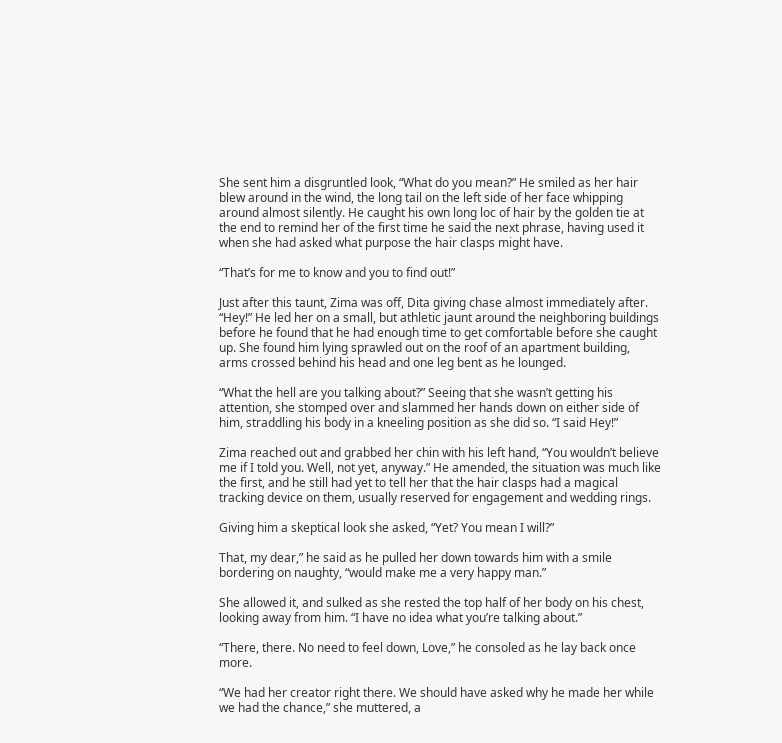She sent him a disgruntled look, “What do you mean?” He smiled as her hair blew around in the wind, the long tail on the left side of her face whipping around almost silently. He caught his own long loc of hair by the golden tie at the end to remind her of the first time he said the next phrase, having used it when she had asked what purpose the hair clasps might have.

“That’s for me to know and you to find out!”

Just after this taunt, Zima was off, Dita giving chase almost immediately after. “Hey!” He led her on a small, but athletic jaunt around the neighboring buildings before he found that he had enough time to get comfortable before she caught up. She found him lying sprawled out on the roof of an apartment building, arms crossed behind his head and one leg bent as he lounged.

“What the hell are you talking about?” Seeing that she wasn’t getting his attention, she stomped over and slammed her hands down on either side of him, straddling his body in a kneeling position as she did so. “I said Hey!”

Zima reached out and grabbed her chin with his left hand, “You wouldn’t believe me if I told you. Well, not yet, anyway.” He amended, the situation was much like the first, and he still had yet to tell her that the hair clasps had a magical tracking device on them, usually reserved for engagement and wedding rings.

Giving him a skeptical look she asked, “Yet? You mean I will?”

That, my dear,” he said as he pulled her down towards him with a smile bordering on naughty, “would make me a very happy man.”

She allowed it, and sulked as she rested the top half of her body on his chest, looking away from him. “I have no idea what you’re talking about.”

“There, there. No need to feel down, Love,” he consoled as he lay back once more.

“We had her creator right there. We should have asked why he made her while we had the chance,” she muttered, a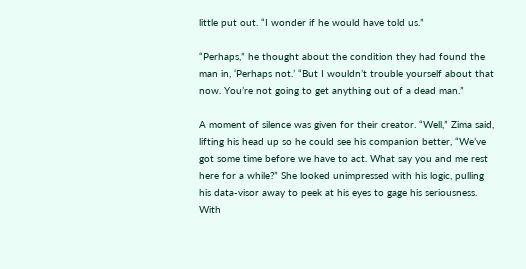little put out. “I wonder if he would have told us.”

“Perhaps,” he thought about the condition they had found the man in, ‘Perhaps not.’ “But I wouldn’t trouble yourself about that now. You’re not going to get anything out of a dead man.”

A moment of silence was given for their creator. “Well,” Zima said, lifting his head up so he could see his companion better, “We’ve got some time before we have to act. What say you and me rest here for a while?” She looked unimpressed with his logic, pulling his data-visor away to peek at his eyes to gage his seriousness. With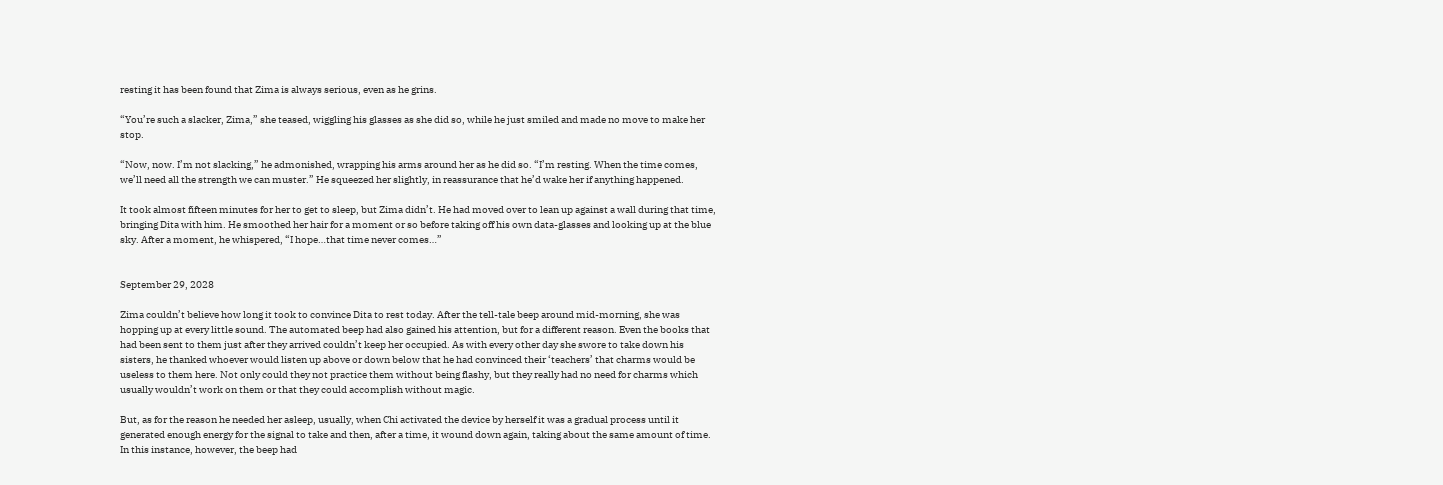resting it has been found that Zima is always serious, even as he grins.

“You’re such a slacker, Zima,” she teased, wiggling his glasses as she did so, while he just smiled and made no move to make her stop.

“Now, now. I’m not slacking,” he admonished, wrapping his arms around her as he did so. “I’m resting. When the time comes, we’ll need all the strength we can muster.” He squeezed her slightly, in reassurance that he’d wake her if anything happened.

It took almost fifteen minutes for her to get to sleep, but Zima didn’t. He had moved over to lean up against a wall during that time, bringing Dita with him. He smoothed her hair for a moment or so before taking off his own data-glasses and looking up at the blue sky. After a moment, he whispered, “I hope…that time never comes…”


September 29, 2028

Zima couldn’t believe how long it took to convince Dita to rest today. After the tell-tale beep around mid-morning, she was hopping up at every little sound. The automated beep had also gained his attention, but for a different reason. Even the books that had been sent to them just after they arrived couldn’t keep her occupied. As with every other day she swore to take down his sisters, he thanked whoever would listen up above or down below that he had convinced their ‘teachers’ that charms would be useless to them here. Not only could they not practice them without being flashy, but they really had no need for charms which usually wouldn’t work on them or that they could accomplish without magic.

But, as for the reason he needed her asleep, usually, when Chi activated the device by herself it was a gradual process until it generated enough energy for the signal to take and then, after a time, it wound down again, taking about the same amount of time. In this instance, however, the beep had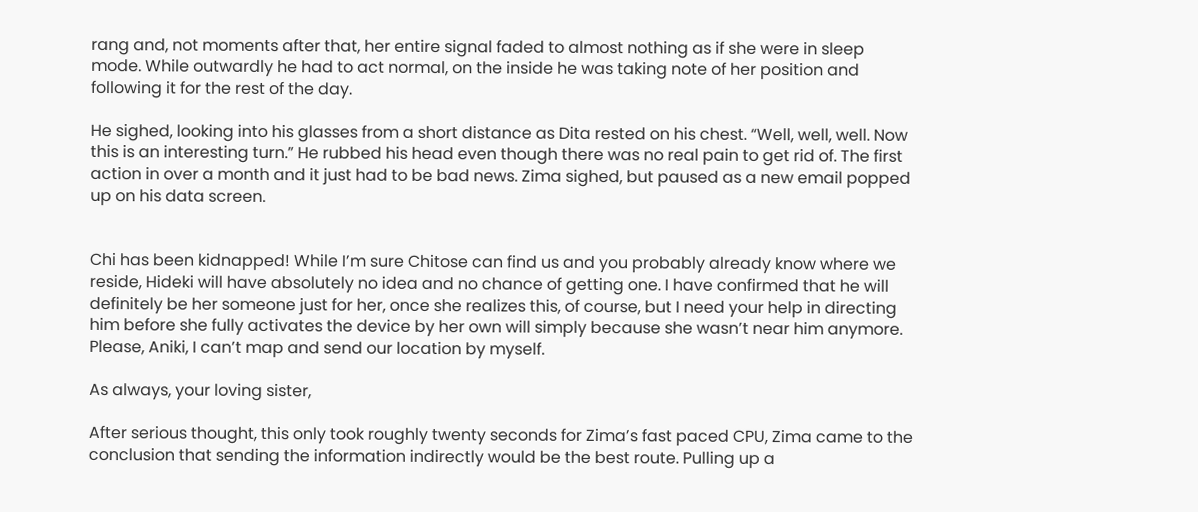rang and, not moments after that, her entire signal faded to almost nothing as if she were in sleep mode. While outwardly he had to act normal, on the inside he was taking note of her position and following it for the rest of the day.

He sighed, looking into his glasses from a short distance as Dita rested on his chest. “Well, well, well. Now this is an interesting turn.” He rubbed his head even though there was no real pain to get rid of. The first action in over a month and it just had to be bad news. Zima sighed, but paused as a new email popped up on his data screen.


Chi has been kidnapped! While I’m sure Chitose can find us and you probably already know where we reside, Hideki will have absolutely no idea and no chance of getting one. I have confirmed that he will definitely be her someone just for her, once she realizes this, of course, but I need your help in directing him before she fully activates the device by her own will simply because she wasn’t near him anymore. Please, Aniki, I can’t map and send our location by myself.

As always, your loving sister,

After serious thought, this only took roughly twenty seconds for Zima’s fast paced CPU, Zima came to the conclusion that sending the information indirectly would be the best route. Pulling up a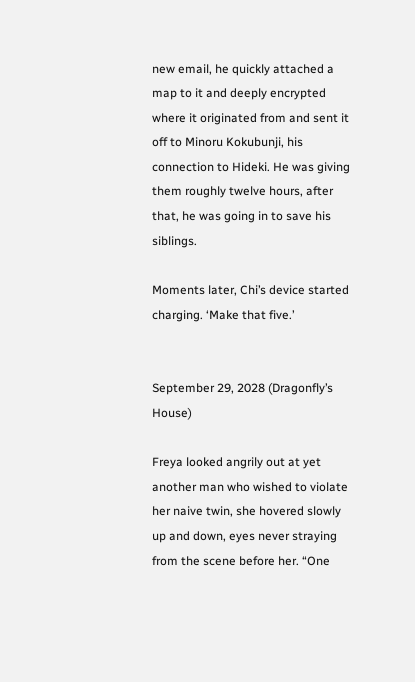new email, he quickly attached a map to it and deeply encrypted where it originated from and sent it off to Minoru Kokubunji, his connection to Hideki. He was giving them roughly twelve hours, after that, he was going in to save his siblings.

Moments later, Chi’s device started charging. ‘Make that five.’


September 29, 2028 (Dragonfly’s House)

Freya looked angrily out at yet another man who wished to violate her naive twin, she hovered slowly up and down, eyes never straying from the scene before her. “One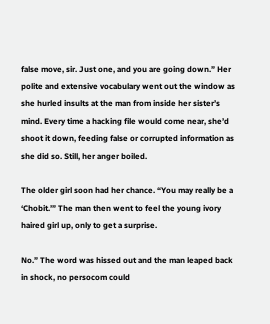false move, sir. Just one, and you are going down.” Her polite and extensive vocabulary went out the window as she hurled insults at the man from inside her sister’s mind. Every time a hacking file would come near, she’d shoot it down, feeding false or corrupted information as she did so. Still, her anger boiled.

The older girl soon had her chance. “You may really be a ‘Chobit.’” The man then went to feel the young ivory haired girl up, only to get a surprise.

No.” The word was hissed out and the man leaped back in shock, no persocom could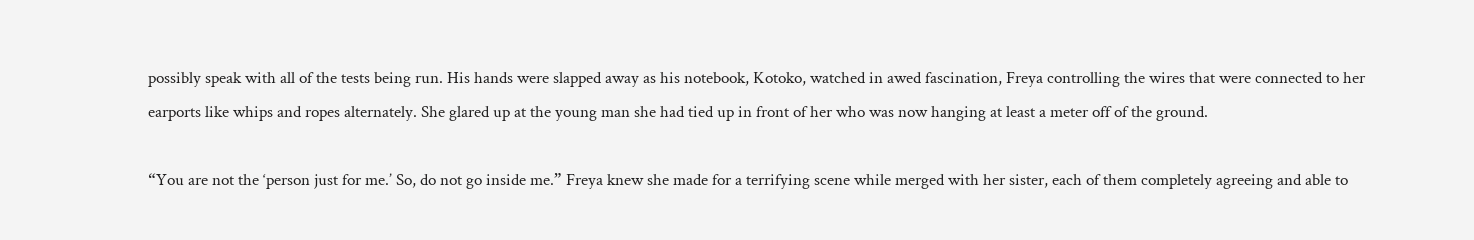possibly speak with all of the tests being run. His hands were slapped away as his notebook, Kotoko, watched in awed fascination, Freya controlling the wires that were connected to her earports like whips and ropes alternately. She glared up at the young man she had tied up in front of her who was now hanging at least a meter off of the ground.

“You are not the ‘person just for me.’ So, do not go inside me.” Freya knew she made for a terrifying scene while merged with her sister, each of them completely agreeing and able to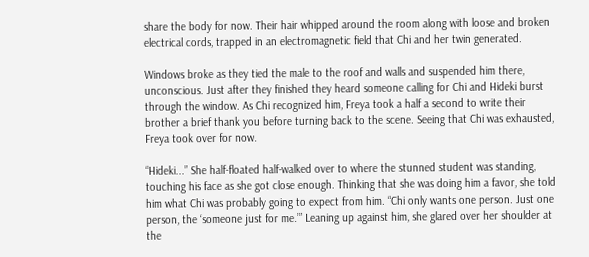share the body for now. Their hair whipped around the room along with loose and broken electrical cords, trapped in an electromagnetic field that Chi and her twin generated.

Windows broke as they tied the male to the roof and walls and suspended him there, unconscious. Just after they finished they heard someone calling for Chi and Hideki burst through the window. As Chi recognized him, Freya took a half a second to write their brother a brief thank you before turning back to the scene. Seeing that Chi was exhausted, Freya took over for now.

“Hideki...” She half-floated half-walked over to where the stunned student was standing, touching his face as she got close enough. Thinking that she was doing him a favor, she told him what Chi was probably going to expect from him. “Chi only wants one person. Just one person, the ‘someone just for me.’” Leaning up against him, she glared over her shoulder at the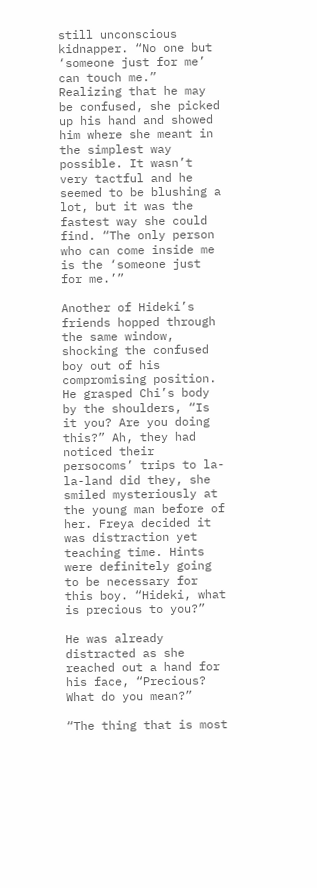still unconscious kidnapper. “No one but ‘someone just for me’ can touch me.” Realizing that he may be confused, she picked up his hand and showed him where she meant in the simplest way possible. It wasn’t very tactful and he seemed to be blushing a lot, but it was the fastest way she could find. “The only person who can come inside me is the ‘someone just for me.’”

Another of Hideki’s friends hopped through the same window, shocking the confused boy out of his compromising position. He grasped Chi’s body by the shoulders, “Is it you? Are you doing this?” Ah, they had noticed their persocoms’ trips to la-la-land did they, she smiled mysteriously at the young man before of her. Freya decided it was distraction yet teaching time. Hints were definitely going to be necessary for this boy. “Hideki, what is precious to you?”

He was already distracted as she reached out a hand for his face, “Precious? What do you mean?”

“The thing that is most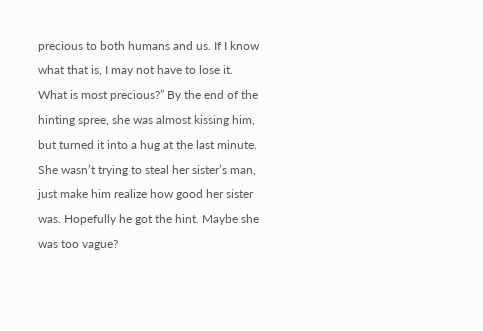precious to both humans and us. If I know what that is, I may not have to lose it. What is most precious?” By the end of the hinting spree, she was almost kissing him, but turned it into a hug at the last minute. She wasn’t trying to steal her sister’s man, just make him realize how good her sister was. Hopefully he got the hint. Maybe she was too vague?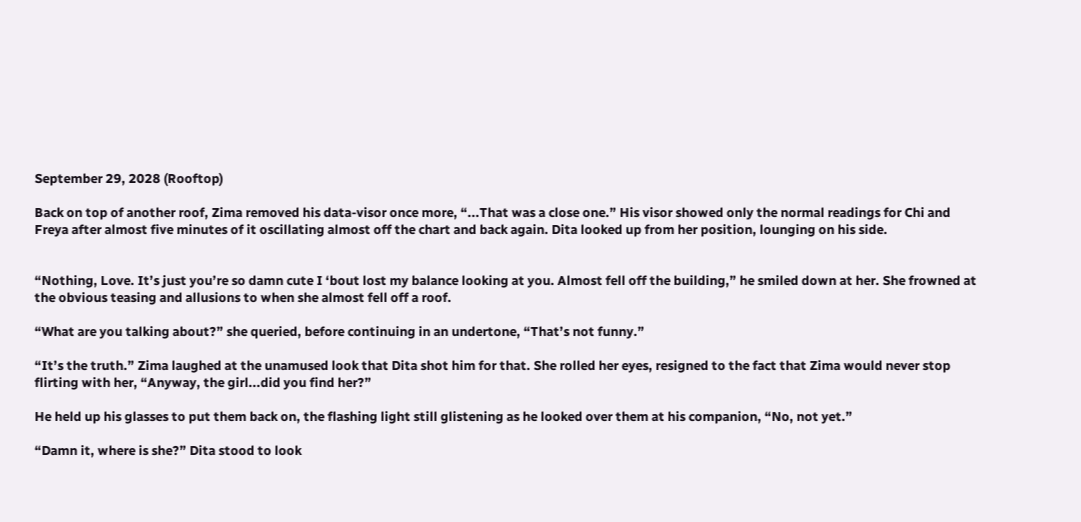September 29, 2028 (Rooftop)

Back on top of another roof, Zima removed his data-visor once more, “...That was a close one.” His visor showed only the normal readings for Chi and Freya after almost five minutes of it oscillating almost off the chart and back again. Dita looked up from her position, lounging on his side.


“Nothing, Love. It’s just you’re so damn cute I ‘bout lost my balance looking at you. Almost fell off the building,” he smiled down at her. She frowned at the obvious teasing and allusions to when she almost fell off a roof.

“What are you talking about?” she queried, before continuing in an undertone, “That’s not funny.”

“It’s the truth.” Zima laughed at the unamused look that Dita shot him for that. She rolled her eyes, resigned to the fact that Zima would never stop flirting with her, “Anyway, the girl...did you find her?”

He held up his glasses to put them back on, the flashing light still glistening as he looked over them at his companion, “No, not yet.”

“Damn it, where is she?” Dita stood to look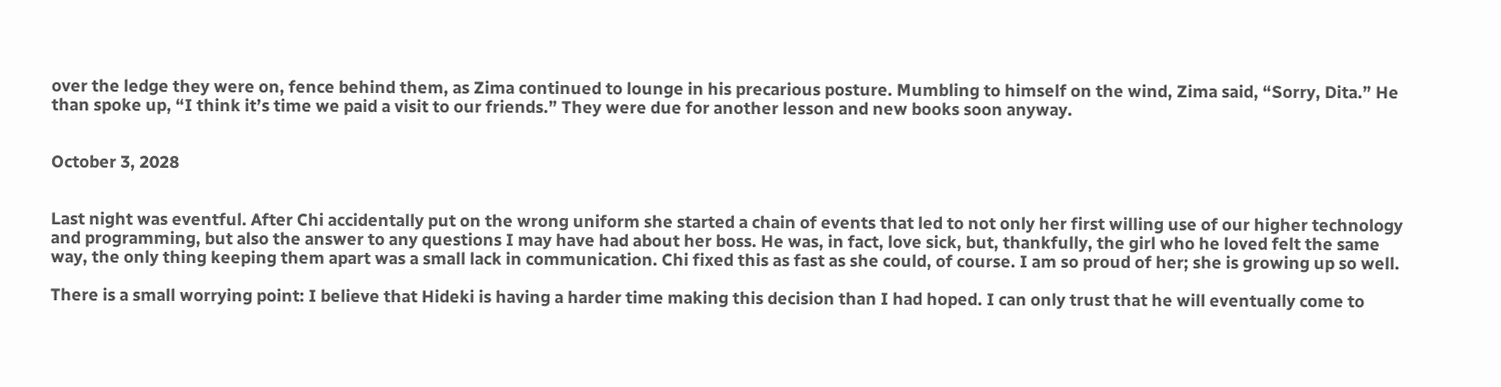over the ledge they were on, fence behind them, as Zima continued to lounge in his precarious posture. Mumbling to himself on the wind, Zima said, “Sorry, Dita.” He than spoke up, “I think it’s time we paid a visit to our friends.” They were due for another lesson and new books soon anyway.


October 3, 2028


Last night was eventful. After Chi accidentally put on the wrong uniform she started a chain of events that led to not only her first willing use of our higher technology and programming, but also the answer to any questions I may have had about her boss. He was, in fact, love sick, but, thankfully, the girl who he loved felt the same way, the only thing keeping them apart was a small lack in communication. Chi fixed this as fast as she could, of course. I am so proud of her; she is growing up so well.

There is a small worrying point: I believe that Hideki is having a harder time making this decision than I had hoped. I can only trust that he will eventually come to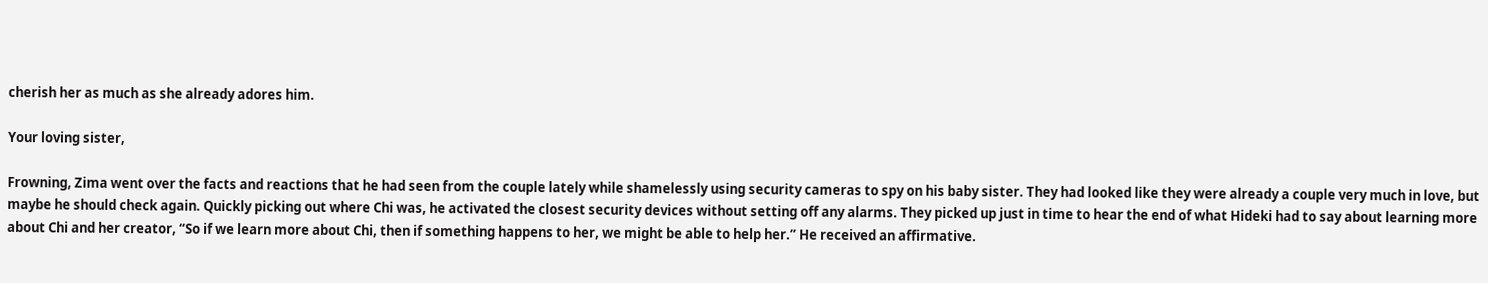cherish her as much as she already adores him.

Your loving sister,

Frowning, Zima went over the facts and reactions that he had seen from the couple lately while shamelessly using security cameras to spy on his baby sister. They had looked like they were already a couple very much in love, but maybe he should check again. Quickly picking out where Chi was, he activated the closest security devices without setting off any alarms. They picked up just in time to hear the end of what Hideki had to say about learning more about Chi and her creator, “So if we learn more about Chi, then if something happens to her, we might be able to help her.” He received an affirmative.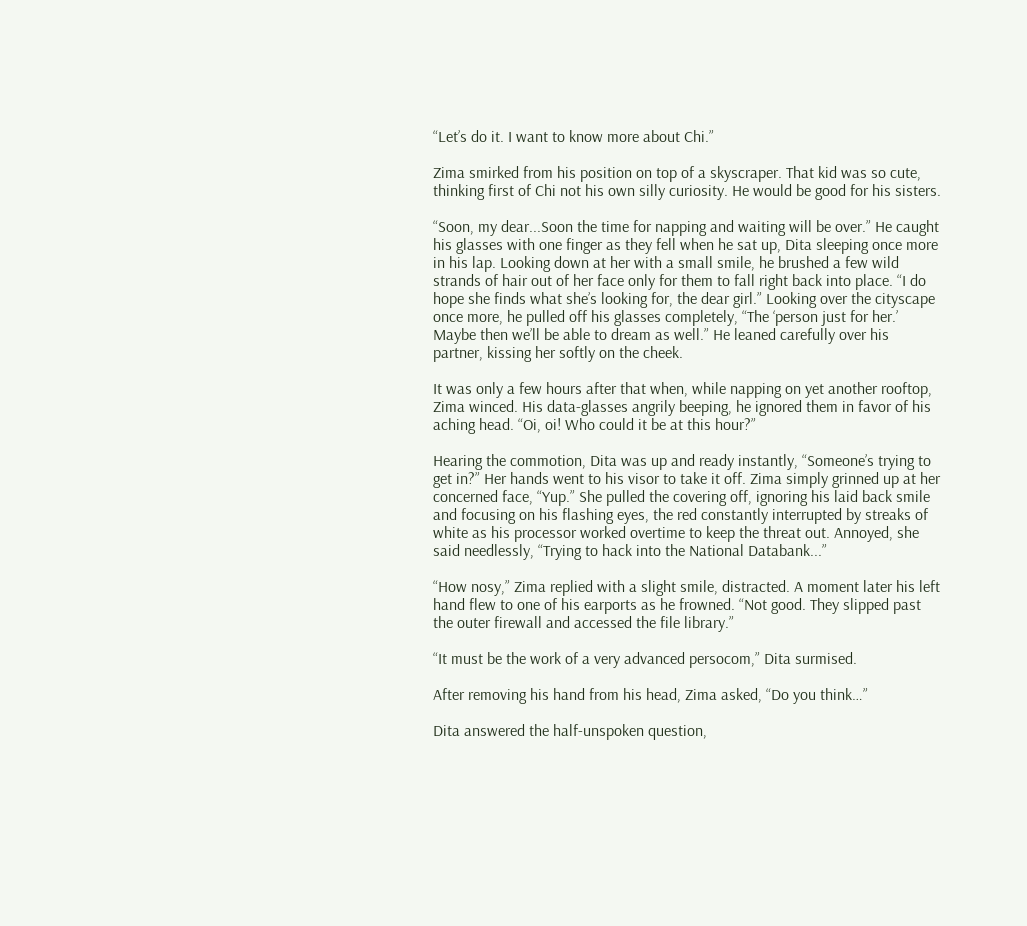“Let’s do it. I want to know more about Chi.”

Zima smirked from his position on top of a skyscraper. That kid was so cute, thinking first of Chi not his own silly curiosity. He would be good for his sisters.

“Soon, my dear...Soon the time for napping and waiting will be over.” He caught his glasses with one finger as they fell when he sat up, Dita sleeping once more in his lap. Looking down at her with a small smile, he brushed a few wild strands of hair out of her face only for them to fall right back into place. “I do hope she finds what she’s looking for, the dear girl.” Looking over the cityscape once more, he pulled off his glasses completely, “The ‘person just for her.’ Maybe then we’ll be able to dream as well.” He leaned carefully over his partner, kissing her softly on the cheek.

It was only a few hours after that when, while napping on yet another rooftop, Zima winced. His data-glasses angrily beeping, he ignored them in favor of his aching head. “Oi, oi! Who could it be at this hour?”

Hearing the commotion, Dita was up and ready instantly, “Someone’s trying to get in?” Her hands went to his visor to take it off. Zima simply grinned up at her concerned face, “Yup.” She pulled the covering off, ignoring his laid back smile and focusing on his flashing eyes, the red constantly interrupted by streaks of white as his processor worked overtime to keep the threat out. Annoyed, she said needlessly, “Trying to hack into the National Databank...”

“How nosy,” Zima replied with a slight smile, distracted. A moment later his left hand flew to one of his earports as he frowned. “Not good. They slipped past the outer firewall and accessed the file library.”

“It must be the work of a very advanced persocom,” Dita surmised.

After removing his hand from his head, Zima asked, “Do you think…”

Dita answered the half-unspoken question,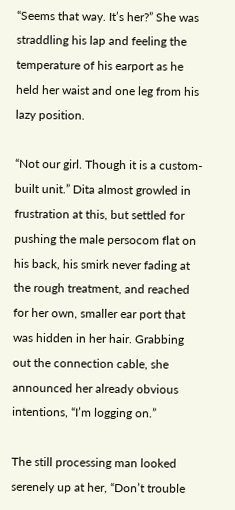“Seems that way. It’s her?” She was straddling his lap and feeling the temperature of his earport as he held her waist and one leg from his lazy position.

“Not our girl. Though it is a custom-built unit.” Dita almost growled in frustration at this, but settled for pushing the male persocom flat on his back, his smirk never fading at the rough treatment, and reached for her own, smaller ear port that was hidden in her hair. Grabbing out the connection cable, she announced her already obvious intentions, “I’m logging on.”

The still processing man looked serenely up at her, “Don’t trouble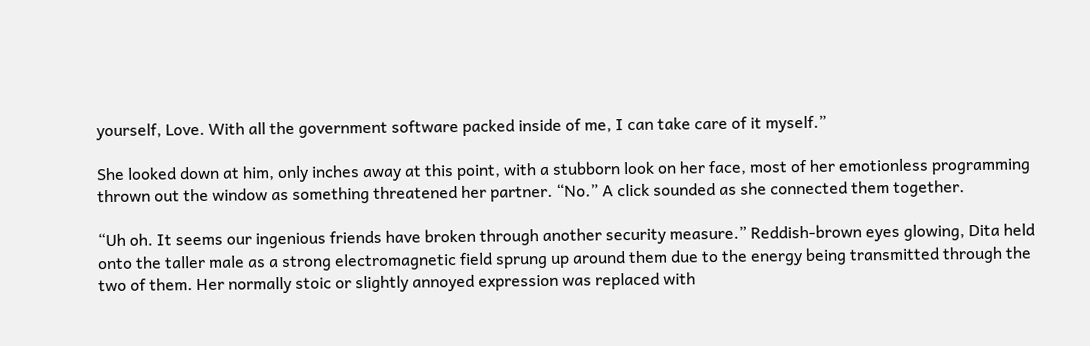yourself, Love. With all the government software packed inside of me, I can take care of it myself.”

She looked down at him, only inches away at this point, with a stubborn look on her face, most of her emotionless programming thrown out the window as something threatened her partner. “No.” A click sounded as she connected them together.

“Uh oh. It seems our ingenious friends have broken through another security measure.” Reddish-brown eyes glowing, Dita held onto the taller male as a strong electromagnetic field sprung up around them due to the energy being transmitted through the two of them. Her normally stoic or slightly annoyed expression was replaced with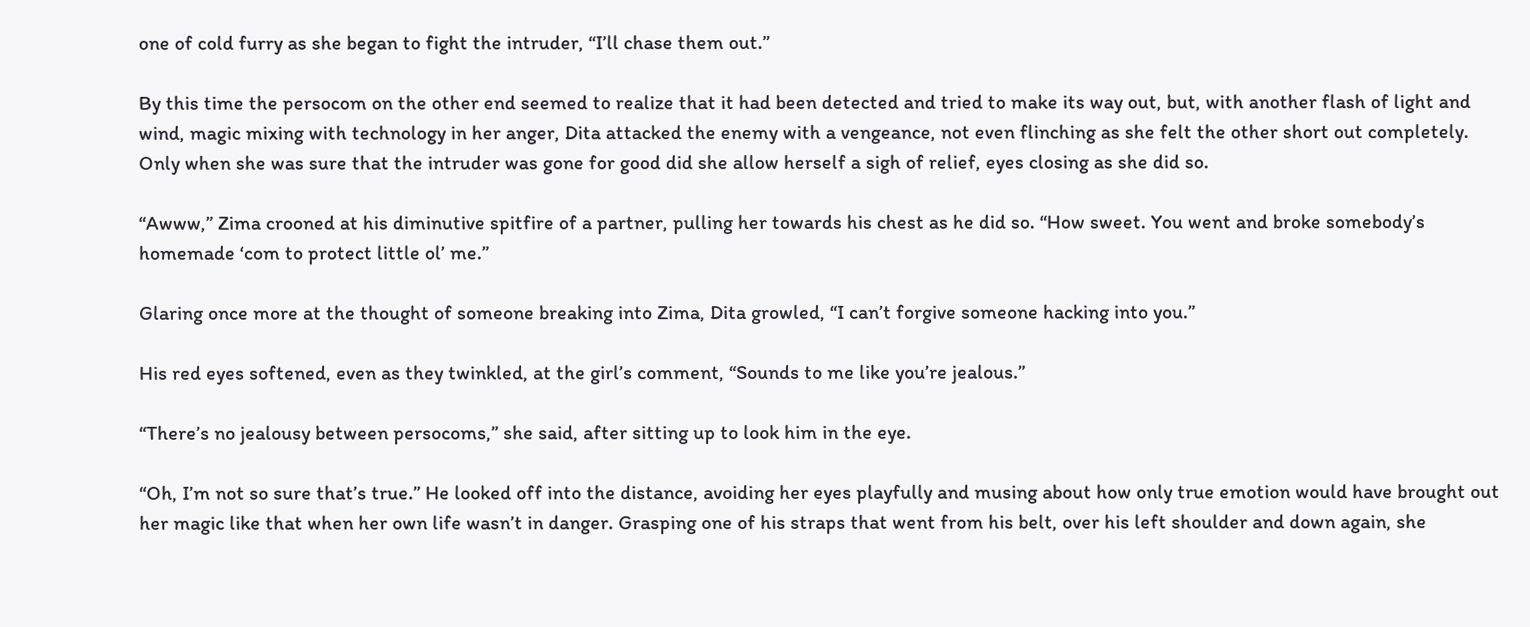one of cold furry as she began to fight the intruder, “I’ll chase them out.”

By this time the persocom on the other end seemed to realize that it had been detected and tried to make its way out, but, with another flash of light and wind, magic mixing with technology in her anger, Dita attacked the enemy with a vengeance, not even flinching as she felt the other short out completely. Only when she was sure that the intruder was gone for good did she allow herself a sigh of relief, eyes closing as she did so.

“Awww,” Zima crooned at his diminutive spitfire of a partner, pulling her towards his chest as he did so. “How sweet. You went and broke somebody’s homemade ‘com to protect little ol’ me.”

Glaring once more at the thought of someone breaking into Zima, Dita growled, “I can’t forgive someone hacking into you.”

His red eyes softened, even as they twinkled, at the girl’s comment, “Sounds to me like you’re jealous.”

“There’s no jealousy between persocoms,” she said, after sitting up to look him in the eye.

“Oh, I’m not so sure that’s true.” He looked off into the distance, avoiding her eyes playfully and musing about how only true emotion would have brought out her magic like that when her own life wasn’t in danger. Grasping one of his straps that went from his belt, over his left shoulder and down again, she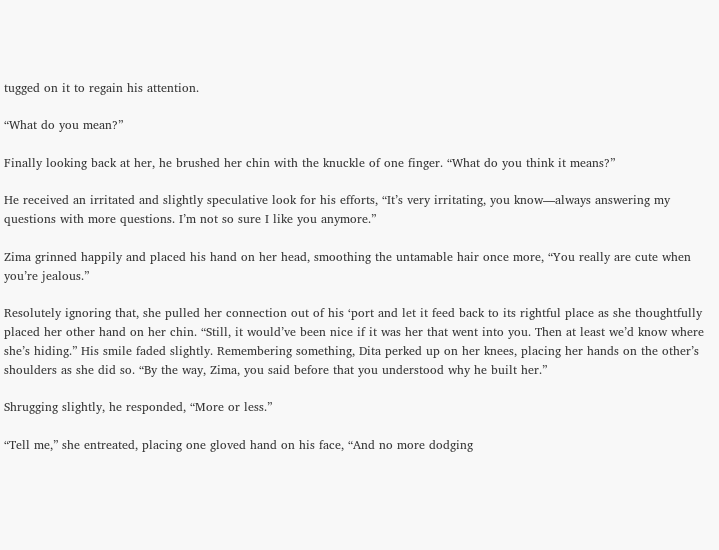tugged on it to regain his attention.

“What do you mean?”

Finally looking back at her, he brushed her chin with the knuckle of one finger. “What do you think it means?”

He received an irritated and slightly speculative look for his efforts, “It’s very irritating, you know—always answering my questions with more questions. I’m not so sure I like you anymore.”

Zima grinned happily and placed his hand on her head, smoothing the untamable hair once more, “You really are cute when you’re jealous.”

Resolutely ignoring that, she pulled her connection out of his ‘port and let it feed back to its rightful place as she thoughtfully placed her other hand on her chin. “Still, it would’ve been nice if it was her that went into you. Then at least we’d know where she’s hiding.” His smile faded slightly. Remembering something, Dita perked up on her knees, placing her hands on the other’s shoulders as she did so. “By the way, Zima, you said before that you understood why he built her.”

Shrugging slightly, he responded, “More or less.”

“Tell me,” she entreated, placing one gloved hand on his face, “And no more dodging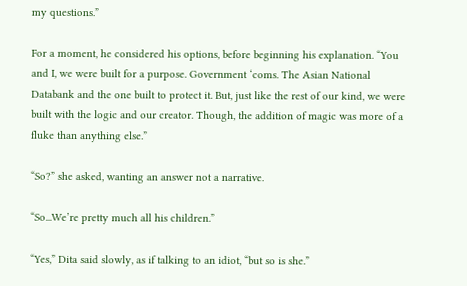my questions.”

For a moment, he considered his options, before beginning his explanation. “You and I, we were built for a purpose. Government ‘coms. The Asian National Databank and the one built to protect it. But, just like the rest of our kind, we were built with the logic and our creator. Though, the addition of magic was more of a fluke than anything else.”

“So?” she asked, wanting an answer not a narrative.

“So...We’re pretty much all his children.”

“Yes,” Dita said slowly, as if talking to an idiot, “but so is she.”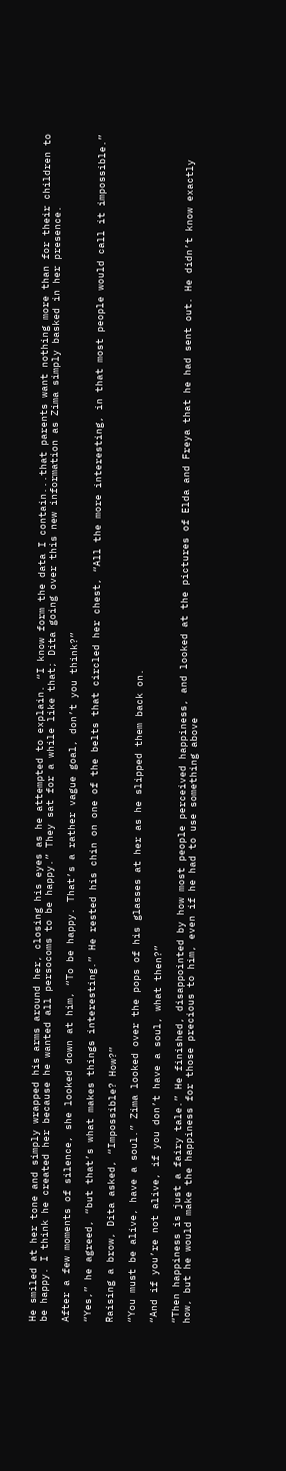He smiled at her tone and simply wrapped his arms around her, closing his eyes as he attempted to explain. “I know form the data I contain...that parents want nothing more than for their children to be happy. I think he created her because he wanted all persocoms to be happy.” They sat for a while like that; Dita going over this new information as Zima simply basked in her presence.

After a few moments of silence, she looked down at him, “To be happy. That’s a rather vague goal, don’t you think?”

“Yes,” he agreed, “but that’s what makes things interesting.” He rested his chin on one of the belts that circled her chest, “All the more interesting, in that most people would call it impossible.”

Raising a brow, Dita asked, “Impossible? How?”

“You must be alive, have a soul.” Zima looked over the pops of his glasses at her as he slipped them back on.

“And if you’re not alive, if you don’t have a soul, what then?”

“Then happiness is just a fairy tale.” He finished, disappointed by how most people perceived happiness, and looked at the pictures of Elda and Freya that he had sent out. He didn’t know exactly how, but he would make the happiness for those precious to him, even if he had to use something above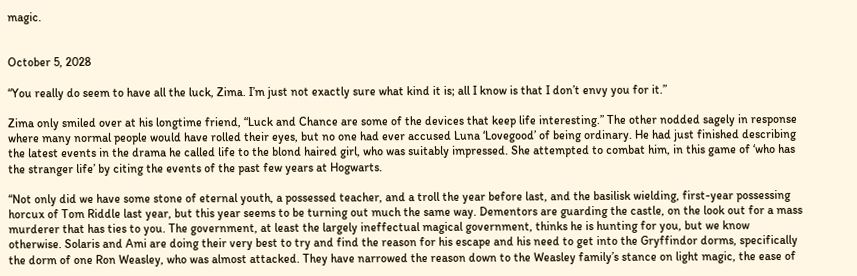magic.


October 5, 2028

“You really do seem to have all the luck, Zima. I’m just not exactly sure what kind it is; all I know is that I don’t envy you for it.”

Zima only smiled over at his longtime friend, “Luck and Chance are some of the devices that keep life interesting.” The other nodded sagely in response where many normal people would have rolled their eyes, but no one had ever accused Luna ‘Lovegood’ of being ordinary. He had just finished describing the latest events in the drama he called life to the blond haired girl, who was suitably impressed. She attempted to combat him, in this game of ‘who has the stranger life’ by citing the events of the past few years at Hogwarts.

“Not only did we have some stone of eternal youth, a possessed teacher, and a troll the year before last, and the basilisk wielding, first-year possessing horcux of Tom Riddle last year, but this year seems to be turning out much the same way. Dementors are guarding the castle, on the look out for a mass murderer that has ties to you. The government, at least the largely ineffectual magical government, thinks he is hunting for you, but we know otherwise. Solaris and Ami are doing their very best to try and find the reason for his escape and his need to get into the Gryffindor dorms, specifically the dorm of one Ron Weasley, who was almost attacked. They have narrowed the reason down to the Weasley family’s stance on light magic, the ease of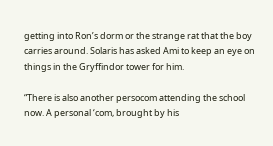getting into Ron’s dorm or the strange rat that the boy carries around. Solaris has asked Ami to keep an eye on things in the Gryffindor tower for him.

“There is also another persocom attending the school now. A personal ‘com, brought by his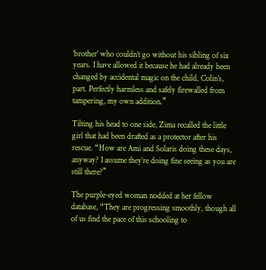‘brother’ who couldn’t go without his sibling of six years. I have allowed it because he had already been changed by accidental magic on the child, Colin’s, part. Perfectly harmless and safely firewalled from tampering, my own addition.”

Tilting his head to one side, Zima recalled the little girl that had been drafted as a protector after his rescue. “How are Ami and Solaris doing these days, anyway? I assume they’re doing fine seeing as you are still there?”

The purple-eyed woman nodded at her fellow database, “They are progressing smoothly, though all of us find the pace of this schooling to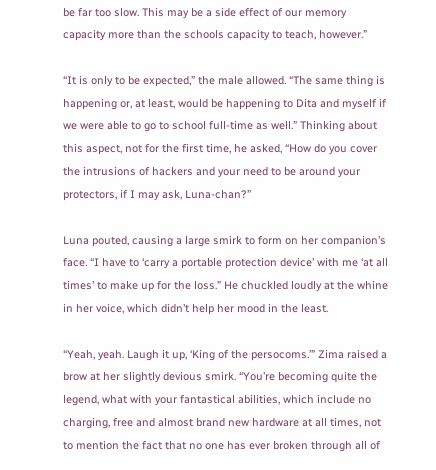be far too slow. This may be a side effect of our memory capacity more than the schools capacity to teach, however.”

“It is only to be expected,” the male allowed. “The same thing is happening or, at least, would be happening to Dita and myself if we were able to go to school full-time as well.” Thinking about this aspect, not for the first time, he asked, “How do you cover the intrusions of hackers and your need to be around your protectors, if I may ask, Luna-chan?”

Luna pouted, causing a large smirk to form on her companion’s face. “I have to ‘carry a portable protection device’ with me ‘at all times’ to make up for the loss.” He chuckled loudly at the whine in her voice, which didn’t help her mood in the least.

“Yeah, yeah. Laugh it up, ‘King of the persocoms.’” Zima raised a brow at her slightly devious smirk. “You’re becoming quite the legend, what with your fantastical abilities, which include no charging, free and almost brand new hardware at all times, not to mention the fact that no one has ever broken through all of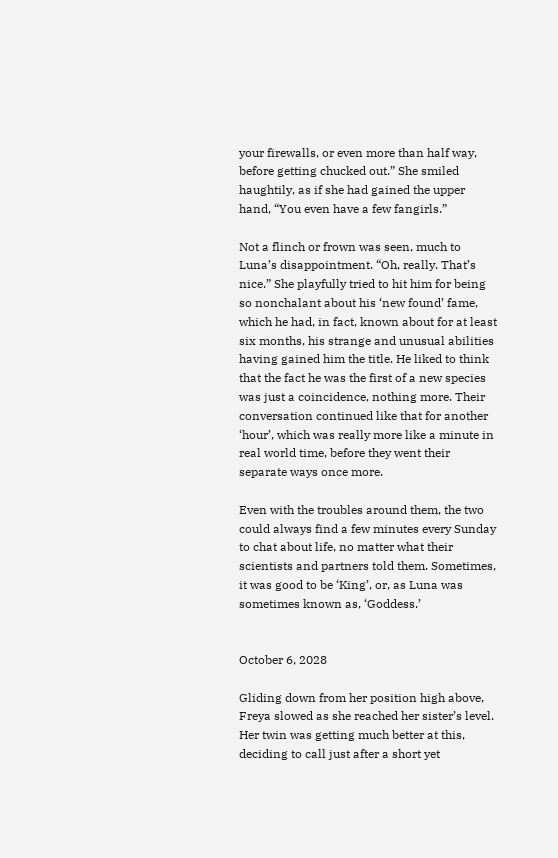your firewalls, or even more than half way, before getting chucked out.” She smiled haughtily, as if she had gained the upper hand, “You even have a few fangirls.”

Not a flinch or frown was seen, much to Luna’s disappointment. “Oh, really. That’s nice.” She playfully tried to hit him for being so nonchalant about his ‘new found’ fame, which he had, in fact, known about for at least six months, his strange and unusual abilities having gained him the title. He liked to think that the fact he was the first of a new species was just a coincidence, nothing more. Their conversation continued like that for another ‘hour’, which was really more like a minute in real world time, before they went their separate ways once more.

Even with the troubles around them, the two could always find a few minutes every Sunday to chat about life, no matter what their scientists and partners told them. Sometimes, it was good to be ‘King’, or, as Luna was sometimes known as, ‘Goddess.’


October 6, 2028

Gliding down from her position high above, Freya slowed as she reached her sister’s level. Her twin was getting much better at this, deciding to call just after a short yet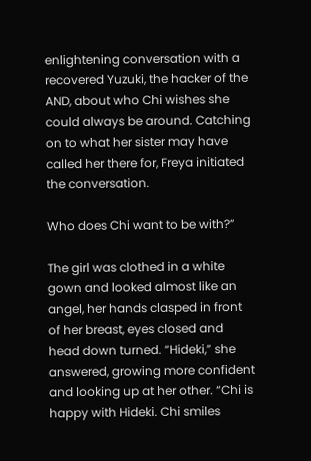enlightening conversation with a recovered Yuzuki, the hacker of the AND, about who Chi wishes she could always be around. Catching on to what her sister may have called her there for, Freya initiated the conversation.

Who does Chi want to be with?”

The girl was clothed in a white gown and looked almost like an angel, her hands clasped in front of her breast, eyes closed and head down turned. “Hideki,” she answered, growing more confident and looking up at her other. “Chi is happy with Hideki. Chi smiles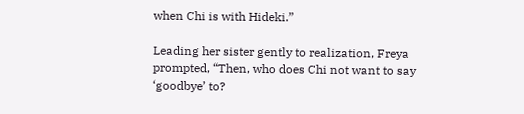when Chi is with Hideki.”

Leading her sister gently to realization, Freya prompted, “Then, who does Chi not want to say ‘goodbye’ to?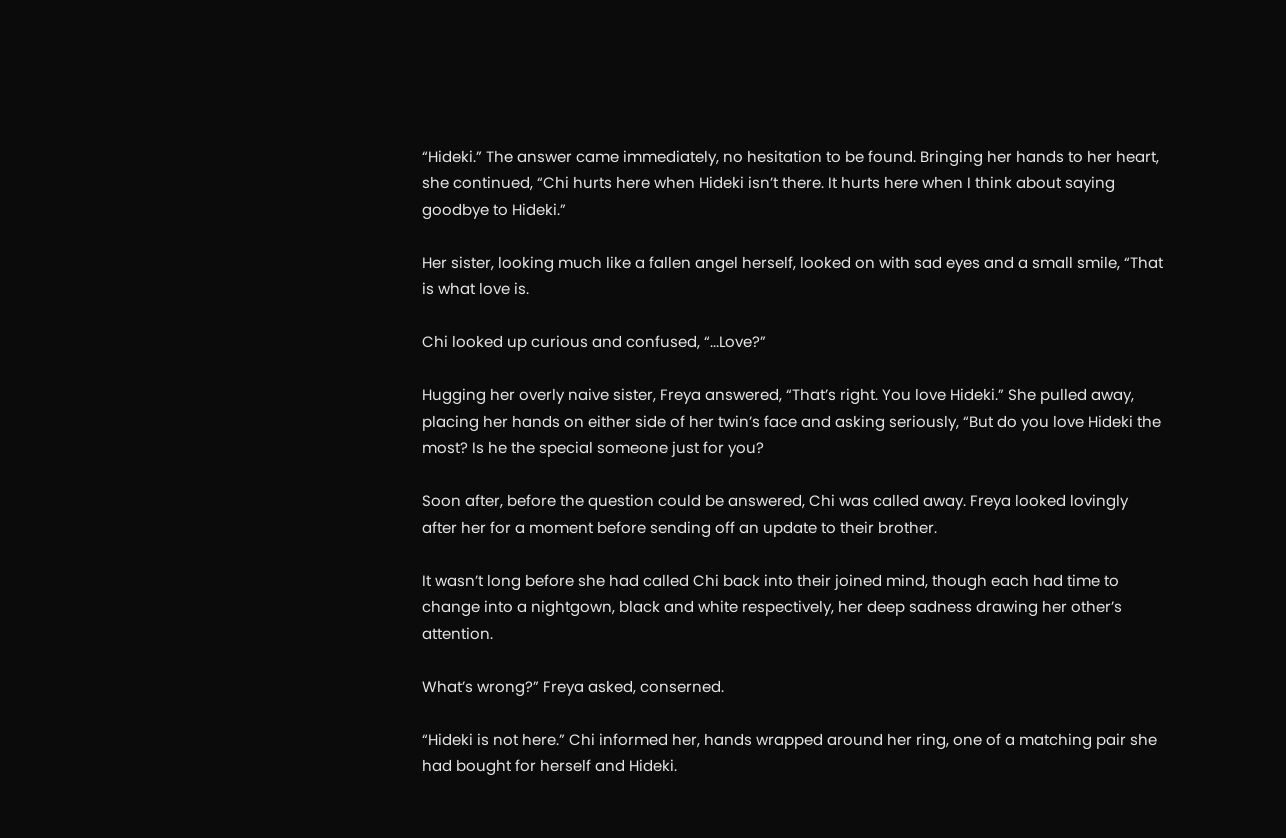“Hideki.” The answer came immediately, no hesitation to be found. Bringing her hands to her heart, she continued, “Chi hurts here when Hideki isn’t there. It hurts here when I think about saying goodbye to Hideki.”

Her sister, looking much like a fallen angel herself, looked on with sad eyes and a small smile, “That is what love is.

Chi looked up curious and confused, “...Love?”

Hugging her overly naive sister, Freya answered, “That’s right. You love Hideki.” She pulled away, placing her hands on either side of her twin’s face and asking seriously, “But do you love Hideki the most? Is he the special someone just for you?

Soon after, before the question could be answered, Chi was called away. Freya looked lovingly after her for a moment before sending off an update to their brother.

It wasn’t long before she had called Chi back into their joined mind, though each had time to change into a nightgown, black and white respectively, her deep sadness drawing her other’s attention.

What’s wrong?” Freya asked, conserned.

“Hideki is not here.” Chi informed her, hands wrapped around her ring, one of a matching pair she had bought for herself and Hideki.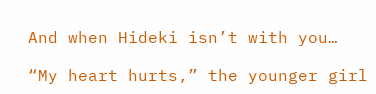And when Hideki isn’t with you…

“My heart hurts,” the younger girl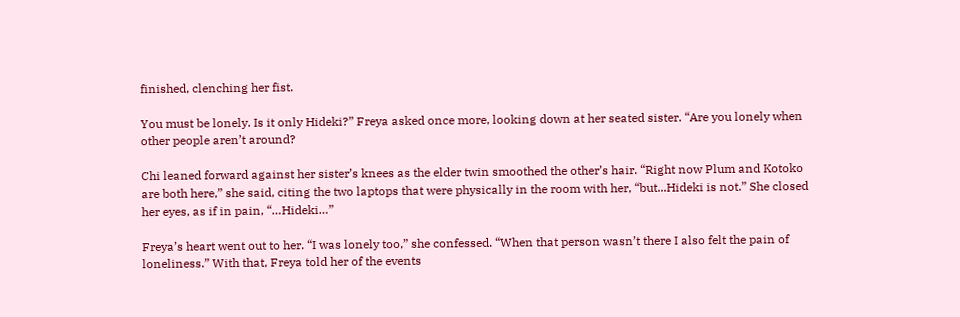finished, clenching her fist.

You must be lonely. Is it only Hideki?” Freya asked once more, looking down at her seated sister. “Are you lonely when other people aren’t around?

Chi leaned forward against her sister’s knees as the elder twin smoothed the other’s hair. “Right now Plum and Kotoko are both here,” she said, citing the two laptops that were physically in the room with her, “but...Hideki is not.” She closed her eyes, as if in pain, “…Hideki…”

Freya’s heart went out to her. “I was lonely too,” she confessed. “When that person wasn’t there I also felt the pain of loneliness.” With that, Freya told her of the events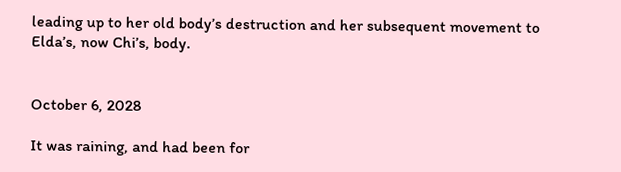leading up to her old body’s destruction and her subsequent movement to Elda’s, now Chi’s, body.


October 6, 2028

It was raining, and had been for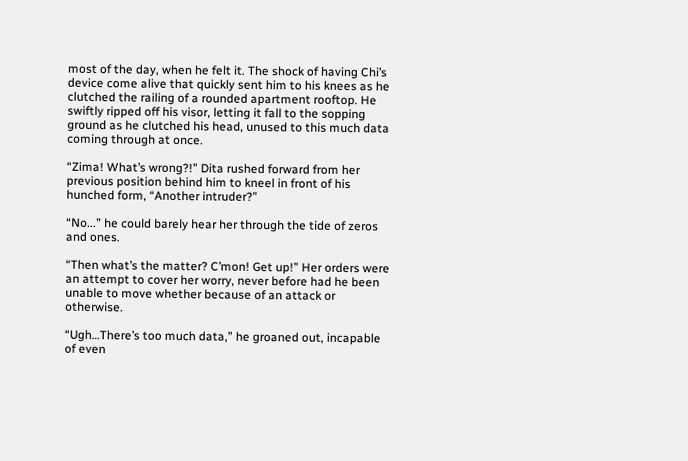most of the day, when he felt it. The shock of having Chi’s device come alive that quickly sent him to his knees as he clutched the railing of a rounded apartment rooftop. He swiftly ripped off his visor, letting it fall to the sopping ground as he clutched his head, unused to this much data coming through at once.

“Zima! What’s wrong?!” Dita rushed forward from her previous position behind him to kneel in front of his hunched form, “Another intruder?”

“No...” he could barely hear her through the tide of zeros and ones.

“Then what’s the matter? C’mon! Get up!” Her orders were an attempt to cover her worry, never before had he been unable to move whether because of an attack or otherwise.

“Ugh…There’s too much data,” he groaned out, incapable of even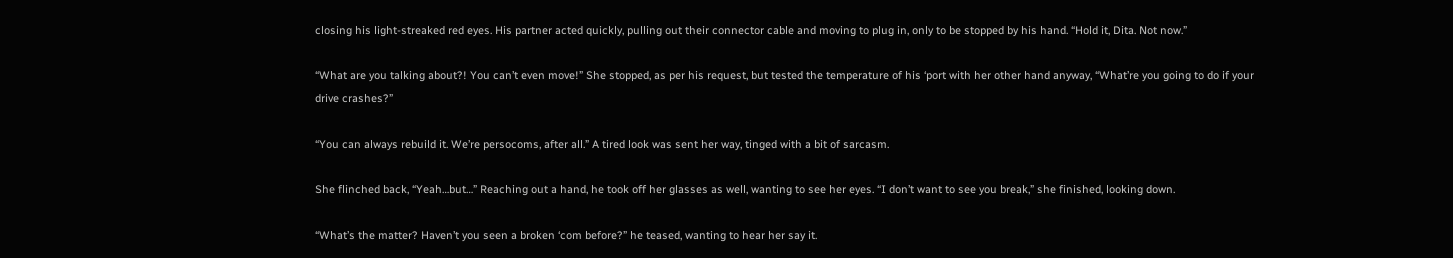closing his light-streaked red eyes. His partner acted quickly, pulling out their connector cable and moving to plug in, only to be stopped by his hand. “Hold it, Dita. Not now.”

“What are you talking about?! You can’t even move!” She stopped, as per his request, but tested the temperature of his ‘port with her other hand anyway, “What’re you going to do if your drive crashes?”

“You can always rebuild it. We’re persocoms, after all.” A tired look was sent her way, tinged with a bit of sarcasm.

She flinched back, “Yeah…but…” Reaching out a hand, he took off her glasses as well, wanting to see her eyes. “I don’t want to see you break,” she finished, looking down.

“What’s the matter? Haven’t you seen a broken ‘com before?” he teased, wanting to hear her say it.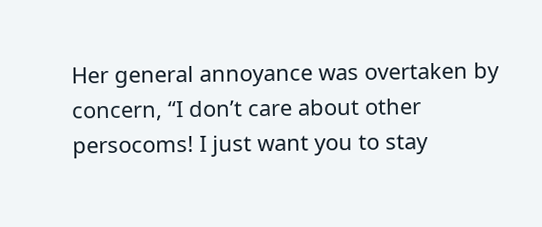Her general annoyance was overtaken by concern, “I don’t care about other persocoms! I just want you to stay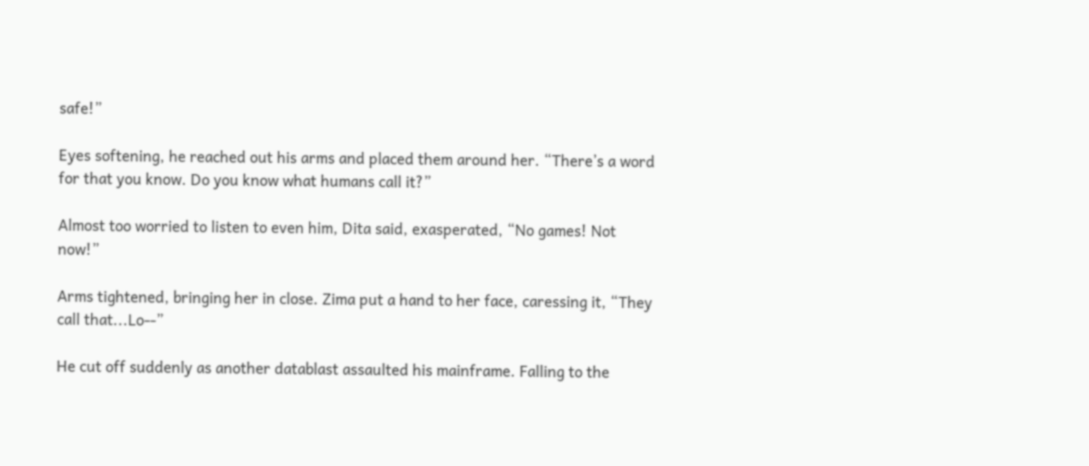safe!”

Eyes softening, he reached out his arms and placed them around her. “There’s a word for that you know. Do you know what humans call it?”

Almost too worried to listen to even him, Dita said, exasperated, “No games! Not now!”

Arms tightened, bringing her in close. Zima put a hand to her face, caressing it, “They call that...Lo--”

He cut off suddenly as another datablast assaulted his mainframe. Falling to the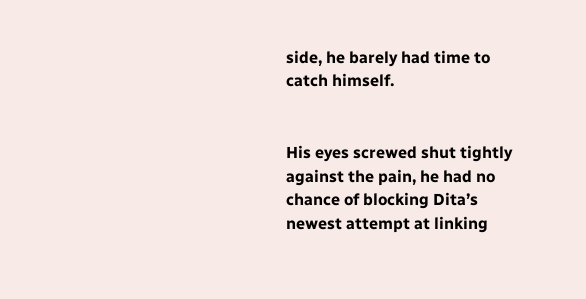side, he barely had time to catch himself.


His eyes screwed shut tightly against the pain, he had no chance of blocking Dita’s newest attempt at linking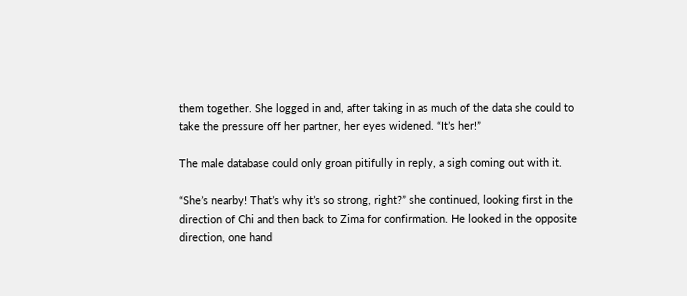them together. She logged in and, after taking in as much of the data she could to take the pressure off her partner, her eyes widened. “It’s her!”

The male database could only groan pitifully in reply, a sigh coming out with it.

“She’s nearby! That’s why it’s so strong, right?” she continued, looking first in the direction of Chi and then back to Zima for confirmation. He looked in the opposite direction, one hand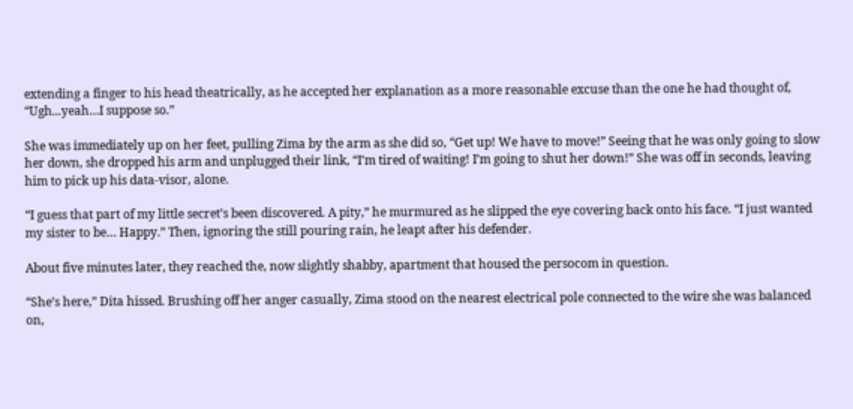extending a finger to his head theatrically, as he accepted her explanation as a more reasonable excuse than the one he had thought of, “Ugh...yeah…I suppose so.”

She was immediately up on her feet, pulling Zima by the arm as she did so, “Get up! We have to move!” Seeing that he was only going to slow her down, she dropped his arm and unplugged their link, “I’m tired of waiting! I’m going to shut her down!” She was off in seconds, leaving him to pick up his data-visor, alone.

“I guess that part of my little secret’s been discovered. A pity,” he murmured as he slipped the eye covering back onto his face. “I just wanted my sister to be… Happy.” Then, ignoring the still pouring rain, he leapt after his defender.

About five minutes later, they reached the, now slightly shabby, apartment that housed the persocom in question.

“She’s here,” Dita hissed. Brushing off her anger casually, Zima stood on the nearest electrical pole connected to the wire she was balanced on,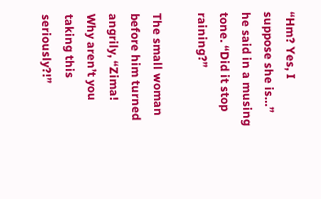“Hm? Yes, I suppose she is…” he said in a musing tone. “Did it stop raining?”

The small woman before him turned angrily, “Zima! Why aren’t you taking this seriously?!”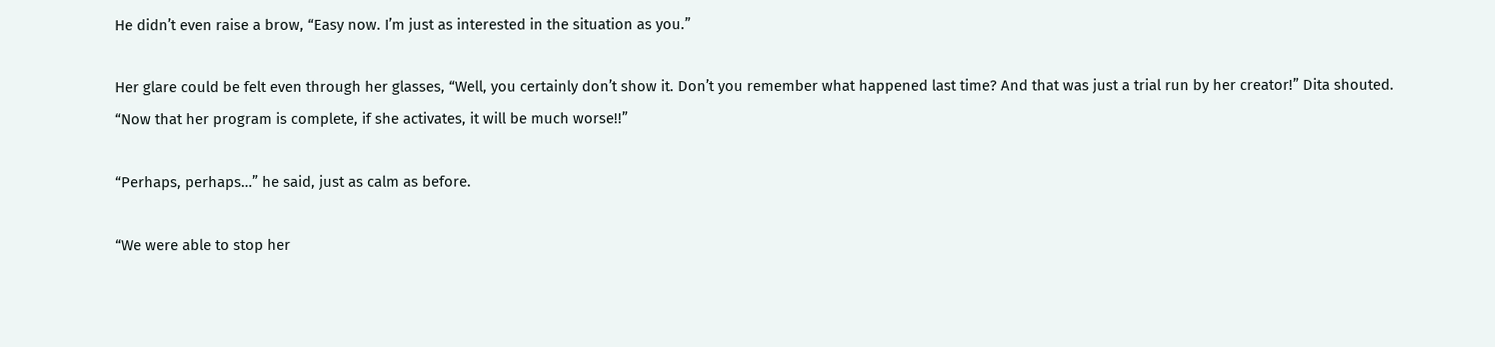He didn’t even raise a brow, “Easy now. I’m just as interested in the situation as you.”

Her glare could be felt even through her glasses, “Well, you certainly don’t show it. Don’t you remember what happened last time? And that was just a trial run by her creator!” Dita shouted. “Now that her program is complete, if she activates, it will be much worse!!”

“Perhaps, perhaps…” he said, just as calm as before.

“We were able to stop her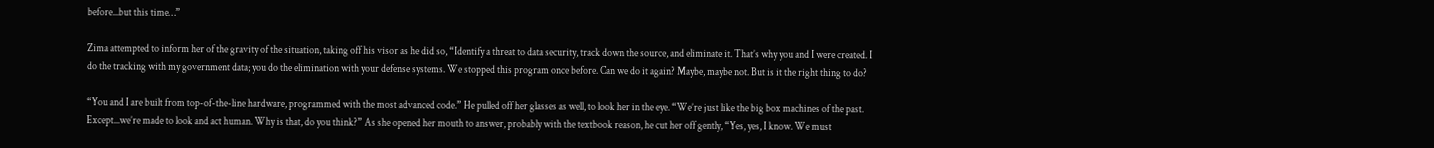before...but this time…”

Zima attempted to inform her of the gravity of the situation, taking off his visor as he did so, “Identify a threat to data security, track down the source, and eliminate it. That’s why you and I were created. I do the tracking with my government data; you do the elimination with your defense systems. We stopped this program once before. Can we do it again? Maybe, maybe not. But is it the right thing to do?

“You and I are built from top-of-the-line hardware, programmed with the most advanced code.” He pulled off her glasses as well, to look her in the eye. “We’re just like the big box machines of the past. Except...we’re made to look and act human. Why is that, do you think?” As she opened her mouth to answer, probably with the textbook reason, he cut her off gently, “Yes, yes, I know. We must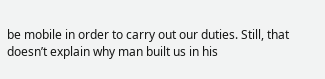be mobile in order to carry out our duties. Still, that doesn’t explain why man built us in his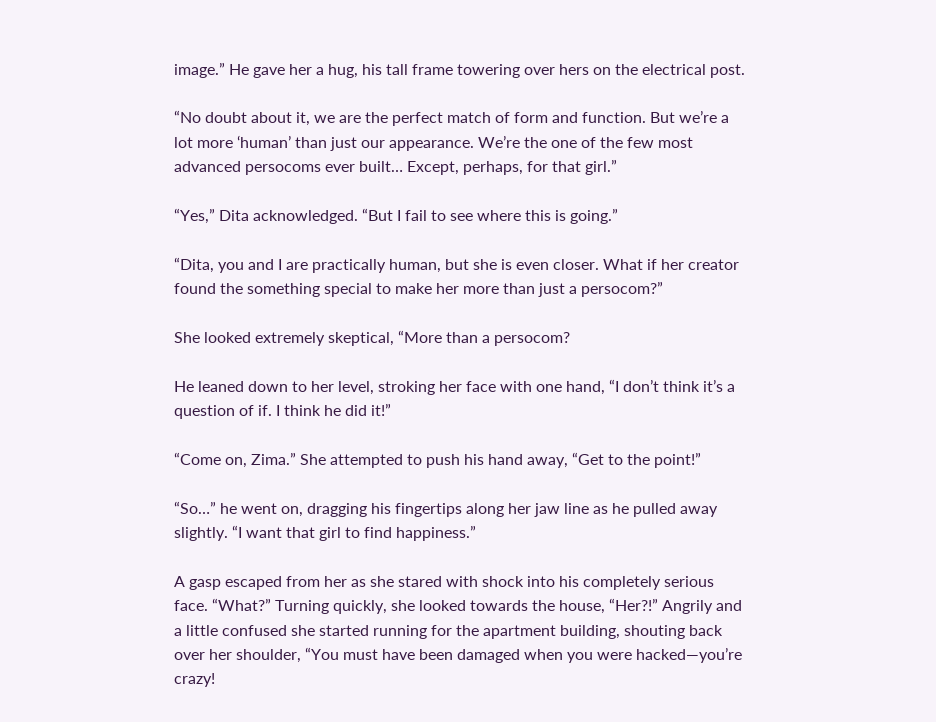image.” He gave her a hug, his tall frame towering over hers on the electrical post.

“No doubt about it, we are the perfect match of form and function. But we’re a lot more ‘human’ than just our appearance. We’re the one of the few most advanced persocoms ever built… Except, perhaps, for that girl.”

“Yes,” Dita acknowledged. “But I fail to see where this is going.”

“Dita, you and I are practically human, but she is even closer. What if her creator found the something special to make her more than just a persocom?”

She looked extremely skeptical, “More than a persocom?

He leaned down to her level, stroking her face with one hand, “I don’t think it’s a question of if. I think he did it!”

“Come on, Zima.” She attempted to push his hand away, “Get to the point!”

“So…” he went on, dragging his fingertips along her jaw line as he pulled away slightly. “I want that girl to find happiness.”

A gasp escaped from her as she stared with shock into his completely serious face. “What?” Turning quickly, she looked towards the house, “Her?!” Angrily and a little confused she started running for the apartment building, shouting back over her shoulder, “You must have been damaged when you were hacked—you’re crazy!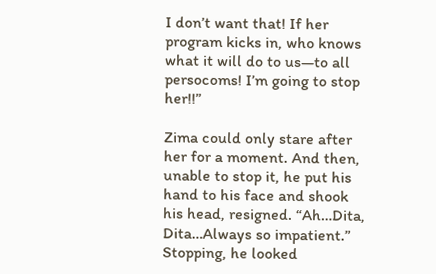I don’t want that! If her program kicks in, who knows what it will do to us—to all persocoms! I’m going to stop her!!”

Zima could only stare after her for a moment. And then, unable to stop it, he put his hand to his face and shook his head, resigned. “Ah…Dita, Dita…Always so impatient.” Stopping, he looked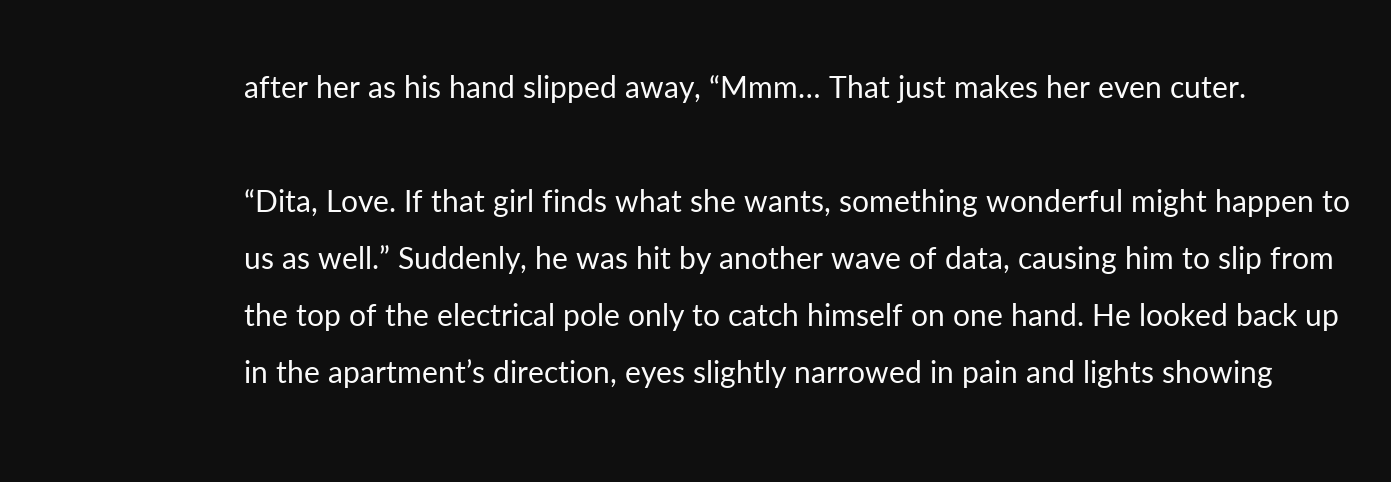after her as his hand slipped away, “Mmm… That just makes her even cuter.

“Dita, Love. If that girl finds what she wants, something wonderful might happen to us as well.” Suddenly, he was hit by another wave of data, causing him to slip from the top of the electrical pole only to catch himself on one hand. He looked back up in the apartment’s direction, eyes slightly narrowed in pain and lights showing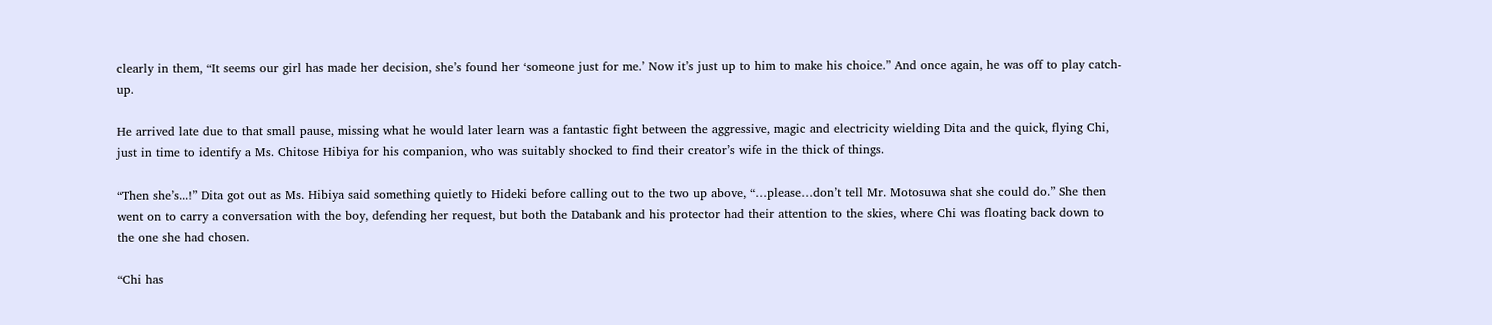clearly in them, “It seems our girl has made her decision, she’s found her ‘someone just for me.’ Now it’s just up to him to make his choice.” And once again, he was off to play catch-up.

He arrived late due to that small pause, missing what he would later learn was a fantastic fight between the aggressive, magic and electricity wielding Dita and the quick, flying Chi, just in time to identify a Ms. Chitose Hibiya for his companion, who was suitably shocked to find their creator’s wife in the thick of things.

“Then she’s...!” Dita got out as Ms. Hibiya said something quietly to Hideki before calling out to the two up above, “…please…don’t tell Mr. Motosuwa shat she could do.” She then went on to carry a conversation with the boy, defending her request, but both the Databank and his protector had their attention to the skies, where Chi was floating back down to the one she had chosen.

“Chi has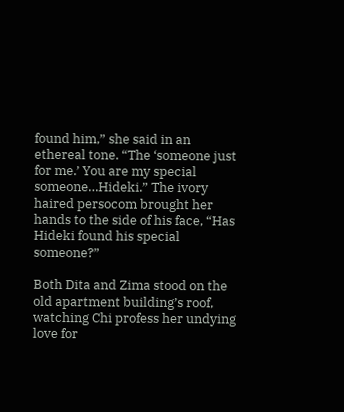found him,” she said in an ethereal tone. “The ‘someone just for me.’ You are my special someone…Hideki.” The ivory haired persocom brought her hands to the side of his face, “Has Hideki found his special someone?”

Both Dita and Zima stood on the old apartment building’s roof, watching Chi profess her undying love for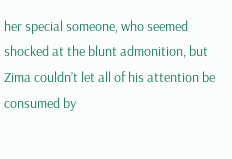her special someone, who seemed shocked at the blunt admonition, but Zima couldn’t let all of his attention be consumed by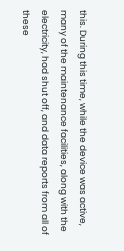this. During this time, while the device was active, many of the maintenance facilities, along with the electricity, had shut off, and data reports from all of these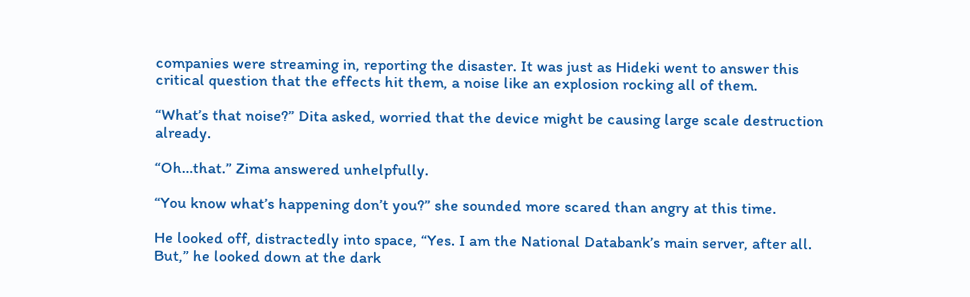companies were streaming in, reporting the disaster. It was just as Hideki went to answer this critical question that the effects hit them, a noise like an explosion rocking all of them.

“What’s that noise?” Dita asked, worried that the device might be causing large scale destruction already.

“Oh…that.” Zima answered unhelpfully.

“You know what’s happening don’t you?” she sounded more scared than angry at this time.

He looked off, distractedly into space, “Yes. I am the National Databank’s main server, after all. But,” he looked down at the dark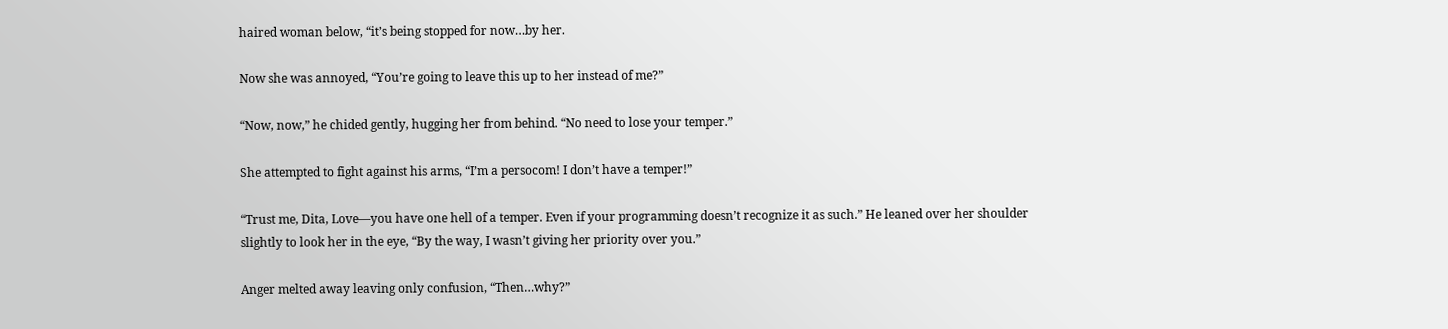haired woman below, “it’s being stopped for now…by her.

Now she was annoyed, “You’re going to leave this up to her instead of me?”

“Now, now,” he chided gently, hugging her from behind. “No need to lose your temper.”

She attempted to fight against his arms, “I’m a persocom! I don’t have a temper!”

“Trust me, Dita, Love—you have one hell of a temper. Even if your programming doesn’t recognize it as such.” He leaned over her shoulder slightly to look her in the eye, “By the way, I wasn’t giving her priority over you.”

Anger melted away leaving only confusion, “Then…why?”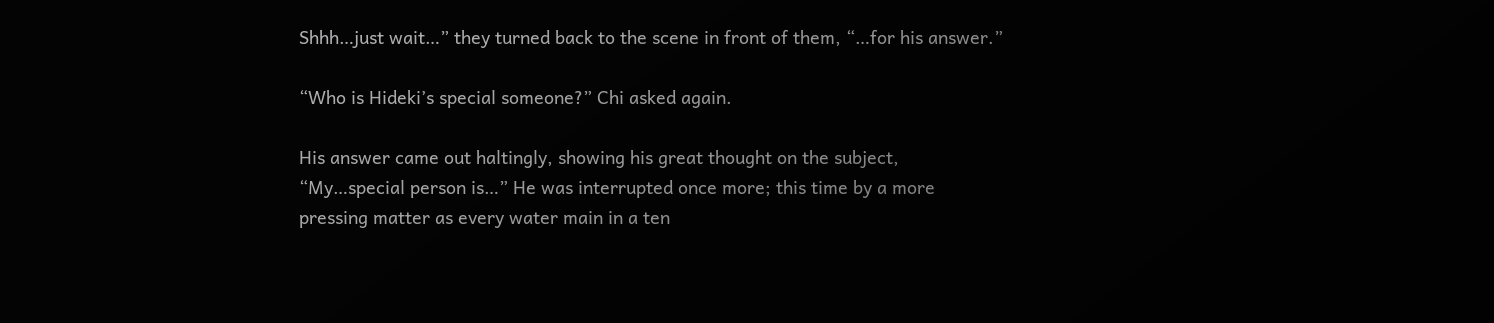Shhh…just wait…” they turned back to the scene in front of them, “…for his answer.”

“Who is Hideki’s special someone?” Chi asked again.

His answer came out haltingly, showing his great thought on the subject, “My…special person is…” He was interrupted once more; this time by a more pressing matter as every water main in a ten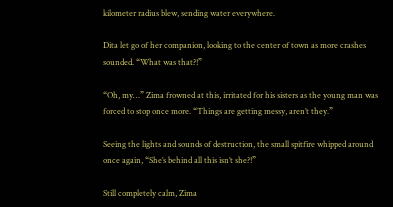kilometer radius blew, sending water everywhere.

Dita let go of her companion, looking to the center of town as more crashes sounded. “What was that?!”

“Oh, my…” Zima frowned at this, irritated for his sisters as the young man was forced to stop once more. “Things are getting messy, aren’t they.”

Seeing the lights and sounds of destruction, the small spitfire whipped around once again, “She’s behind all this isn’t she?!”

Still completely calm, Zima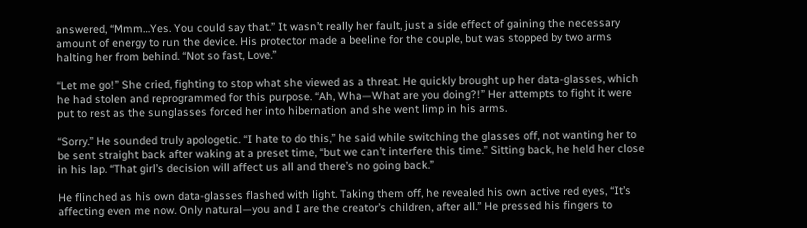answered, “Mmm…Yes. You could say that.” It wasn’t really her fault, just a side effect of gaining the necessary amount of energy to run the device. His protector made a beeline for the couple, but was stopped by two arms halting her from behind. “Not so fast, Love.”

“Let me go!” She cried, fighting to stop what she viewed as a threat. He quickly brought up her data-glasses, which he had stolen and reprogrammed for this purpose. “Ah, Wha—What are you doing?!” Her attempts to fight it were put to rest as the sunglasses forced her into hibernation and she went limp in his arms.

“Sorry.” He sounded truly apologetic. “I hate to do this,” he said while switching the glasses off, not wanting her to be sent straight back after waking at a preset time, “but we can’t interfere this time.” Sitting back, he held her close in his lap. “That girl’s decision will affect us all and there’s no going back.”

He flinched as his own data-glasses flashed with light. Taking them off, he revealed his own active red eyes, “It’s affecting even me now. Only natural—you and I are the creator’s children, after all.” He pressed his fingers to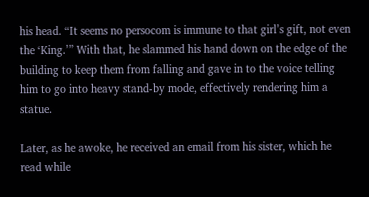his head. “It seems no persocom is immune to that girl’s gift, not even the ‘King.’” With that, he slammed his hand down on the edge of the building to keep them from falling and gave in to the voice telling him to go into heavy stand-by mode, effectively rendering him a statue.

Later, as he awoke, he received an email from his sister, which he read while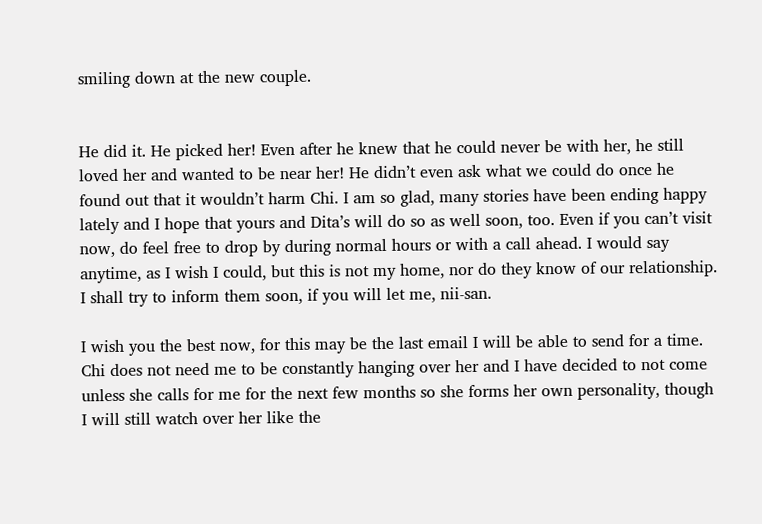smiling down at the new couple.


He did it. He picked her! Even after he knew that he could never be with her, he still loved her and wanted to be near her! He didn’t even ask what we could do once he found out that it wouldn’t harm Chi. I am so glad, many stories have been ending happy lately and I hope that yours and Dita’s will do so as well soon, too. Even if you can’t visit now, do feel free to drop by during normal hours or with a call ahead. I would say anytime, as I wish I could, but this is not my home, nor do they know of our relationship. I shall try to inform them soon, if you will let me, nii-san.

I wish you the best now, for this may be the last email I will be able to send for a time. Chi does not need me to be constantly hanging over her and I have decided to not come unless she calls for me for the next few months so she forms her own personality, though I will still watch over her like the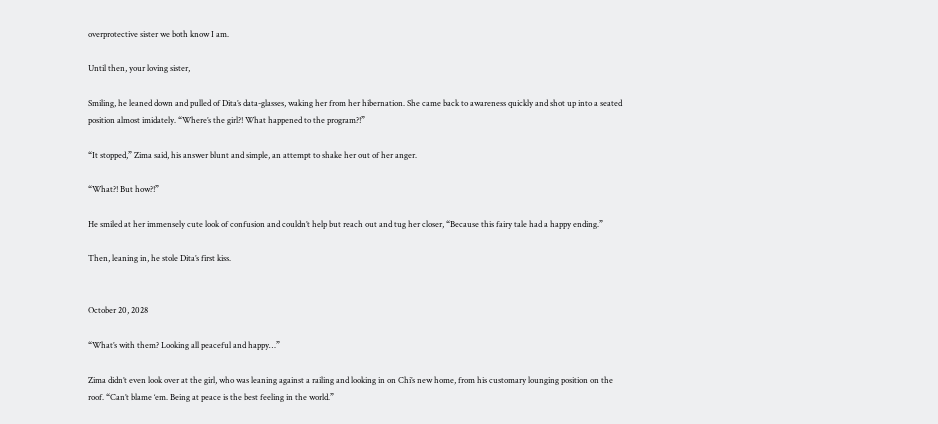overprotective sister we both know I am.

Until then, your loving sister,

Smiling, he leaned down and pulled of Dita’s data-glasses, waking her from her hibernation. She came back to awareness quickly and shot up into a seated position almost imidately. “Where’s the girl?! What happened to the program?!”

“It stopped,” Zima said, his answer blunt and simple, an attempt to shake her out of her anger.

“What?! But how?!”

He smiled at her immensely cute look of confusion and couldn’t help but reach out and tug her closer, “Because this fairy tale had a happy ending.”

Then, leaning in, he stole Dita’s first kiss.


October 20, 2028

“What’s with them? Looking all peaceful and happy…”

Zima didn’t even look over at the girl, who was leaning against a railing and looking in on Chi’s new home, from his customary lounging position on the roof. “Can’t blame ‘em. Being at peace is the best feeling in the world.”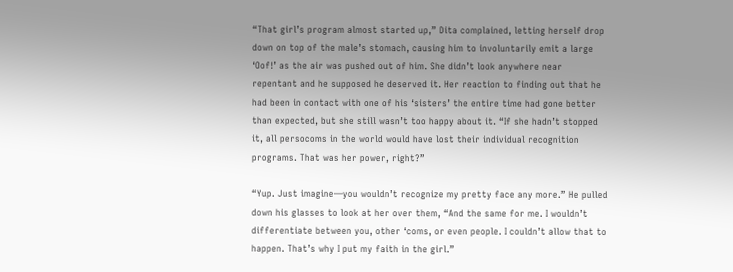“That girl’s program almost started up,” Dita complained, letting herself drop down on top of the male’s stomach, causing him to involuntarily emit a large ‘Oof!’ as the air was pushed out of him. She didn’t look anywhere near repentant and he supposed he deserved it. Her reaction to finding out that he had been in contact with one of his ‘sisters’ the entire time had gone better than expected, but she still wasn’t too happy about it. “If she hadn’t stopped it, all persocoms in the world would have lost their individual recognition programs. That was her power, right?”

“Yup. Just imagine—you wouldn’t recognize my pretty face any more.” He pulled down his glasses to look at her over them, “And the same for me. I wouldn’t differentiate between you, other ‘coms, or even people. I couldn’t allow that to happen. That’s why I put my faith in the girl.”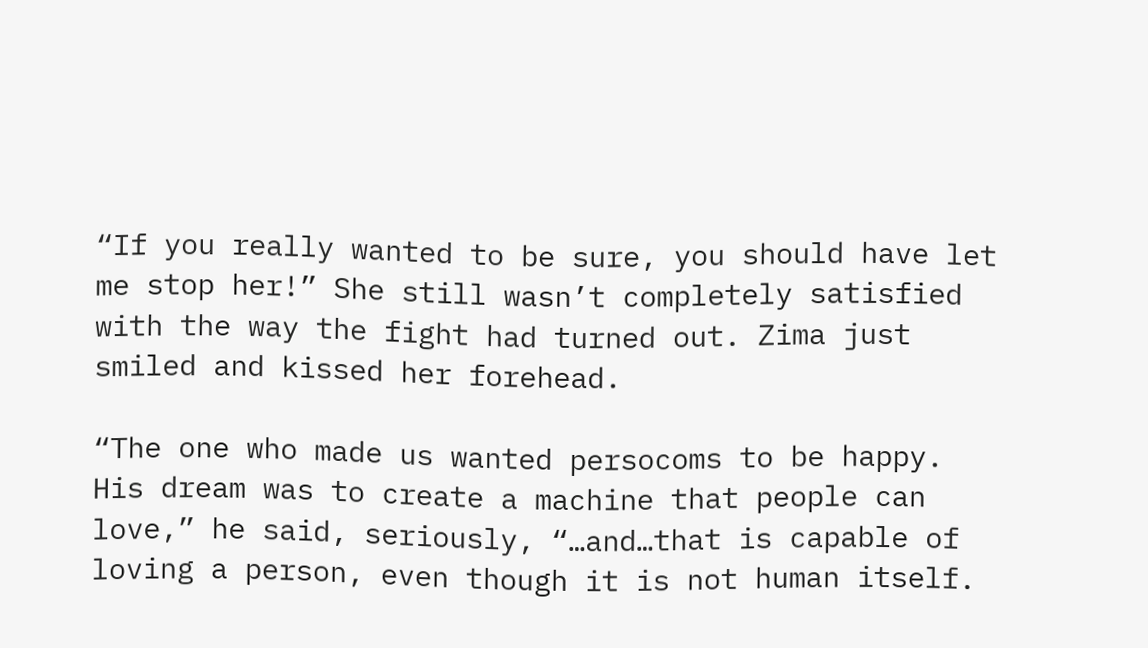“If you really wanted to be sure, you should have let me stop her!” She still wasn’t completely satisfied with the way the fight had turned out. Zima just smiled and kissed her forehead.

“The one who made us wanted persocoms to be happy. His dream was to create a machine that people can love,” he said, seriously, “…and…that is capable of loving a person, even though it is not human itself.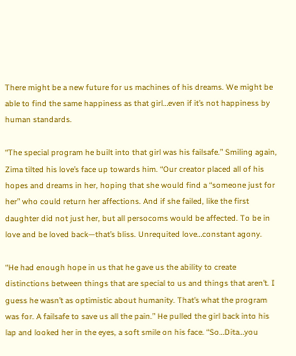There might be a new future for us machines of his dreams. We might be able to find the same happiness as that girl…even if it’s not happiness by human standards.

“The special program he built into that girl was his failsafe.” Smiling again, Zima tilted his love’s face up towards him. “Our creator placed all of his hopes and dreams in her, hoping that she would find a “someone just for her” who could return her affections. And if she failed, like the first daughter did not just her, but all persocoms would be affected. To be in love and be loved back—that’s bliss. Unrequited love…constant agony.

“He had enough hope in us that he gave us the ability to create distinctions between things that are special to us and things that aren’t. I guess he wasn’t as optimistic about humanity. That’s what the program was for. A failsafe to save us all the pain.” He pulled the girl back into his lap and looked her in the eyes, a soft smile on his face. “So…Dita…you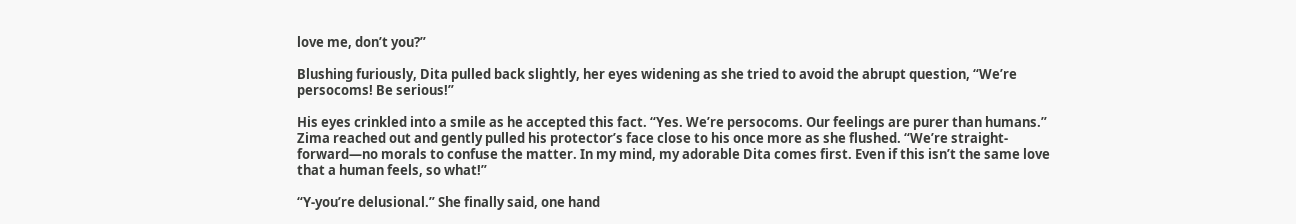love me, don’t you?”

Blushing furiously, Dita pulled back slightly, her eyes widening as she tried to avoid the abrupt question, “We’re persocoms! Be serious!”

His eyes crinkled into a smile as he accepted this fact. “Yes. We’re persocoms. Our feelings are purer than humans.” Zima reached out and gently pulled his protector’s face close to his once more as she flushed. “We’re straight-forward—no morals to confuse the matter. In my mind, my adorable Dita comes first. Even if this isn’t the same love that a human feels, so what!”

“Y-you’re delusional.” She finally said, one hand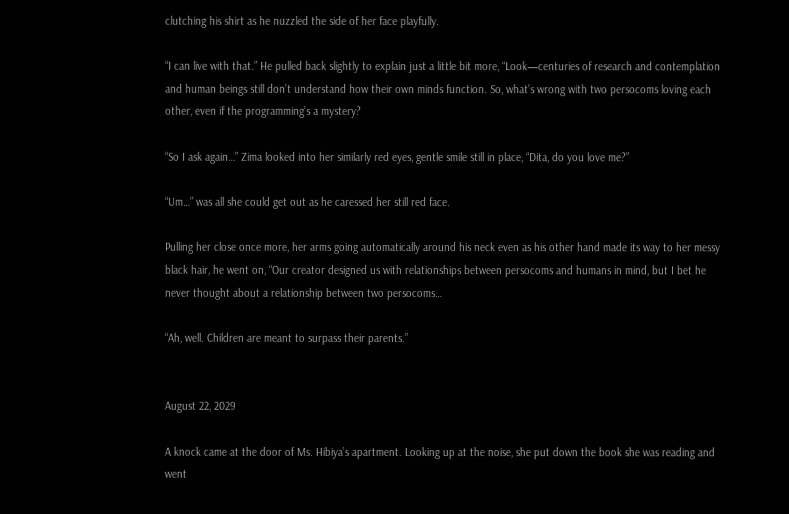clutching his shirt as he nuzzled the side of her face playfully.

“I can live with that.” He pulled back slightly to explain just a little bit more, “Look—centuries of research and contemplation and human beings still don’t understand how their own minds function. So, what’s wrong with two persocoms loving each other, even if the programming’s a mystery?

“So I ask again…” Zima looked into her similarly red eyes, gentle smile still in place, “Dita, do you love me?”

“Um…” was all she could get out as he caressed her still red face.

Pulling her close once more, her arms going automatically around his neck even as his other hand made its way to her messy black hair, he went on, “Our creator designed us with relationships between persocoms and humans in mind, but I bet he never thought about a relationship between two persocoms…

“Ah, well. Children are meant to surpass their parents.”


August 22, 2029

A knock came at the door of Ms. Hibiya’s apartment. Looking up at the noise, she put down the book she was reading and went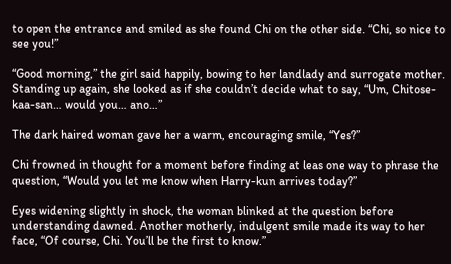to open the entrance and smiled as she found Chi on the other side. “Chi, so nice to see you!”

“Good morning,” the girl said happily, bowing to her landlady and surrogate mother. Standing up again, she looked as if she couldn’t decide what to say, “Um, Chitose-kaa-san… would you… ano…”

The dark haired woman gave her a warm, encouraging smile, “Yes?”

Chi frowned in thought for a moment before finding at leas one way to phrase the question, “Would you let me know when Harry-kun arrives today?”

Eyes widening slightly in shock, the woman blinked at the question before understanding dawned. Another motherly, indulgent smile made its way to her face, “Of course, Chi. You’ll be the first to know.”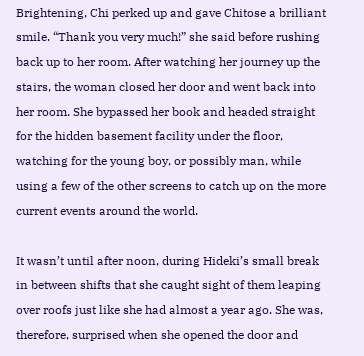Brightening, Chi perked up and gave Chitose a brilliant smile. “Thank you very much!” she said before rushing back up to her room. After watching her journey up the stairs, the woman closed her door and went back into her room. She bypassed her book and headed straight for the hidden basement facility under the floor, watching for the young boy, or possibly man, while using a few of the other screens to catch up on the more current events around the world.

It wasn’t until after noon, during Hideki’s small break in between shifts that she caught sight of them leaping over roofs just like she had almost a year ago. She was, therefore, surprised when she opened the door and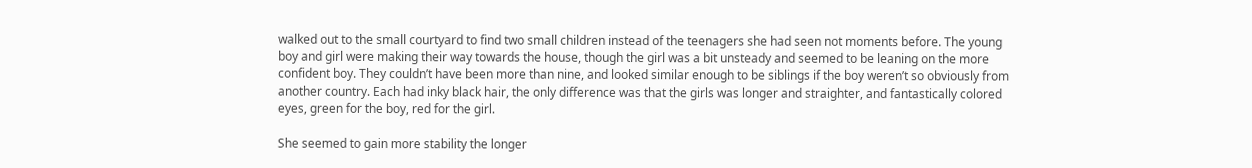walked out to the small courtyard to find two small children instead of the teenagers she had seen not moments before. The young boy and girl were making their way towards the house, though the girl was a bit unsteady and seemed to be leaning on the more confident boy. They couldn’t have been more than nine, and looked similar enough to be siblings if the boy weren’t so obviously from another country. Each had inky black hair, the only difference was that the girls was longer and straighter, and fantastically colored eyes, green for the boy, red for the girl.

She seemed to gain more stability the longer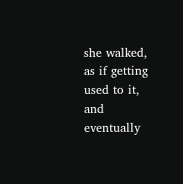she walked, as if getting used to it, and eventually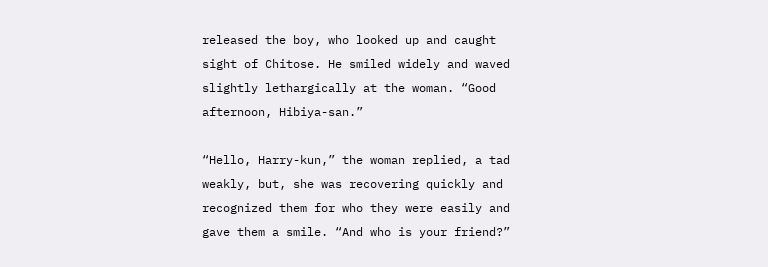released the boy, who looked up and caught sight of Chitose. He smiled widely and waved slightly lethargically at the woman. “Good afternoon, Hibiya-san.”

“Hello, Harry-kun,” the woman replied, a tad weakly, but, she was recovering quickly and recognized them for who they were easily and gave them a smile. “And who is your friend?”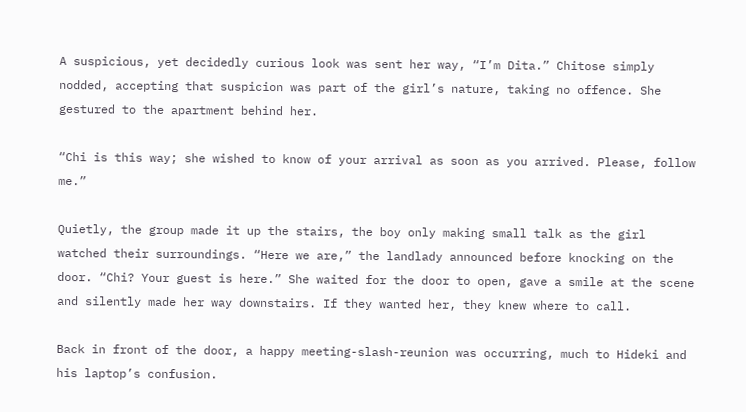A suspicious, yet decidedly curious look was sent her way, “I’m Dita.” Chitose simply nodded, accepting that suspicion was part of the girl’s nature, taking no offence. She gestured to the apartment behind her.

“Chi is this way; she wished to know of your arrival as soon as you arrived. Please, follow me.”

Quietly, the group made it up the stairs, the boy only making small talk as the girl watched their surroundings. “Here we are,” the landlady announced before knocking on the door. “Chi? Your guest is here.” She waited for the door to open, gave a smile at the scene and silently made her way downstairs. If they wanted her, they knew where to call.

Back in front of the door, a happy meeting-slash-reunion was occurring, much to Hideki and his laptop’s confusion.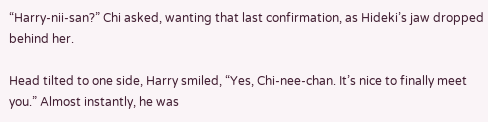“Harry-nii-san?” Chi asked, wanting that last confirmation, as Hideki’s jaw dropped behind her.

Head tilted to one side, Harry smiled, “Yes, Chi-nee-chan. It’s nice to finally meet you.” Almost instantly, he was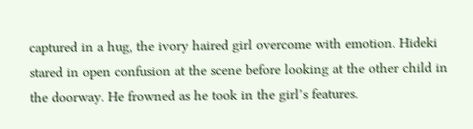captured in a hug, the ivory haired girl overcome with emotion. Hideki stared in open confusion at the scene before looking at the other child in the doorway. He frowned as he took in the girl’s features.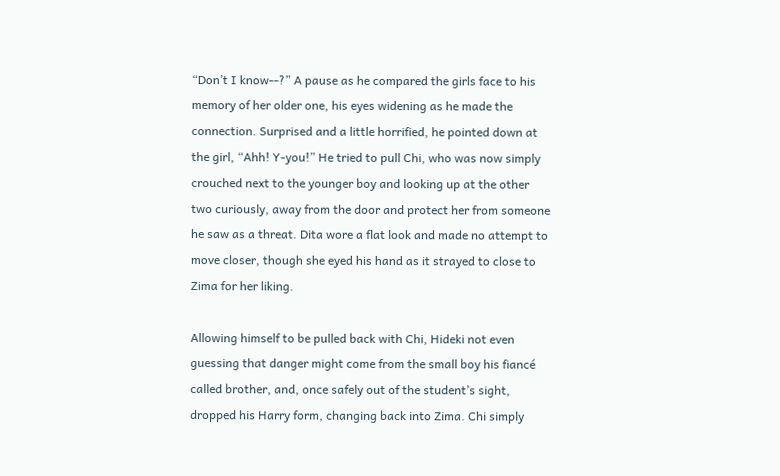“Don’t I know--?” A pause as he compared the girls face to his memory of her older one, his eyes widening as he made the connection. Surprised and a little horrified, he pointed down at the girl, “Ahh! Y-you!” He tried to pull Chi, who was now simply crouched next to the younger boy and looking up at the other two curiously, away from the door and protect her from someone he saw as a threat. Dita wore a flat look and made no attempt to move closer, though she eyed his hand as it strayed to close to Zima for her liking.

Allowing himself to be pulled back with Chi, Hideki not even guessing that danger might come from the small boy his fiancé called brother, and, once safely out of the student’s sight, dropped his Harry form, changing back into Zima. Chi simply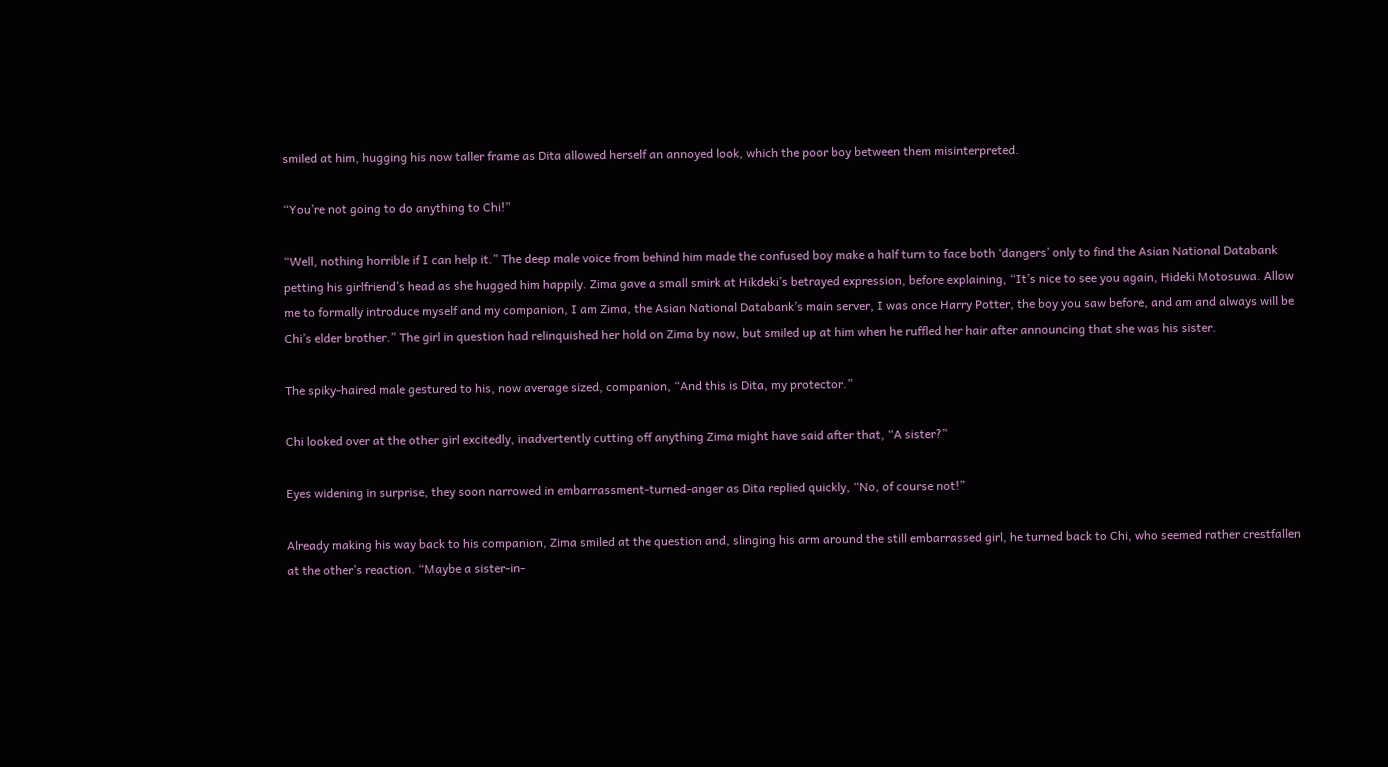smiled at him, hugging his now taller frame as Dita allowed herself an annoyed look, which the poor boy between them misinterpreted.

“You’re not going to do anything to Chi!”

“Well, nothing horrible if I can help it.” The deep male voice from behind him made the confused boy make a half turn to face both ‘dangers’ only to find the Asian National Databank petting his girlfriend’s head as she hugged him happily. Zima gave a small smirk at Hikdeki’s betrayed expression, before explaining, “It’s nice to see you again, Hideki Motosuwa. Allow me to formally introduce myself and my companion, I am Zima, the Asian National Databank’s main server, I was once Harry Potter, the boy you saw before, and am and always will be Chi’s elder brother.” The girl in question had relinquished her hold on Zima by now, but smiled up at him when he ruffled her hair after announcing that she was his sister.

The spiky-haired male gestured to his, now average sized, companion, “And this is Dita, my protector.”

Chi looked over at the other girl excitedly, inadvertently cutting off anything Zima might have said after that, “A sister?”

Eyes widening in surprise, they soon narrowed in embarrassment-turned-anger as Dita replied quickly, “No, of course not!”

Already making his way back to his companion, Zima smiled at the question and, slinging his arm around the still embarrassed girl, he turned back to Chi, who seemed rather crestfallen at the other’s reaction. “Maybe a sister-in-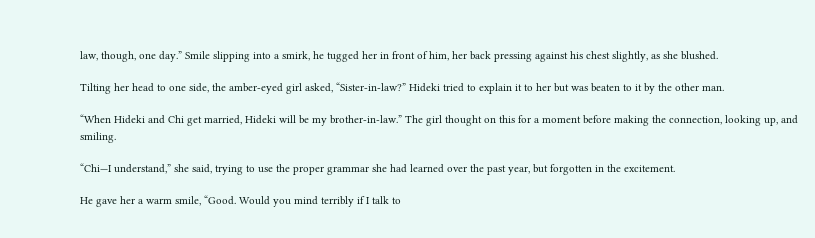law, though, one day.” Smile slipping into a smirk, he tugged her in front of him, her back pressing against his chest slightly, as she blushed.

Tilting her head to one side, the amber-eyed girl asked, “Sister-in-law?” Hideki tried to explain it to her but was beaten to it by the other man.

“When Hideki and Chi get married, Hideki will be my brother-in-law.” The girl thought on this for a moment before making the connection, looking up, and smiling.

“Chi—I understand,” she said, trying to use the proper grammar she had learned over the past year, but forgotten in the excitement.

He gave her a warm smile, “Good. Would you mind terribly if I talk to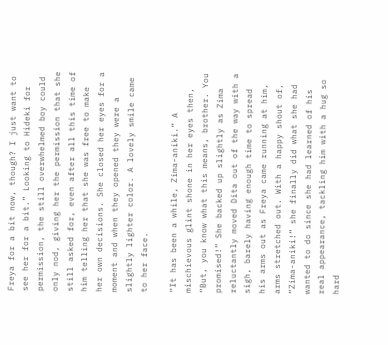Freya for a bit now, though? I just want to see her for a bit.” Looking to Hideki for permission, the still overwhelmed boy could only nod, giving her the permission that she still asked for, even after all this time of him telling her that she was free to make her own decisions. She closed her eyes for a moment and when they opened they were a slightly lighter color. A lovely smile came to her face.

“It has been a while, Zima-aniki.” A mischievous glint shone in her eyes then, “But, you know what this means, brother. You promised!” She backed up slightly as Zima reluctantly moved Dita out of the way with a sigh, barely having enough time to spread his arms out as Freya came running at him, arms stretched out. With a happy shout of, “Zima-aniki!” she finally did what she had wanted to do since she had learned of his real appearance, tackling him with a hug so hard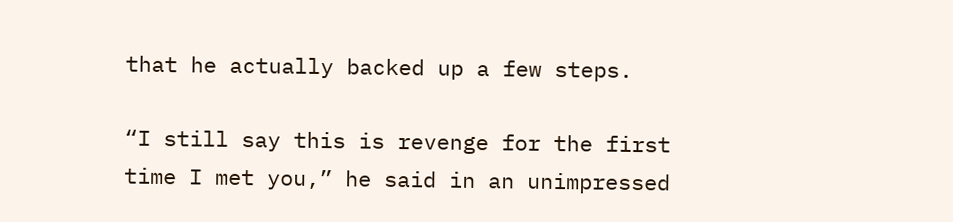that he actually backed up a few steps.

“I still say this is revenge for the first time I met you,” he said in an unimpressed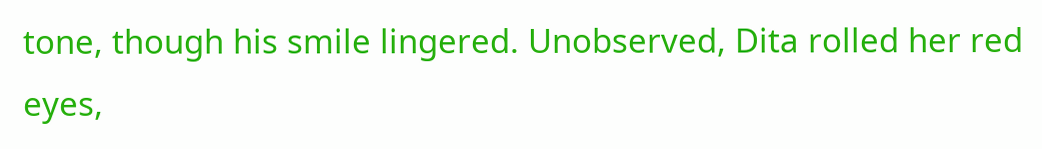tone, though his smile lingered. Unobserved, Dita rolled her red eyes,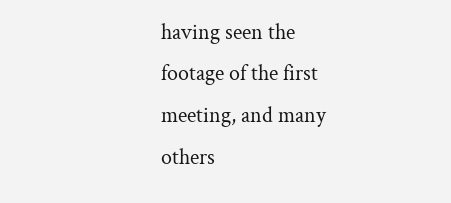having seen the footage of the first meeting, and many others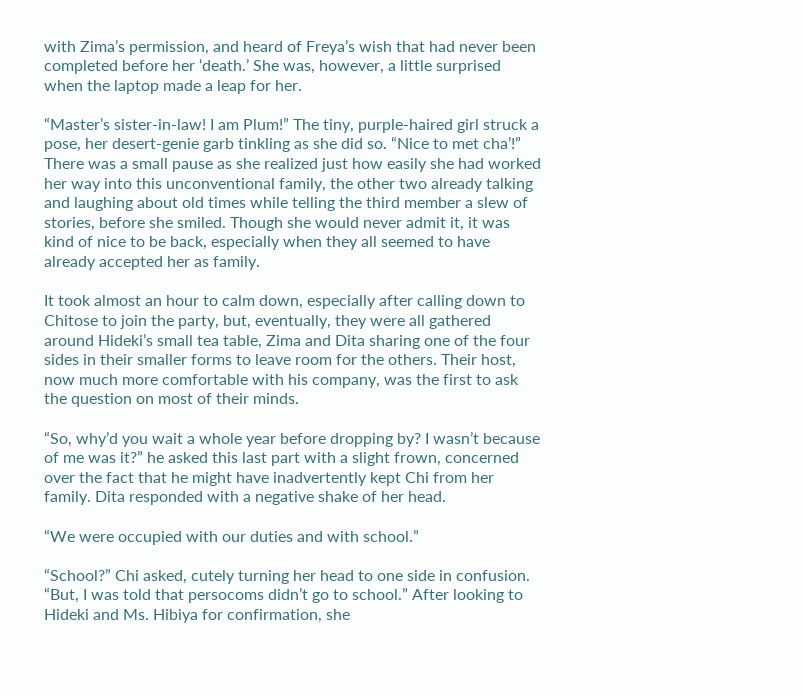with Zima’s permission, and heard of Freya’s wish that had never been completed before her ‘death.’ She was, however, a little surprised when the laptop made a leap for her.

“Master’s sister-in-law! I am Plum!” The tiny, purple-haired girl struck a pose, her desert-genie garb tinkling as she did so. “Nice to met cha’!” There was a small pause as she realized just how easily she had worked her way into this unconventional family, the other two already talking and laughing about old times while telling the third member a slew of stories, before she smiled. Though she would never admit it, it was kind of nice to be back, especially when they all seemed to have already accepted her as family.

It took almost an hour to calm down, especially after calling down to Chitose to join the party, but, eventually, they were all gathered around Hideki’s small tea table, Zima and Dita sharing one of the four sides in their smaller forms to leave room for the others. Their host, now much more comfortable with his company, was the first to ask the question on most of their minds.

“So, why’d you wait a whole year before dropping by? I wasn’t because of me was it?” he asked this last part with a slight frown, concerned over the fact that he might have inadvertently kept Chi from her family. Dita responded with a negative shake of her head.

“We were occupied with our duties and with school.”

“School?” Chi asked, cutely turning her head to one side in confusion. “But, I was told that persocoms didn’t go to school.” After looking to Hideki and Ms. Hibiya for confirmation, she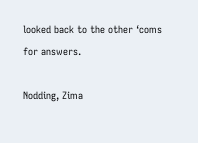looked back to the other ‘coms for answers.

Nodding, Zima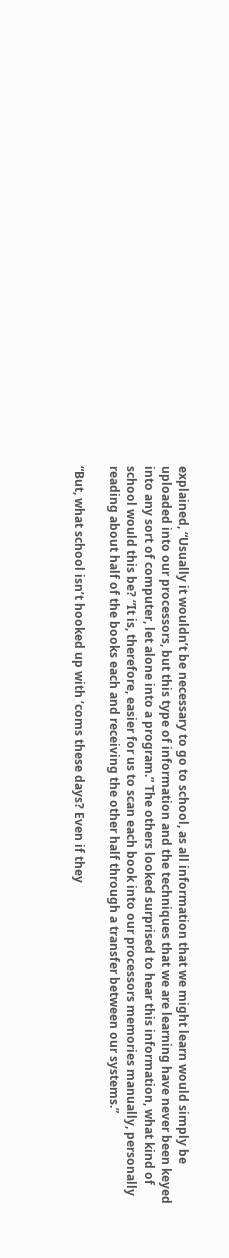explained, “Usually it wouldn’t be necessary to go to school, as all information that we might learn would simply be uploaded into our processors, but this type of information and the techniques that we are learning have never been keyed into any sort of computer, let alone into a program.” The others looked surprised to hear this information, what kind of school would this be? “It is, therefore, easier for us to scan each book into our processors memories manually, personally reading about half of the books each and receiving the other half through a transfer between our systems.”

“But, what school isn’t hooked up with ‘coms these days? Even if they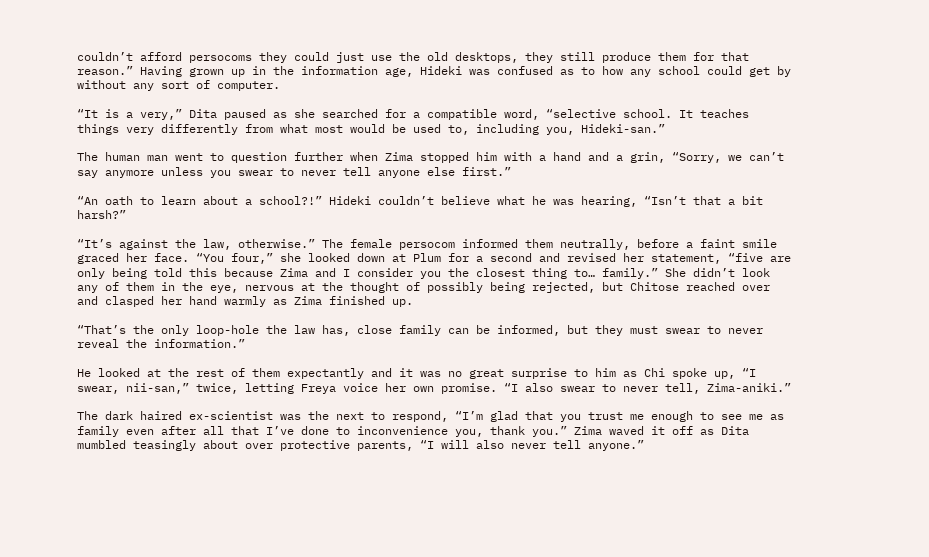couldn’t afford persocoms they could just use the old desktops, they still produce them for that reason.” Having grown up in the information age, Hideki was confused as to how any school could get by without any sort of computer.

“It is a very,” Dita paused as she searched for a compatible word, “selective school. It teaches things very differently from what most would be used to, including you, Hideki-san.”

The human man went to question further when Zima stopped him with a hand and a grin, “Sorry, we can’t say anymore unless you swear to never tell anyone else first.”

“An oath to learn about a school?!” Hideki couldn’t believe what he was hearing, “Isn’t that a bit harsh?”

“It’s against the law, otherwise.” The female persocom informed them neutrally, before a faint smile graced her face. “You four,” she looked down at Plum for a second and revised her statement, “five are only being told this because Zima and I consider you the closest thing to… family.” She didn’t look any of them in the eye, nervous at the thought of possibly being rejected, but Chitose reached over and clasped her hand warmly as Zima finished up.

“That’s the only loop-hole the law has, close family can be informed, but they must swear to never reveal the information.”

He looked at the rest of them expectantly and it was no great surprise to him as Chi spoke up, “I swear, nii-san,” twice, letting Freya voice her own promise. “I also swear to never tell, Zima-aniki.”

The dark haired ex-scientist was the next to respond, “I’m glad that you trust me enough to see me as family even after all that I’ve done to inconvenience you, thank you.” Zima waved it off as Dita mumbled teasingly about over protective parents, “I will also never tell anyone.”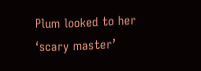Plum looked to her ‘scary master’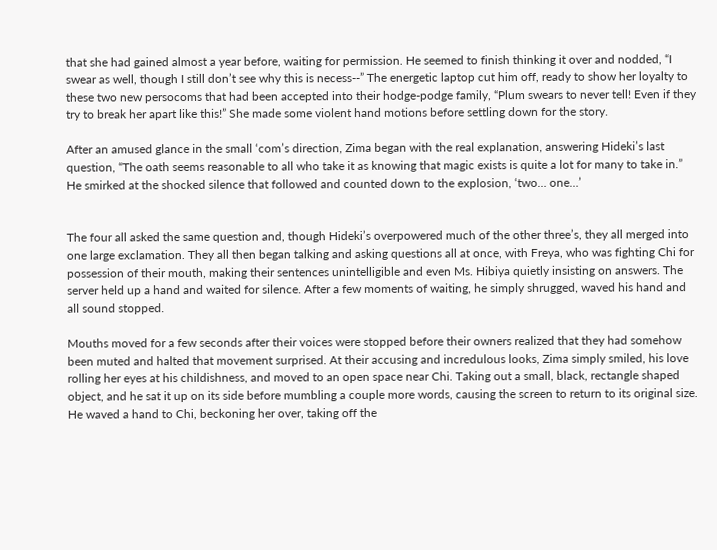that she had gained almost a year before, waiting for permission. He seemed to finish thinking it over and nodded, “I swear as well, though I still don’t see why this is necess--” The energetic laptop cut him off, ready to show her loyalty to these two new persocoms that had been accepted into their hodge-podge family, “Plum swears to never tell! Even if they try to break her apart like this!” She made some violent hand motions before settling down for the story.

After an amused glance in the small ‘com’s direction, Zima began with the real explanation, answering Hideki’s last question, “The oath seems reasonable to all who take it as knowing that magic exists is quite a lot for many to take in.” He smirked at the shocked silence that followed and counted down to the explosion, ‘two… one…’


The four all asked the same question and, though Hideki’s overpowered much of the other three’s, they all merged into one large exclamation. They all then began talking and asking questions all at once, with Freya, who was fighting Chi for possession of their mouth, making their sentences unintelligible and even Ms. Hibiya quietly insisting on answers. The server held up a hand and waited for silence. After a few moments of waiting, he simply shrugged, waved his hand and all sound stopped.

Mouths moved for a few seconds after their voices were stopped before their owners realized that they had somehow been muted and halted that movement surprised. At their accusing and incredulous looks, Zima simply smiled, his love rolling her eyes at his childishness, and moved to an open space near Chi. Taking out a small, black, rectangle shaped object, and he sat it up on its side before mumbling a couple more words, causing the screen to return to its original size. He waved a hand to Chi, beckoning her over, taking off the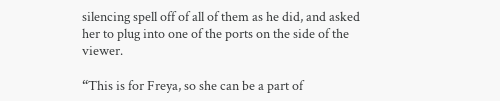silencing spell off of all of them as he did, and asked her to plug into one of the ports on the side of the viewer.

“This is for Freya, so she can be a part of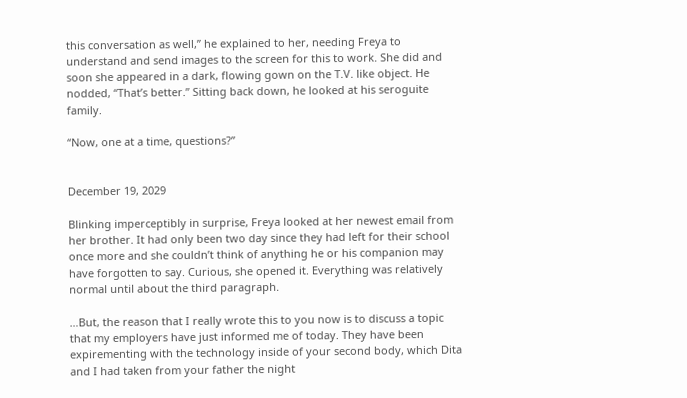this conversation as well,” he explained to her, needing Freya to understand and send images to the screen for this to work. She did and soon she appeared in a dark, flowing gown on the T.V. like object. He nodded, “That’s better.” Sitting back down, he looked at his seroguite family.

“Now, one at a time, questions?”


December 19, 2029

Blinking imperceptibly in surprise, Freya looked at her newest email from her brother. It had only been two day since they had left for their school once more and she couldn’t think of anything he or his companion may have forgotten to say. Curious, she opened it. Everything was relatively normal until about the third paragraph.

…But, the reason that I really wrote this to you now is to discuss a topic that my employers have just informed me of today. They have been expirementing with the technology inside of your second body, which Dita and I had taken from your father the night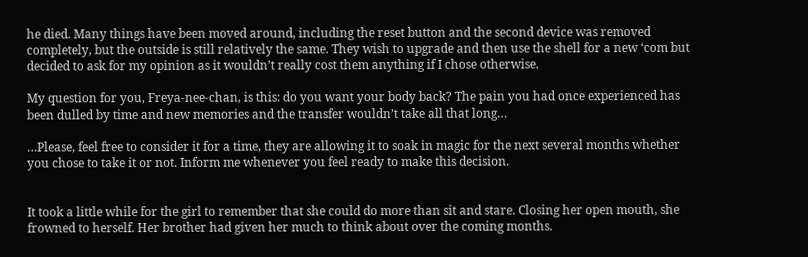he died. Many things have been moved around, including the reset button and the second device was removed completely, but the outside is still relatively the same. They wish to upgrade and then use the shell for a new ‘com but decided to ask for my opinion as it wouldn’t really cost them anything if I chose otherwise.

My question for you, Freya-nee-chan, is this: do you want your body back? The pain you had once experienced has been dulled by time and new memories and the transfer wouldn’t take all that long…

…Please, feel free to consider it for a time, they are allowing it to soak in magic for the next several months whether you chose to take it or not. Inform me whenever you feel ready to make this decision.


It took a little while for the girl to remember that she could do more than sit and stare. Closing her open mouth, she frowned to herself. Her brother had given her much to think about over the coming months.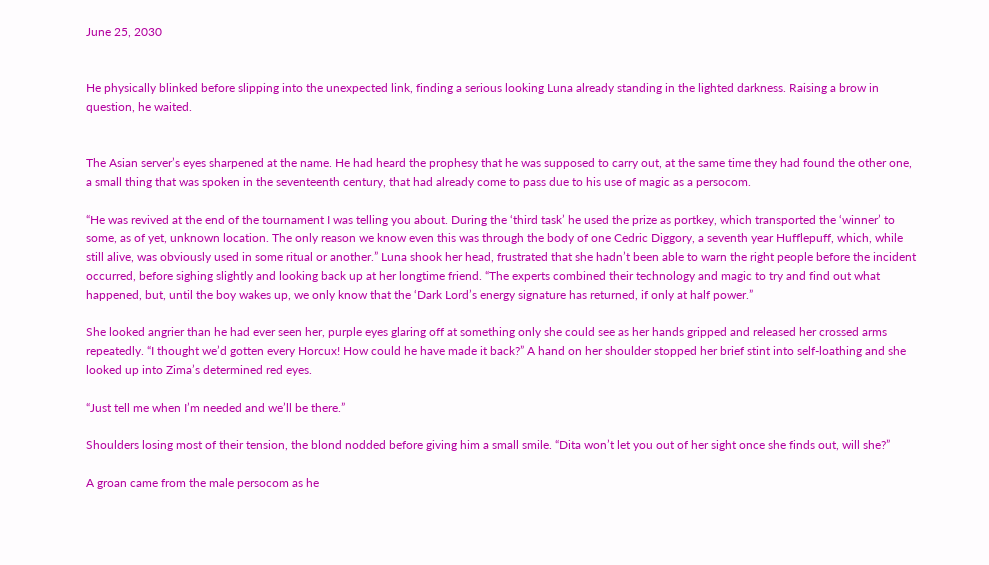June 25, 2030


He physically blinked before slipping into the unexpected link, finding a serious looking Luna already standing in the lighted darkness. Raising a brow in question, he waited.


The Asian server’s eyes sharpened at the name. He had heard the prophesy that he was supposed to carry out, at the same time they had found the other one, a small thing that was spoken in the seventeenth century, that had already come to pass due to his use of magic as a persocom.

“He was revived at the end of the tournament I was telling you about. During the ‘third task’ he used the prize as portkey, which transported the ‘winner’ to some, as of yet, unknown location. The only reason we know even this was through the body of one Cedric Diggory, a seventh year Hufflepuff, which, while still alive, was obviously used in some ritual or another.” Luna shook her head, frustrated that she hadn’t been able to warn the right people before the incident occurred, before sighing slightly and looking back up at her longtime friend. “The experts combined their technology and magic to try and find out what happened, but, until the boy wakes up, we only know that the ‘Dark Lord’s energy signature has returned, if only at half power.”

She looked angrier than he had ever seen her, purple eyes glaring off at something only she could see as her hands gripped and released her crossed arms repeatedly. “I thought we’d gotten every Horcux! How could he have made it back?” A hand on her shoulder stopped her brief stint into self-loathing and she looked up into Zima’s determined red eyes.

“Just tell me when I’m needed and we’ll be there.”

Shoulders losing most of their tension, the blond nodded before giving him a small smile. “Dita won’t let you out of her sight once she finds out, will she?”

A groan came from the male persocom as he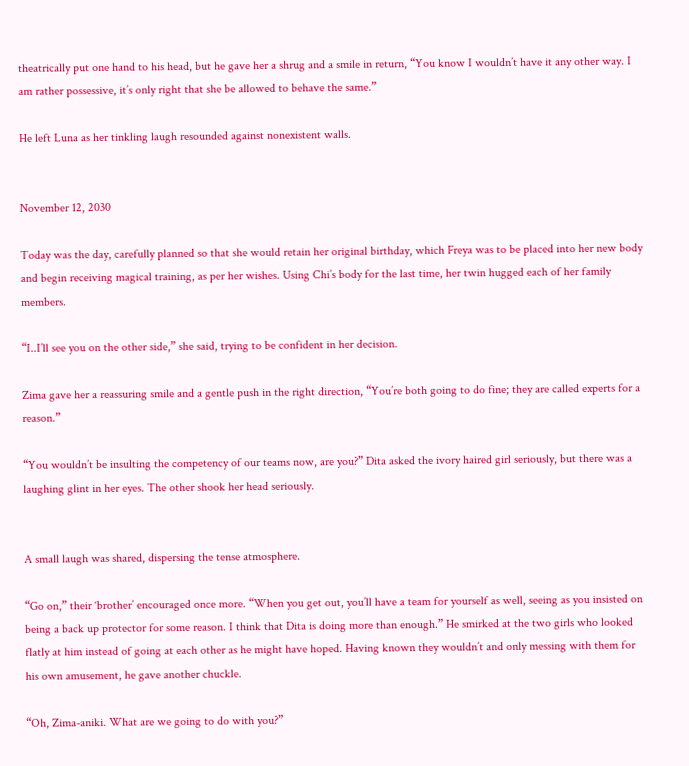theatrically put one hand to his head, but he gave her a shrug and a smile in return, “You know I wouldn’t have it any other way. I am rather possessive, it’s only right that she be allowed to behave the same.”

He left Luna as her tinkling laugh resounded against nonexistent walls.


November 12, 2030

Today was the day, carefully planned so that she would retain her original birthday, which Freya was to be placed into her new body and begin receiving magical training, as per her wishes. Using Chi’s body for the last time, her twin hugged each of her family members.

“I..I’ll see you on the other side,” she said, trying to be confident in her decision.

Zima gave her a reassuring smile and a gentle push in the right direction, “You’re both going to do fine; they are called experts for a reason.”

“You wouldn’t be insulting the competency of our teams now, are you?” Dita asked the ivory haired girl seriously, but there was a laughing glint in her eyes. The other shook her head seriously.


A small laugh was shared, dispersing the tense atmosphere.

“Go on,” their ‘brother’ encouraged once more. “When you get out, you’ll have a team for yourself as well, seeing as you insisted on being a back up protector for some reason. I think that Dita is doing more than enough.” He smirked at the two girls who looked flatly at him instead of going at each other as he might have hoped. Having known they wouldn’t and only messing with them for his own amusement, he gave another chuckle.

“Oh, Zima-aniki. What are we going to do with you?”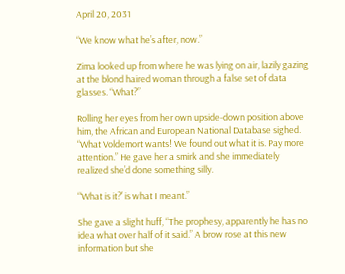April 20, 2031

“We know what he’s after, now.”

Zima looked up from where he was lying on air, lazily gazing at the blond haired woman through a false set of data glasses. “What?”

Rolling her eyes from her own upside-down position above him, the African and European National Database sighed. “What Voldemort wants! We found out what it is. Pay more attention.” He gave her a smirk and she immediately realized she’d done something silly.

“‘What is it?’ is what I meant.”

She gave a slight huff, “The prophesy, apparently he has no idea what over half of it said.” A brow rose at this new information but she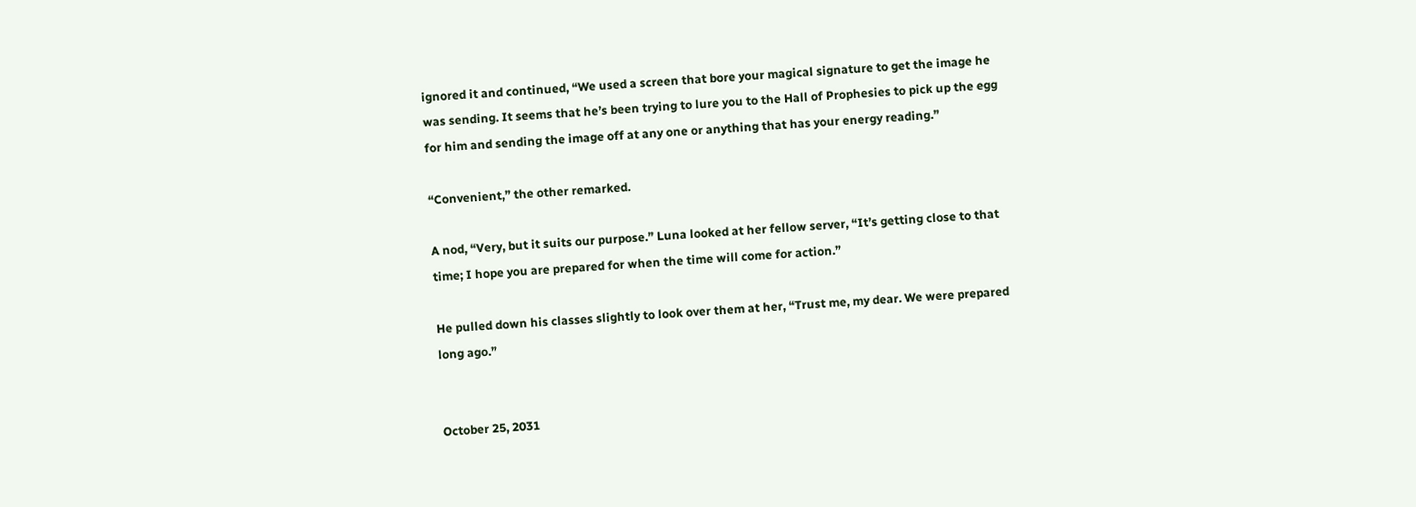ignored it and continued, “We used a screen that bore your magical signature to get the image he was sending. It seems that he’s been trying to lure you to the Hall of Prophesies to pick up the egg for him and sending the image off at any one or anything that has your energy reading.”

“Convenient,” the other remarked.

A nod, “Very, but it suits our purpose.” Luna looked at her fellow server, “It’s getting close to that time; I hope you are prepared for when the time will come for action.”

He pulled down his classes slightly to look over them at her, “Trust me, my dear. We were prepared long ago.”


October 25, 2031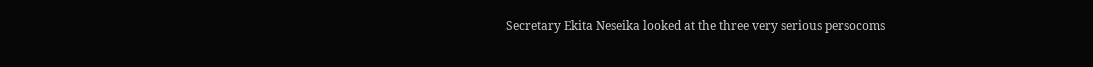Secretary Ekita Neseika looked at the three very serious persocoms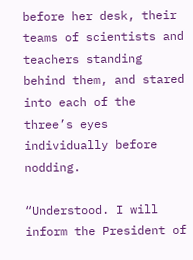before her desk, their teams of scientists and teachers standing behind them, and stared into each of the three’s eyes individually before nodding.

“Understood. I will inform the President of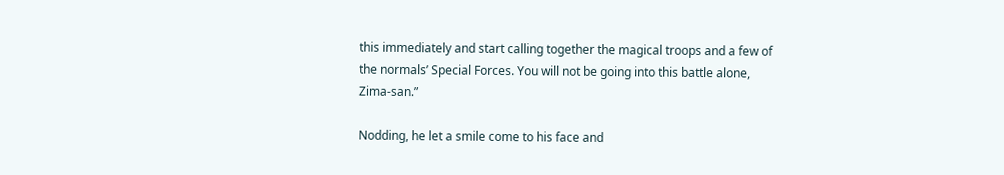this immediately and start calling together the magical troops and a few of the normals’ Special Forces. You will not be going into this battle alone, Zima-san.”

Nodding, he let a smile come to his face and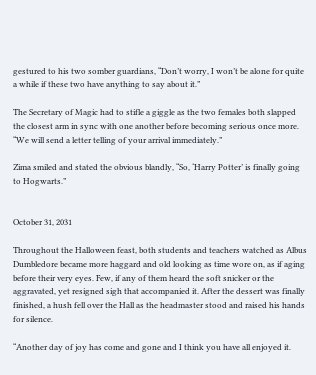gestured to his two somber guardians, “Don’t worry, I won’t be alone for quite a while if these two have anything to say about it.”

The Secretary of Magic had to stifle a giggle as the two females both slapped the closest arm in sync with one another before becoming serious once more. “We will send a letter telling of your arrival immediately.”

Zima smiled and stated the obvious blandly, “So, ‘Harry Potter’ is finally going to Hogwarts.”


October 31, 2031

Throughout the Halloween feast, both students and teachers watched as Albus Dumbledore became more haggard and old looking as time wore on, as if aging before their very eyes. Few, if any of them heard the soft snicker or the aggravated, yet resigned sigh that accompanied it. After the dessert was finally finished, a hush fell over the Hall as the headmaster stood and raised his hands for silence.

“Another day of joy has come and gone and I think you have all enjoyed it.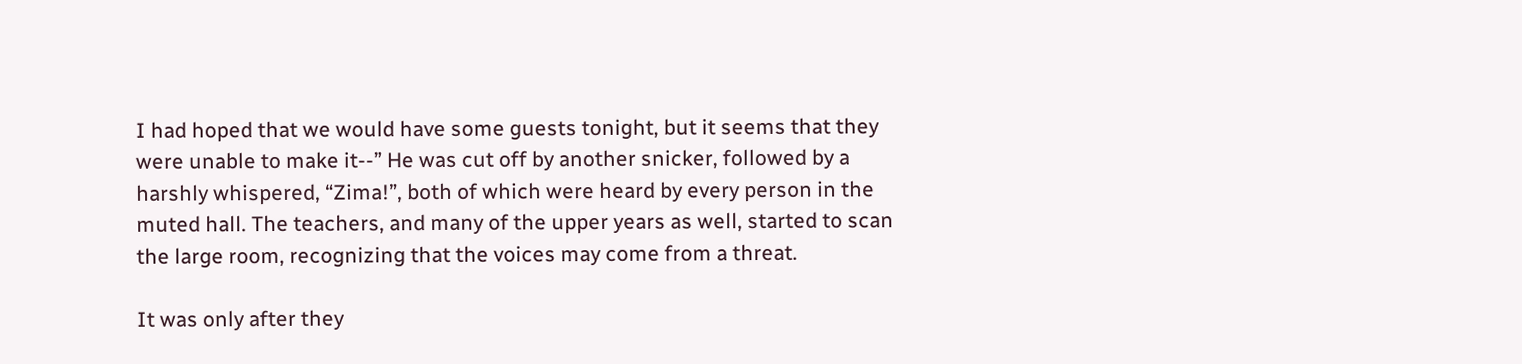I had hoped that we would have some guests tonight, but it seems that they were unable to make it--” He was cut off by another snicker, followed by a harshly whispered, “Zima!”, both of which were heard by every person in the muted hall. The teachers, and many of the upper years as well, started to scan the large room, recognizing that the voices may come from a threat.

It was only after they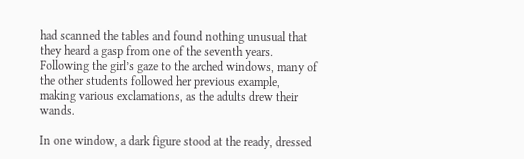had scanned the tables and found nothing unusual that they heard a gasp from one of the seventh years. Following the girl’s gaze to the arched windows, many of the other students followed her previous example, making various exclamations, as the adults drew their wands.

In one window, a dark figure stood at the ready, dressed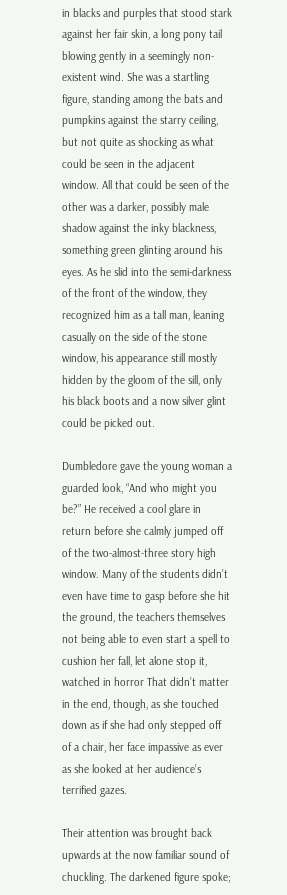in blacks and purples that stood stark against her fair skin, a long pony tail blowing gently in a seemingly non-existent wind. She was a startling figure, standing among the bats and pumpkins against the starry ceiling, but not quite as shocking as what could be seen in the adjacent window. All that could be seen of the other was a darker, possibly male shadow against the inky blackness, something green glinting around his eyes. As he slid into the semi-darkness of the front of the window, they recognized him as a tall man, leaning casually on the side of the stone window, his appearance still mostly hidden by the gloom of the sill, only his black boots and a now silver glint could be picked out.

Dumbledore gave the young woman a guarded look, “And who might you be?” He received a cool glare in return before she calmly jumped off of the two-almost-three story high window. Many of the students didn’t even have time to gasp before she hit the ground, the teachers themselves not being able to even start a spell to cushion her fall, let alone stop it, watched in horror That didn’t matter in the end, though, as she touched down as if she had only stepped off of a chair, her face impassive as ever as she looked at her audience’s terrified gazes.

Their attention was brought back upwards at the now familiar sound of chuckling. The darkened figure spoke;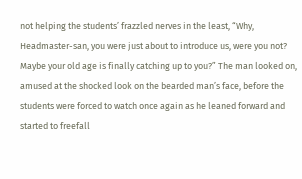not helping the students’ frazzled nerves in the least, “Why, Headmaster-san, you were just about to introduce us, were you not? Maybe your old age is finally catching up to you?” The man looked on, amused at the shocked look on the bearded man’s face, before the students were forced to watch once again as he leaned forward and started to freefall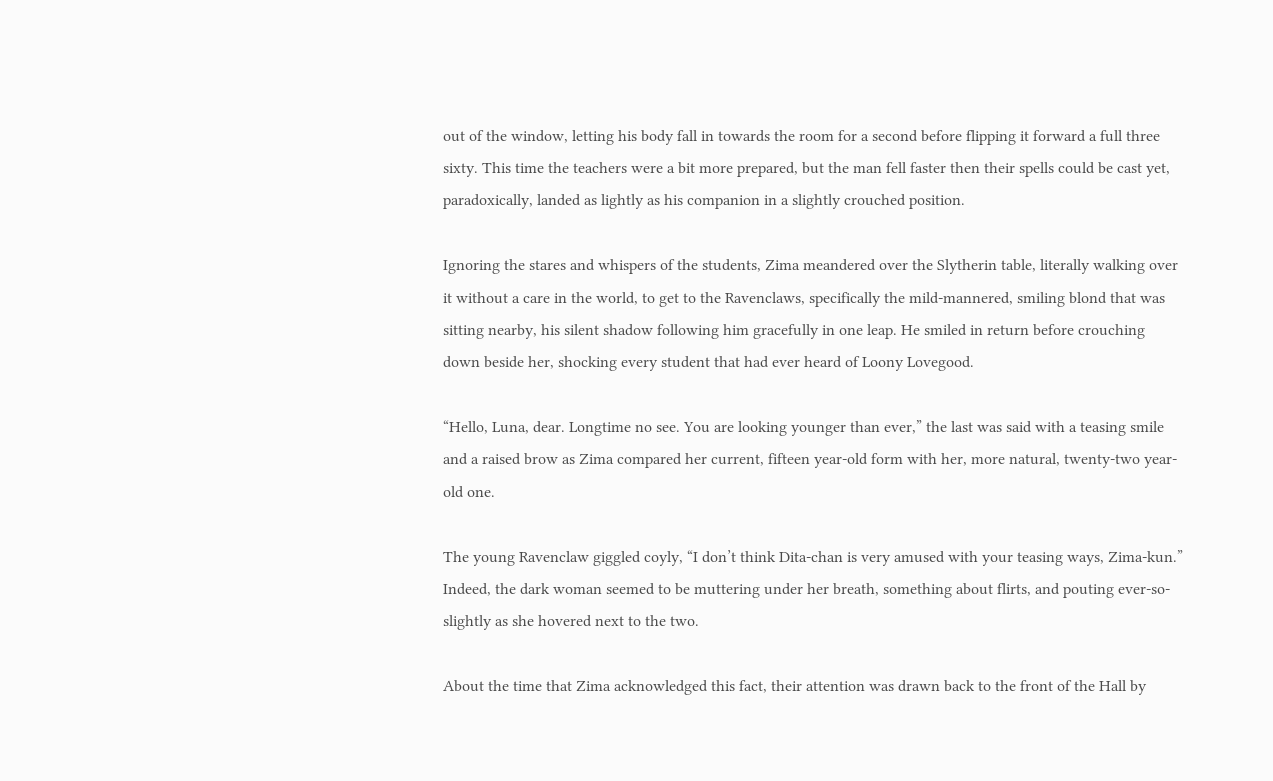out of the window, letting his body fall in towards the room for a second before flipping it forward a full three sixty. This time the teachers were a bit more prepared, but the man fell faster then their spells could be cast yet, paradoxically, landed as lightly as his companion in a slightly crouched position.

Ignoring the stares and whispers of the students, Zima meandered over the Slytherin table, literally walking over it without a care in the world, to get to the Ravenclaws, specifically the mild-mannered, smiling blond that was sitting nearby, his silent shadow following him gracefully in one leap. He smiled in return before crouching down beside her, shocking every student that had ever heard of Loony Lovegood.

“Hello, Luna, dear. Longtime no see. You are looking younger than ever,” the last was said with a teasing smile and a raised brow as Zima compared her current, fifteen year-old form with her, more natural, twenty-two year-old one.

The young Ravenclaw giggled coyly, “I don’t think Dita-chan is very amused with your teasing ways, Zima-kun.” Indeed, the dark woman seemed to be muttering under her breath, something about flirts, and pouting ever-so-slightly as she hovered next to the two.

About the time that Zima acknowledged this fact, their attention was drawn back to the front of the Hall by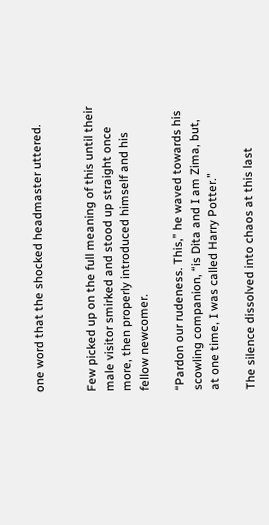one word that the shocked headmaster uttered.


Few picked up on the full meaning of this until their male visitor smirked and stood up straight once more, then properly introduced himself and his fellow newcomer.

“Pardon our rudeness. This,” he waved towards his scowling companion, “is Dita and I am Zima, but, at one time, I was called Harry Potter.”

The silence dissolved into chaos at this last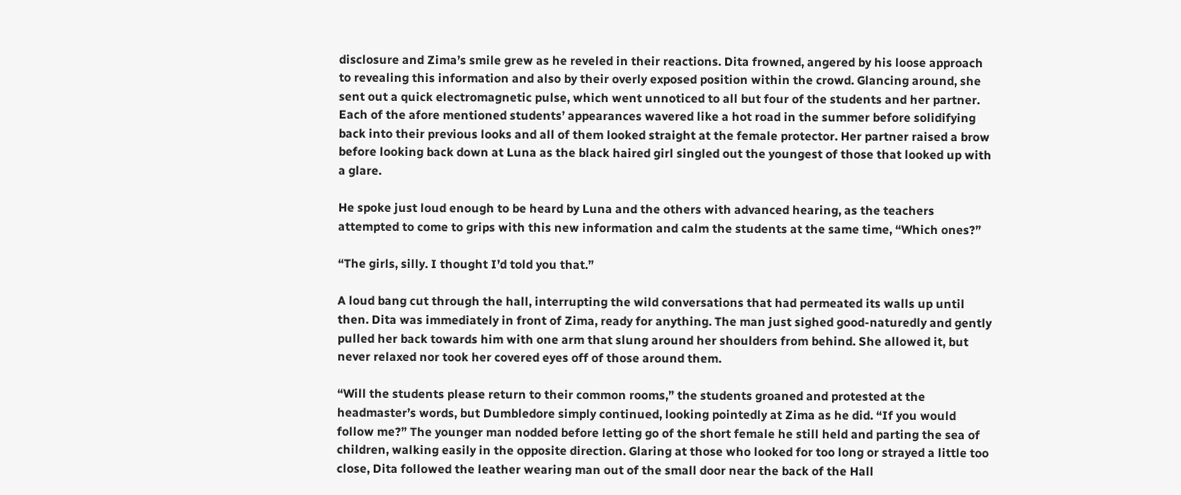disclosure and Zima’s smile grew as he reveled in their reactions. Dita frowned, angered by his loose approach to revealing this information and also by their overly exposed position within the crowd. Glancing around, she sent out a quick electromagnetic pulse, which went unnoticed to all but four of the students and her partner. Each of the afore mentioned students’ appearances wavered like a hot road in the summer before solidifying back into their previous looks and all of them looked straight at the female protector. Her partner raised a brow before looking back down at Luna as the black haired girl singled out the youngest of those that looked up with a glare.

He spoke just loud enough to be heard by Luna and the others with advanced hearing, as the teachers attempted to come to grips with this new information and calm the students at the same time, “Which ones?”

“The girls, silly. I thought I’d told you that.”

A loud bang cut through the hall, interrupting the wild conversations that had permeated its walls up until then. Dita was immediately in front of Zima, ready for anything. The man just sighed good-naturedly and gently pulled her back towards him with one arm that slung around her shoulders from behind. She allowed it, but never relaxed nor took her covered eyes off of those around them.

“Will the students please return to their common rooms,” the students groaned and protested at the headmaster’s words, but Dumbledore simply continued, looking pointedly at Zima as he did. “If you would follow me?” The younger man nodded before letting go of the short female he still held and parting the sea of children, walking easily in the opposite direction. Glaring at those who looked for too long or strayed a little too close, Dita followed the leather wearing man out of the small door near the back of the Hall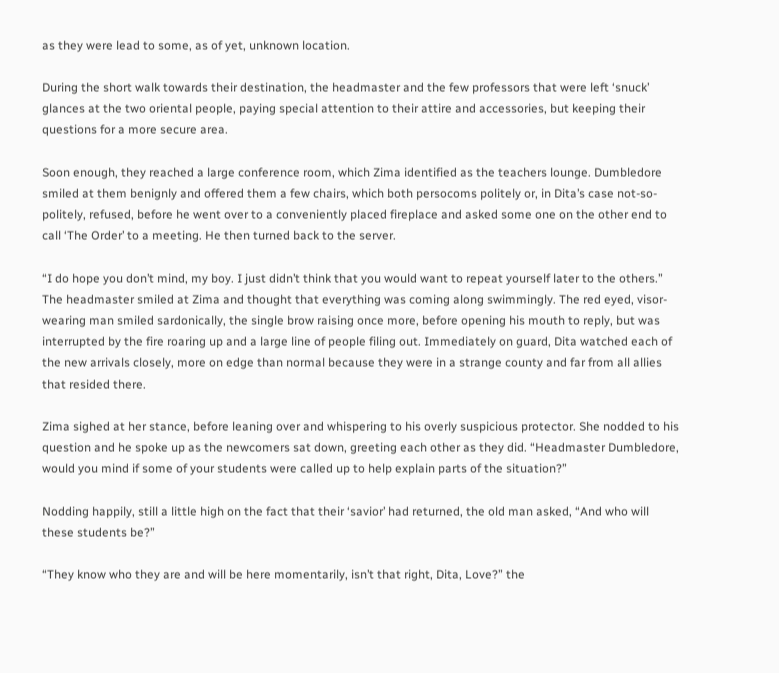as they were lead to some, as of yet, unknown location.

During the short walk towards their destination, the headmaster and the few professors that were left ‘snuck’ glances at the two oriental people, paying special attention to their attire and accessories, but keeping their questions for a more secure area.

Soon enough, they reached a large conference room, which Zima identified as the teachers lounge. Dumbledore smiled at them benignly and offered them a few chairs, which both persocoms politely or, in Dita’s case not-so-politely, refused, before he went over to a conveniently placed fireplace and asked some one on the other end to call ‘The Order’ to a meeting. He then turned back to the server.

“I do hope you don’t mind, my boy. I just didn’t think that you would want to repeat yourself later to the others.” The headmaster smiled at Zima and thought that everything was coming along swimmingly. The red eyed, visor-wearing man smiled sardonically, the single brow raising once more, before opening his mouth to reply, but was interrupted by the fire roaring up and a large line of people filing out. Immediately on guard, Dita watched each of the new arrivals closely, more on edge than normal because they were in a strange county and far from all allies that resided there.

Zima sighed at her stance, before leaning over and whispering to his overly suspicious protector. She nodded to his question and he spoke up as the newcomers sat down, greeting each other as they did. “Headmaster Dumbledore, would you mind if some of your students were called up to help explain parts of the situation?”

Nodding happily, still a little high on the fact that their ‘savior’ had returned, the old man asked, “And who will these students be?”

“They know who they are and will be here momentarily, isn’t that right, Dita, Love?” the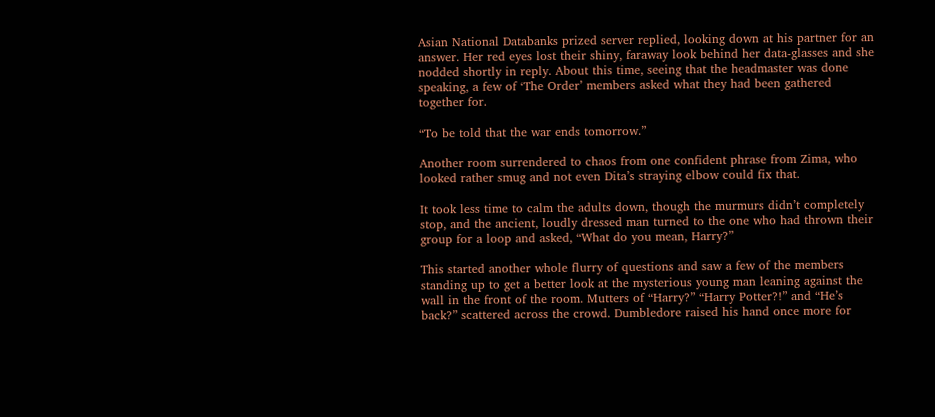Asian National Databanks prized server replied, looking down at his partner for an answer. Her red eyes lost their shiny, faraway look behind her data-glasses and she nodded shortly in reply. About this time, seeing that the headmaster was done speaking, a few of ‘The Order’ members asked what they had been gathered together for.

“To be told that the war ends tomorrow.”

Another room surrendered to chaos from one confident phrase from Zima, who looked rather smug and not even Dita’s straying elbow could fix that.

It took less time to calm the adults down, though the murmurs didn’t completely stop, and the ancient, loudly dressed man turned to the one who had thrown their group for a loop and asked, “What do you mean, Harry?”

This started another whole flurry of questions and saw a few of the members standing up to get a better look at the mysterious young man leaning against the wall in the front of the room. Mutters of “Harry?” “Harry Potter?!” and “He’s back?” scattered across the crowd. Dumbledore raised his hand once more for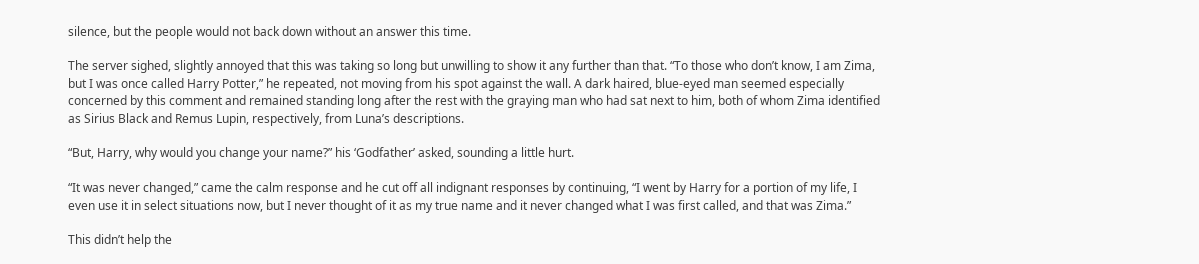silence, but the people would not back down without an answer this time.

The server sighed, slightly annoyed that this was taking so long but unwilling to show it any further than that. “To those who don’t know, I am Zima, but I was once called Harry Potter,” he repeated, not moving from his spot against the wall. A dark haired, blue-eyed man seemed especially concerned by this comment and remained standing long after the rest with the graying man who had sat next to him, both of whom Zima identified as Sirius Black and Remus Lupin, respectively, from Luna’s descriptions.

“But, Harry, why would you change your name?” his ‘Godfather’ asked, sounding a little hurt.

“It was never changed,” came the calm response and he cut off all indignant responses by continuing, “I went by Harry for a portion of my life, I even use it in select situations now, but I never thought of it as my true name and it never changed what I was first called, and that was Zima.”

This didn’t help the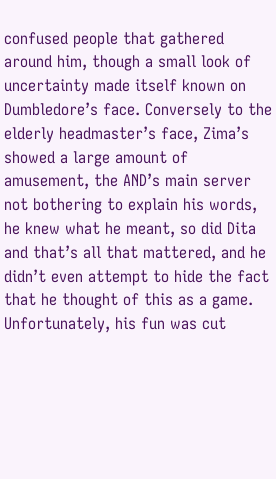confused people that gathered around him, though a small look of uncertainty made itself known on Dumbledore’s face. Conversely to the elderly headmaster’s face, Zima’s showed a large amount of amusement, the AND’s main server not bothering to explain his words, he knew what he meant, so did Dita and that’s all that mattered, and he didn’t even attempt to hide the fact that he thought of this as a game. Unfortunately, his fun was cut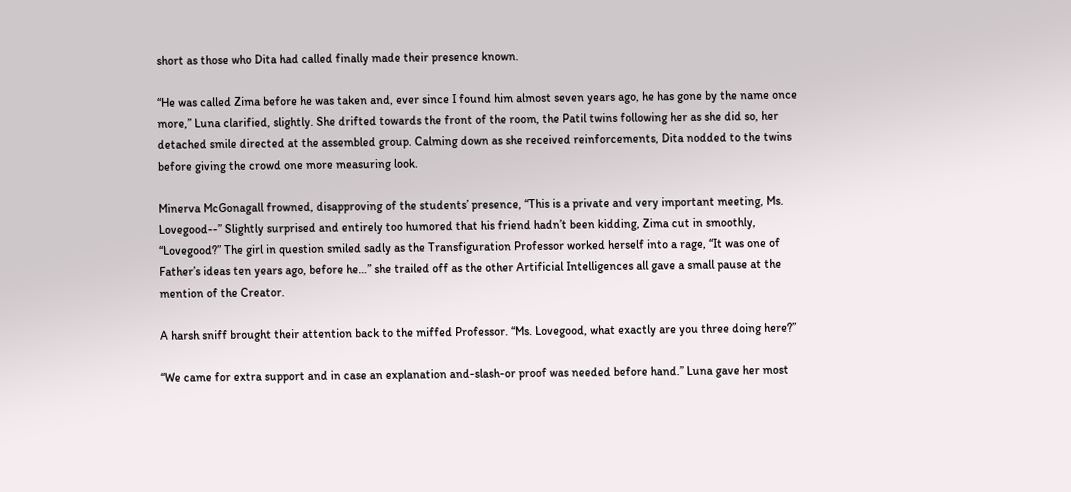short as those who Dita had called finally made their presence known.

“He was called Zima before he was taken and, ever since I found him almost seven years ago, he has gone by the name once more,” Luna clarified, slightly. She drifted towards the front of the room, the Patil twins following her as she did so, her detached smile directed at the assembled group. Calming down as she received reinforcements, Dita nodded to the twins before giving the crowd one more measuring look.

Minerva McGonagall frowned, disapproving of the students’ presence, “This is a private and very important meeting, Ms. Lovegood--” Slightly surprised and entirely too humored that his friend hadn’t been kidding, Zima cut in smoothly, “Lovegood?” The girl in question smiled sadly as the Transfiguration Professor worked herself into a rage, “It was one of Father’s ideas ten years ago, before he…” she trailed off as the other Artificial Intelligences all gave a small pause at the mention of the Creator.

A harsh sniff brought their attention back to the miffed Professor. “Ms. Lovegood, what exactly are you three doing here?”

“We came for extra support and in case an explanation and-slash-or proof was needed before hand.” Luna gave her most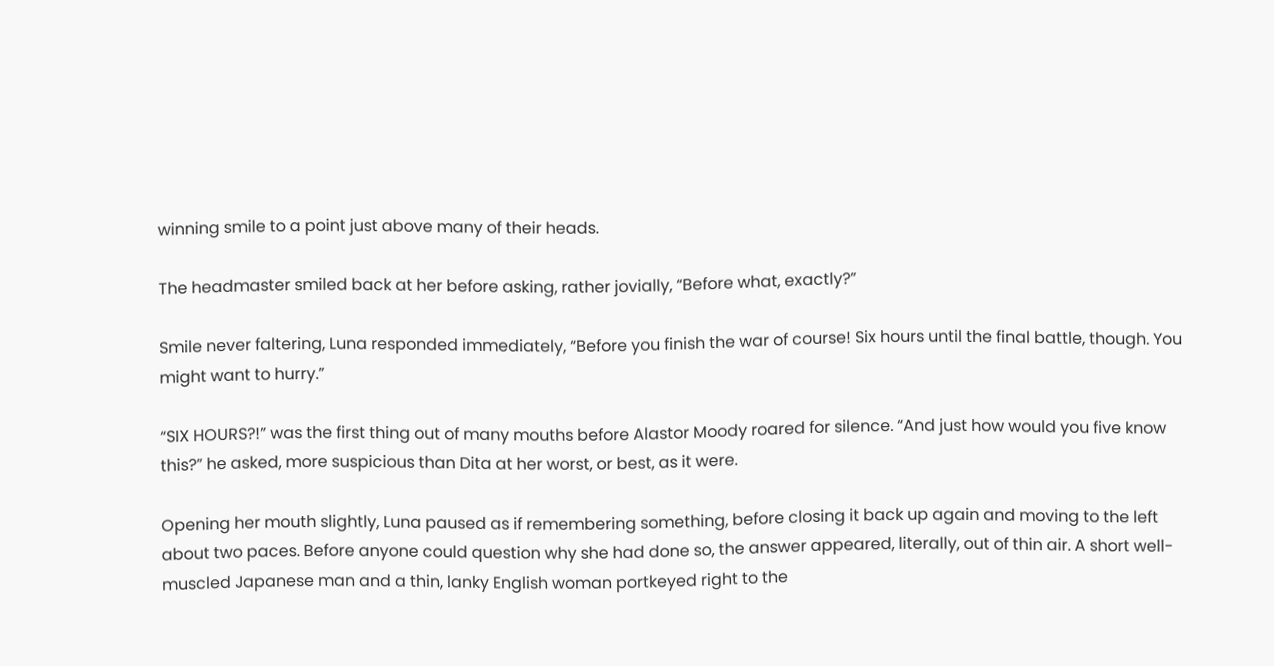winning smile to a point just above many of their heads.

The headmaster smiled back at her before asking, rather jovially, “Before what, exactly?”

Smile never faltering, Luna responded immediately, “Before you finish the war of course! Six hours until the final battle, though. You might want to hurry.”

“SIX HOURS?!” was the first thing out of many mouths before Alastor Moody roared for silence. “And just how would you five know this?” he asked, more suspicious than Dita at her worst, or best, as it were.

Opening her mouth slightly, Luna paused as if remembering something, before closing it back up again and moving to the left about two paces. Before anyone could question why she had done so, the answer appeared, literally, out of thin air. A short well-muscled Japanese man and a thin, lanky English woman portkeyed right to the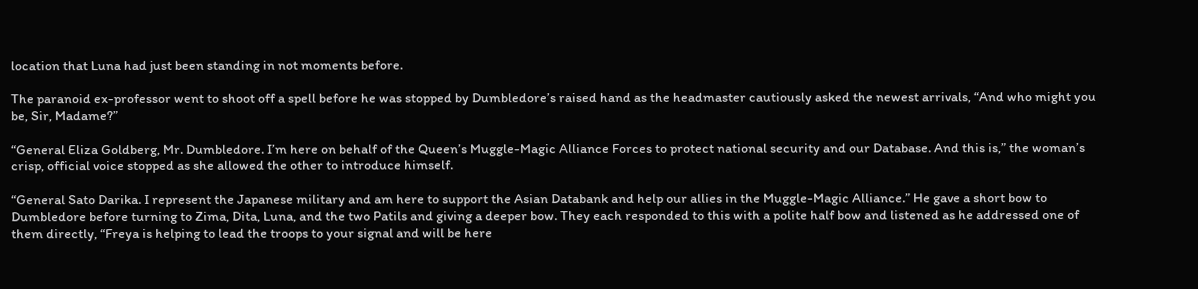location that Luna had just been standing in not moments before.

The paranoid ex-professor went to shoot off a spell before he was stopped by Dumbledore’s raised hand as the headmaster cautiously asked the newest arrivals, “And who might you be, Sir, Madame?”

“General Eliza Goldberg, Mr. Dumbledore. I’m here on behalf of the Queen’s Muggle-Magic Alliance Forces to protect national security and our Database. And this is,” the woman’s crisp, official voice stopped as she allowed the other to introduce himself.

“General Sato Darika. I represent the Japanese military and am here to support the Asian Databank and help our allies in the Muggle-Magic Alliance.” He gave a short bow to Dumbledore before turning to Zima, Dita, Luna, and the two Patils and giving a deeper bow. They each responded to this with a polite half bow and listened as he addressed one of them directly, “Freya is helping to lead the troops to your signal and will be here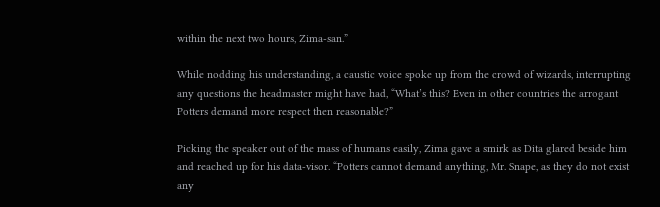within the next two hours, Zima-san.”

While nodding his understanding, a caustic voice spoke up from the crowd of wizards, interrupting any questions the headmaster might have had, “What’s this? Even in other countries the arrogant Potters demand more respect then reasonable?”

Picking the speaker out of the mass of humans easily, Zima gave a smirk as Dita glared beside him and reached up for his data-visor. “Potters cannot demand anything, Mr. Snape, as they do not exist any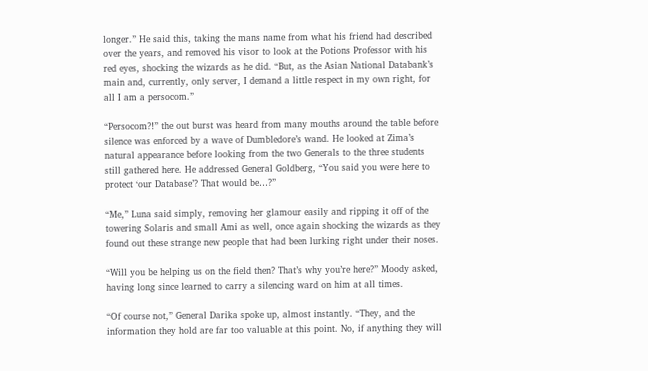longer.” He said this, taking the mans name from what his friend had described over the years, and removed his visor to look at the Potions Professor with his red eyes, shocking the wizards as he did. “But, as the Asian National Databank’s main and, currently, only server, I demand a little respect in my own right, for all I am a persocom.”

“Persocom?!” the out burst was heard from many mouths around the table before silence was enforced by a wave of Dumbledore’s wand. He looked at Zima’s natural appearance before looking from the two Generals to the three students still gathered here. He addressed General Goldberg, “You said you were here to protect ‘our Database’? That would be…?”

“Me,” Luna said simply, removing her glamour easily and ripping it off of the towering Solaris and small Ami as well, once again shocking the wizards as they found out these strange new people that had been lurking right under their noses.

“Will you be helping us on the field then? That’s why you’re here?” Moody asked, having long since learned to carry a silencing ward on him at all times.

“Of course not,” General Darika spoke up, almost instantly. “They, and the information they hold are far too valuable at this point. No, if anything they will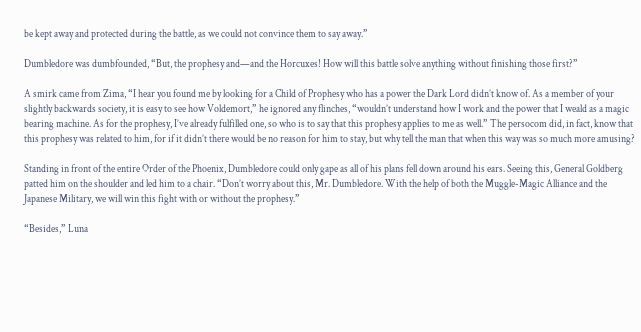be kept away and protected during the battle, as we could not convince them to say away.”

Dumbledore was dumbfounded, “But, the prophesy and—and the Horcuxes! How will this battle solve anything without finishing those first?”

A smirk came from Zima, “I hear you found me by looking for a Child of Prophesy who has a power the Dark Lord didn’t know of. As a member of your slightly backwards society, it is easy to see how Voldemort,” he ignored any flinches, “wouldn’t understand how I work and the power that I weald as a magic bearing machine. As for the prophesy, I’ve already fulfilled one, so who is to say that this prophesy applies to me as well.” The persocom did, in fact, know that this prophesy was related to him, for if it didn’t there would be no reason for him to stay, but why tell the man that when this way was so much more amusing?

Standing in front of the entire Order of the Phoenix, Dumbledore could only gape as all of his plans fell down around his ears. Seeing this, General Goldberg patted him on the shoulder and led him to a chair. “Don’t worry about this, Mr. Dumbledore. With the help of both the Muggle-Magic Alliance and the Japanese Military, we will win this fight with or without the prophesy.”

“Besides,” Luna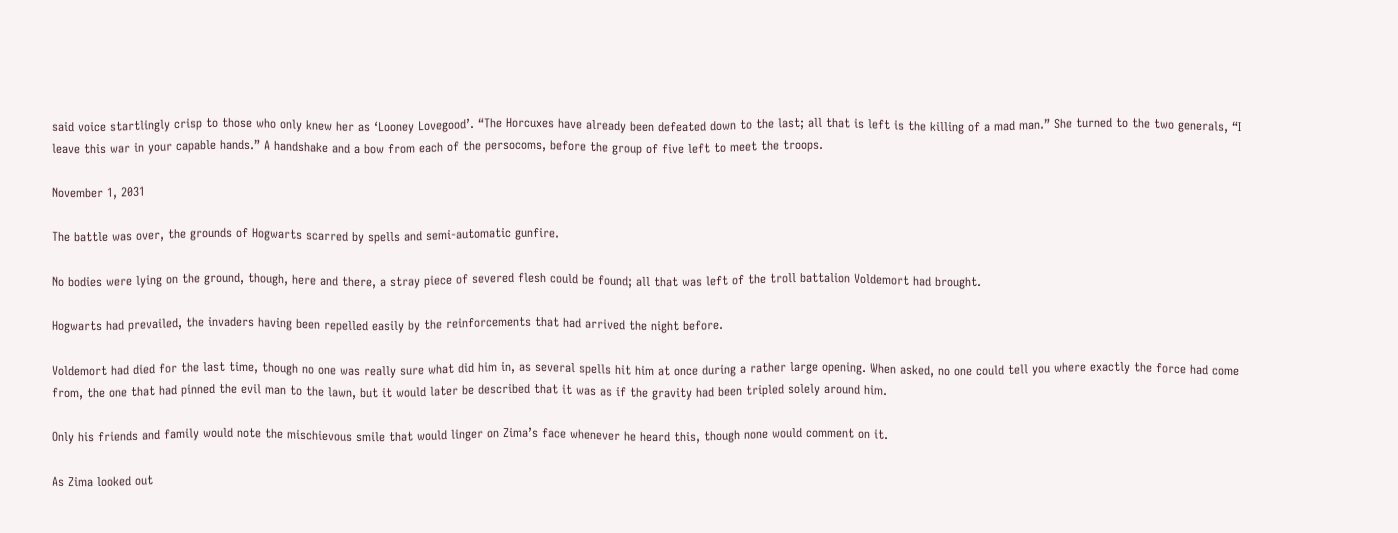said voice startlingly crisp to those who only knew her as ‘Looney Lovegood’. “The Horcuxes have already been defeated down to the last; all that is left is the killing of a mad man.” She turned to the two generals, “I leave this war in your capable hands.” A handshake and a bow from each of the persocoms, before the group of five left to meet the troops.

November 1, 2031

The battle was over, the grounds of Hogwarts scarred by spells and semi-automatic gunfire.

No bodies were lying on the ground, though, here and there, a stray piece of severed flesh could be found; all that was left of the troll battalion Voldemort had brought.

Hogwarts had prevailed, the invaders having been repelled easily by the reinforcements that had arrived the night before.

Voldemort had died for the last time, though no one was really sure what did him in, as several spells hit him at once during a rather large opening. When asked, no one could tell you where exactly the force had come from, the one that had pinned the evil man to the lawn, but it would later be described that it was as if the gravity had been tripled solely around him.

Only his friends and family would note the mischievous smile that would linger on Zima’s face whenever he heard this, though none would comment on it.

As Zima looked out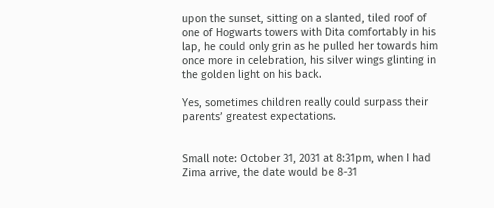upon the sunset, sitting on a slanted, tiled roof of one of Hogwarts towers with Dita comfortably in his lap, he could only grin as he pulled her towards him once more in celebration, his silver wings glinting in the golden light on his back.

Yes, sometimes children really could surpass their parents’ greatest expectations.


Small note: October 31, 2031 at 8:31pm, when I had Zima arrive, the date would be 8-31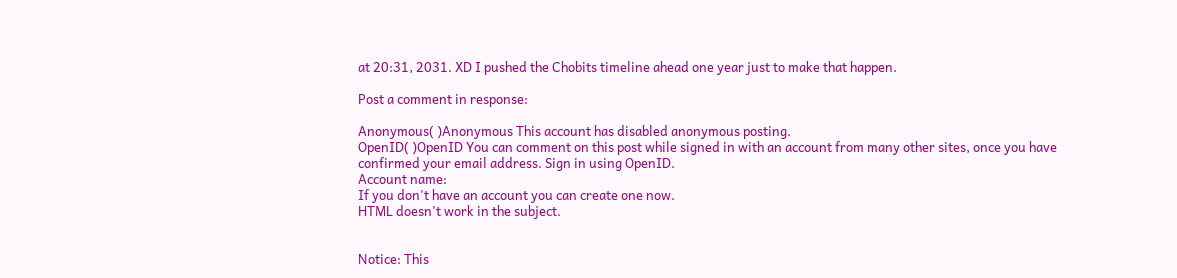at 20:31, 2031. XD I pushed the Chobits timeline ahead one year just to make that happen.

Post a comment in response:

Anonymous( )Anonymous This account has disabled anonymous posting.
OpenID( )OpenID You can comment on this post while signed in with an account from many other sites, once you have confirmed your email address. Sign in using OpenID.
Account name:
If you don't have an account you can create one now.
HTML doesn't work in the subject.


Notice: This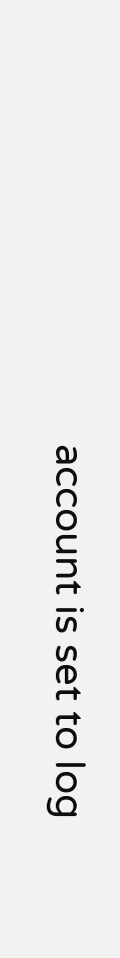account is set to log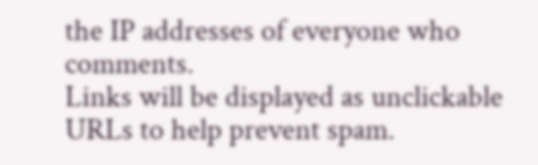the IP addresses of everyone who comments.
Links will be displayed as unclickable URLs to help prevent spam.